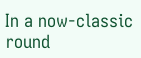In a now-classic round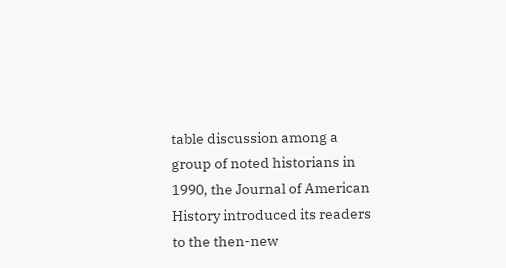table discussion among a group of noted historians in 1990, the Journal of American History introduced its readers to the then-new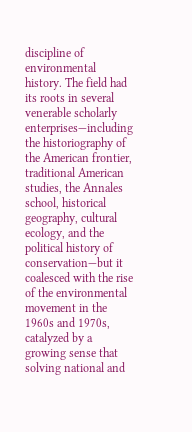discipline of environmental history. The field had its roots in several venerable scholarly enterprises—including the historiography of the American frontier, traditional American studies, the Annales school, historical geography, cultural ecology, and the political history of conservation—but it coalesced with the rise of the environmental movement in the 1960s and 1970s, catalyzed by a growing sense that solving national and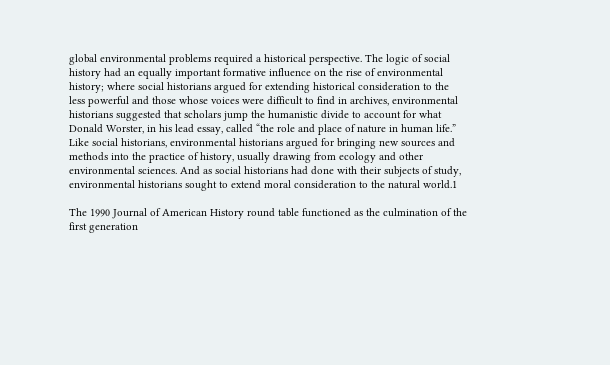global environmental problems required a historical perspective. The logic of social history had an equally important formative influence on the rise of environmental history; where social historians argued for extending historical consideration to the less powerful and those whose voices were difficult to find in archives, environmental historians suggested that scholars jump the humanistic divide to account for what Donald Worster, in his lead essay, called “the role and place of nature in human life.” Like social historians, environmental historians argued for bringing new sources and methods into the practice of history, usually drawing from ecology and other environmental sciences. And as social historians had done with their subjects of study, environmental historians sought to extend moral consideration to the natural world.1

The 1990 Journal of American History round table functioned as the culmination of the first generation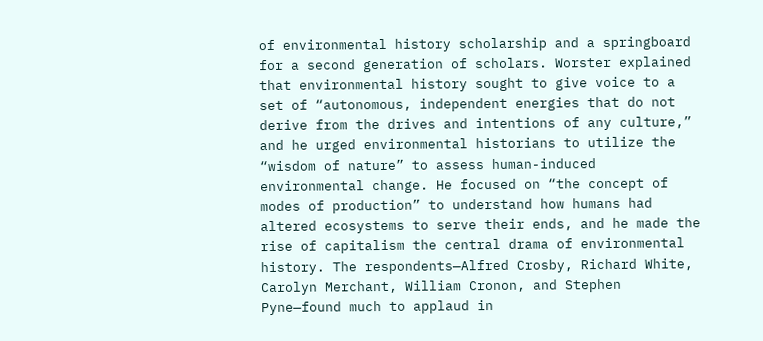of environmental history scholarship and a springboard for a second generation of scholars. Worster explained that environmental history sought to give voice to a set of “autonomous, independent energies that do not derive from the drives and intentions of any culture,” and he urged environmental historians to utilize the “wisdom of nature” to assess human-induced environmental change. He focused on “the concept of modes of production” to understand how humans had altered ecosystems to serve their ends, and he made the rise of capitalism the central drama of environmental history. The respondents—Alfred Crosby, Richard White, Carolyn Merchant, William Cronon, and Stephen Pyne—found much to applaud in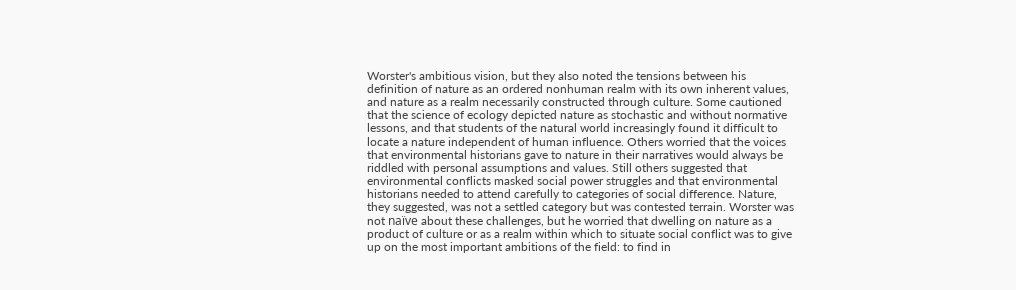Worster's ambitious vision, but they also noted the tensions between his definition of nature as an ordered nonhuman realm with its own inherent values, and nature as a realm necessarily constructed through culture. Some cautioned that the science of ecology depicted nature as stochastic and without normative lessons, and that students of the natural world increasingly found it difficult to locate a nature independent of human influence. Others worried that the voices that environmental historians gave to nature in their narratives would always be riddled with personal assumptions and values. Still others suggested that environmental conflicts masked social power struggles and that environmental historians needed to attend carefully to categories of social difference. Nature, they suggested, was not a settled category but was contested terrain. Worster was not naïve about these challenges, but he worried that dwelling on nature as a product of culture or as a realm within which to situate social conflict was to give up on the most important ambitions of the field: to find in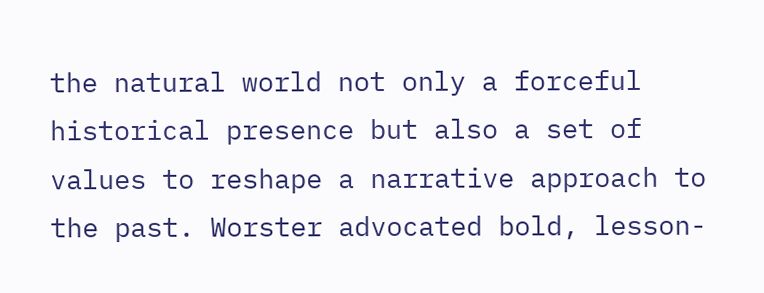the natural world not only a forceful historical presence but also a set of values to reshape a narrative approach to the past. Worster advocated bold, lesson-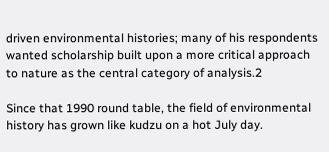driven environmental histories; many of his respondents wanted scholarship built upon a more critical approach to nature as the central category of analysis.2

Since that 1990 round table, the field of environmental history has grown like kudzu on a hot July day.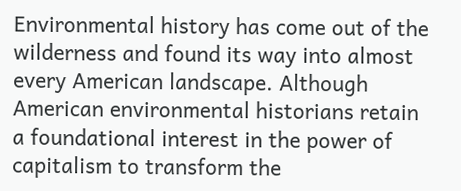Environmental history has come out of the wilderness and found its way into almost every American landscape. Although American environmental historians retain a foundational interest in the power of capitalism to transform the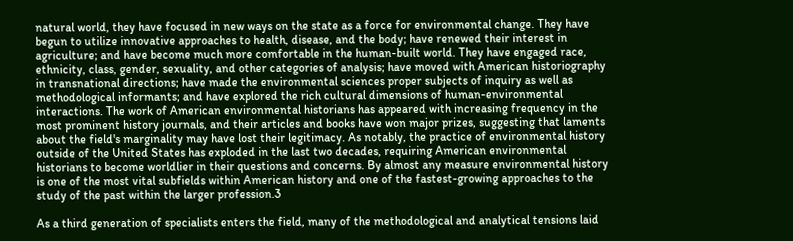natural world, they have focused in new ways on the state as a force for environmental change. They have begun to utilize innovative approaches to health, disease, and the body; have renewed their interest in agriculture; and have become much more comfortable in the human-built world. They have engaged race, ethnicity, class, gender, sexuality, and other categories of analysis; have moved with American historiography in transnational directions; have made the environmental sciences proper subjects of inquiry as well as methodological informants; and have explored the rich cultural dimensions of human-environmental interactions. The work of American environmental historians has appeared with increasing frequency in the most prominent history journals, and their articles and books have won major prizes, suggesting that laments about the field's marginality may have lost their legitimacy. As notably, the practice of environmental history outside of the United States has exploded in the last two decades, requiring American environmental historians to become worldlier in their questions and concerns. By almost any measure environmental history is one of the most vital subfields within American history and one of the fastest-growing approaches to the study of the past within the larger profession.3

As a third generation of specialists enters the field, many of the methodological and analytical tensions laid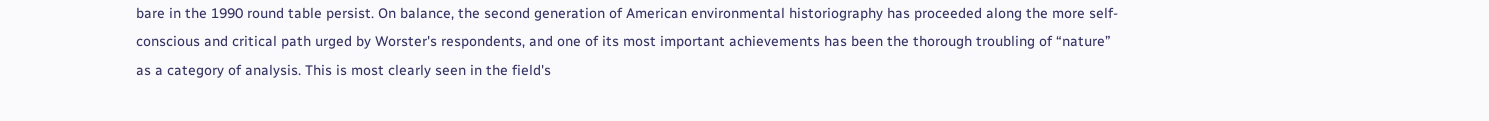bare in the 1990 round table persist. On balance, the second generation of American environmental historiography has proceeded along the more self-conscious and critical path urged by Worster's respondents, and one of its most important achievements has been the thorough troubling of “nature” as a category of analysis. This is most clearly seen in the field's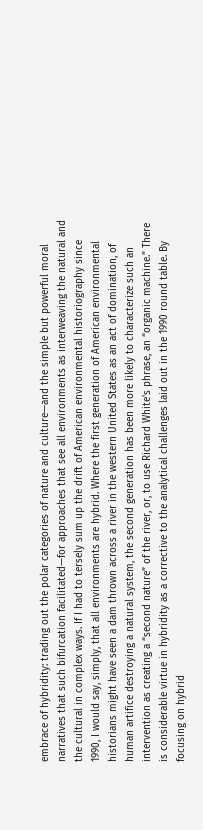embrace of hybridity: trading out the polar categories of nature and culture—and the simple but powerful moral narratives that such bifurcation facilitated—for approaches that see all environments as interweaving the natural and the cultural in complex ways. If I had to tersely sum up the drift of American environmental historiography since 1990, I would say, simply, that all environments are hybrid. Where the first generation of American environmental historians might have seen a dam thrown across a river in the western United States as an act of domination, of human artifice destroying a natural system, the second generation has been more likely to characterize such an intervention as creating a “second nature” of the river, or, to use Richard White's phrase, an “organic machine.” There is considerable virtue in hybridity as a corrective to the analytical challenges laid out in the 1990 round table. By focusing on hybrid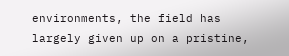environments, the field has largely given up on a pristine,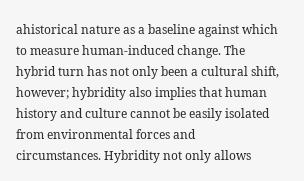ahistorical nature as a baseline against which to measure human-induced change. The hybrid turn has not only been a cultural shift, however; hybridity also implies that human history and culture cannot be easily isolated from environmental forces and circumstances. Hybridity not only allows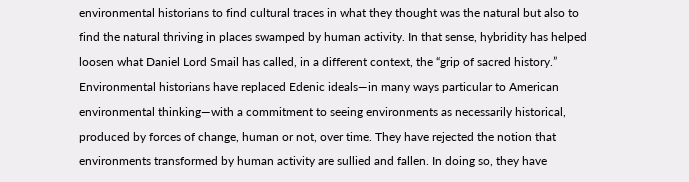environmental historians to find cultural traces in what they thought was the natural but also to find the natural thriving in places swamped by human activity. In that sense, hybridity has helped loosen what Daniel Lord Smail has called, in a different context, the “grip of sacred history.” Environmental historians have replaced Edenic ideals—in many ways particular to American environmental thinking—with a commitment to seeing environments as necessarily historical, produced by forces of change, human or not, over time. They have rejected the notion that environments transformed by human activity are sullied and fallen. In doing so, they have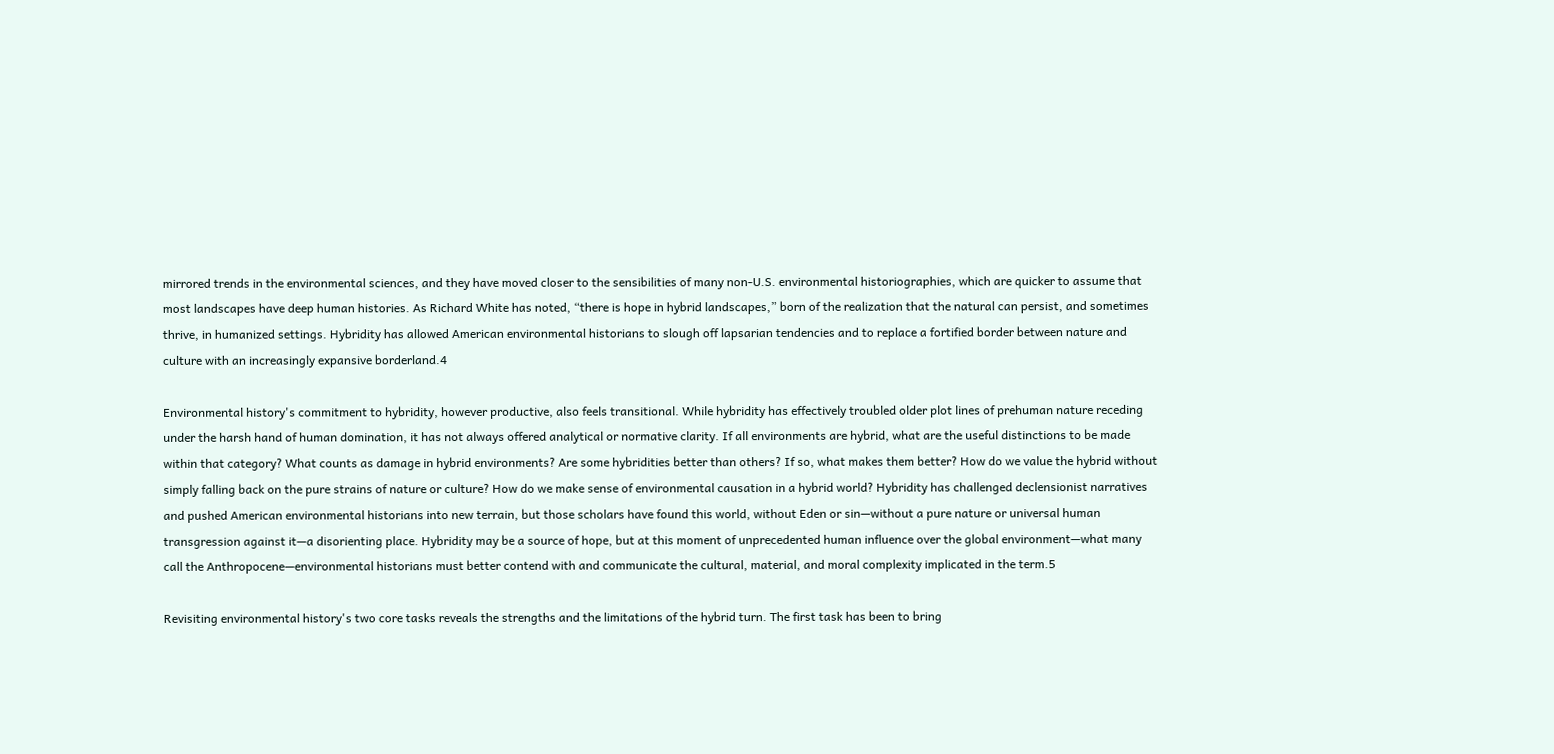mirrored trends in the environmental sciences, and they have moved closer to the sensibilities of many non-U.S. environmental historiographies, which are quicker to assume that most landscapes have deep human histories. As Richard White has noted, “there is hope in hybrid landscapes,” born of the realization that the natural can persist, and sometimes thrive, in humanized settings. Hybridity has allowed American environmental historians to slough off lapsarian tendencies and to replace a fortified border between nature and culture with an increasingly expansive borderland.4

Environmental history's commitment to hybridity, however productive, also feels transitional. While hybridity has effectively troubled older plot lines of prehuman nature receding under the harsh hand of human domination, it has not always offered analytical or normative clarity. If all environments are hybrid, what are the useful distinctions to be made within that category? What counts as damage in hybrid environments? Are some hybridities better than others? If so, what makes them better? How do we value the hybrid without simply falling back on the pure strains of nature or culture? How do we make sense of environmental causation in a hybrid world? Hybridity has challenged declensionist narratives and pushed American environmental historians into new terrain, but those scholars have found this world, without Eden or sin—without a pure nature or universal human transgression against it—a disorienting place. Hybridity may be a source of hope, but at this moment of unprecedented human influence over the global environment—what many call the Anthropocene—environmental historians must better contend with and communicate the cultural, material, and moral complexity implicated in the term.5

Revisiting environmental history's two core tasks reveals the strengths and the limitations of the hybrid turn. The first task has been to bring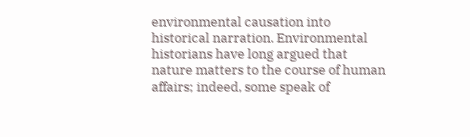environmental causation into historical narration. Environmental historians have long argued that nature matters to the course of human affairs; indeed, some speak of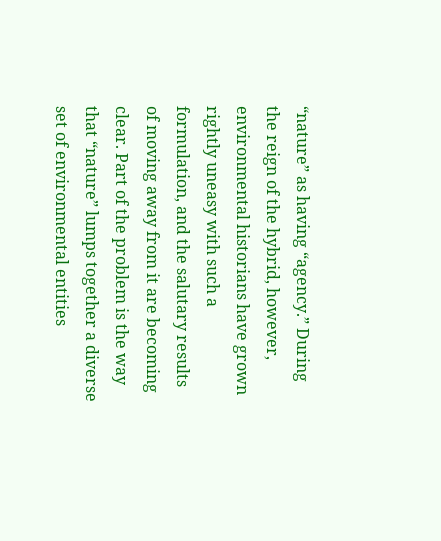“nature” as having “agency.” During the reign of the hybrid, however, environmental historians have grown rightly uneasy with such a formulation, and the salutary results of moving away from it are becoming clear. Part of the problem is the way that “nature” lumps together a diverse set of environmental entities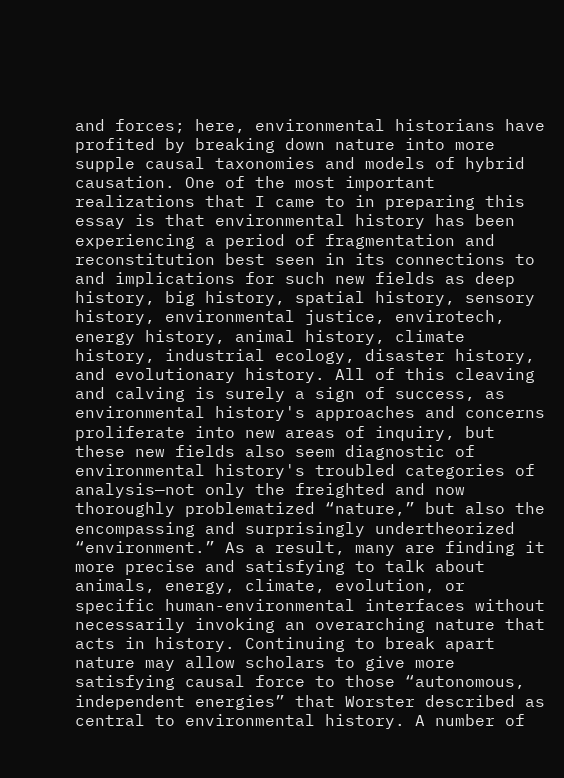and forces; here, environmental historians have profited by breaking down nature into more supple causal taxonomies and models of hybrid causation. One of the most important realizations that I came to in preparing this essay is that environmental history has been experiencing a period of fragmentation and reconstitution best seen in its connections to and implications for such new fields as deep history, big history, spatial history, sensory history, environmental justice, envirotech, energy history, animal history, climate history, industrial ecology, disaster history, and evolutionary history. All of this cleaving and calving is surely a sign of success, as environmental history's approaches and concerns proliferate into new areas of inquiry, but these new fields also seem diagnostic of environmental history's troubled categories of analysis—not only the freighted and now thoroughly problematized “nature,” but also the encompassing and surprisingly undertheorized “environment.” As a result, many are finding it more precise and satisfying to talk about animals, energy, climate, evolution, or specific human-environmental interfaces without necessarily invoking an overarching nature that acts in history. Continuing to break apart nature may allow scholars to give more satisfying causal force to those “autonomous, independent energies” that Worster described as central to environmental history. A number of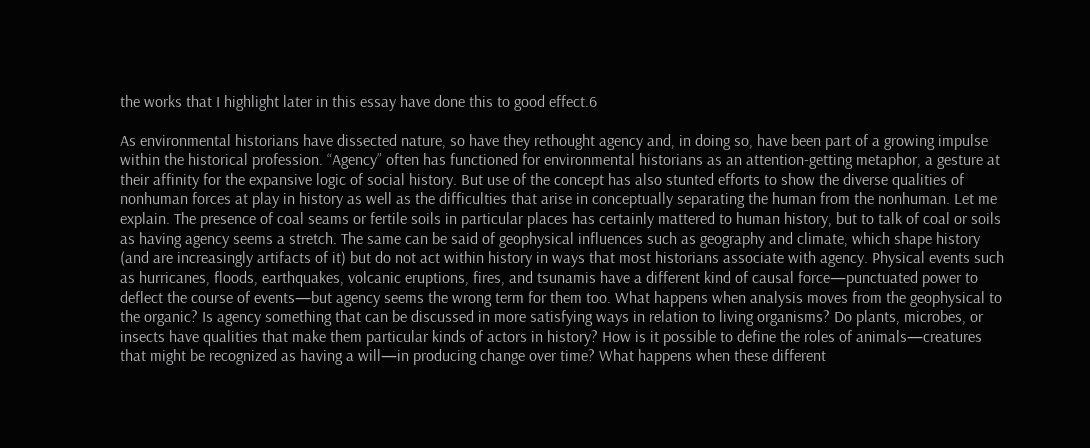the works that I highlight later in this essay have done this to good effect.6

As environmental historians have dissected nature, so have they rethought agency and, in doing so, have been part of a growing impulse within the historical profession. “Agency” often has functioned for environmental historians as an attention-getting metaphor, a gesture at their affinity for the expansive logic of social history. But use of the concept has also stunted efforts to show the diverse qualities of nonhuman forces at play in history as well as the difficulties that arise in conceptually separating the human from the nonhuman. Let me explain. The presence of coal seams or fertile soils in particular places has certainly mattered to human history, but to talk of coal or soils as having agency seems a stretch. The same can be said of geophysical influences such as geography and climate, which shape history (and are increasingly artifacts of it) but do not act within history in ways that most historians associate with agency. Physical events such as hurricanes, floods, earthquakes, volcanic eruptions, fires, and tsunamis have a different kind of causal force—punctuated power to deflect the course of events—but agency seems the wrong term for them too. What happens when analysis moves from the geophysical to the organic? Is agency something that can be discussed in more satisfying ways in relation to living organisms? Do plants, microbes, or insects have qualities that make them particular kinds of actors in history? How is it possible to define the roles of animals—creatures that might be recognized as having a will—in producing change over time? What happens when these different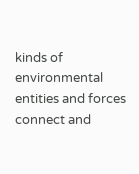kinds of environmental entities and forces connect and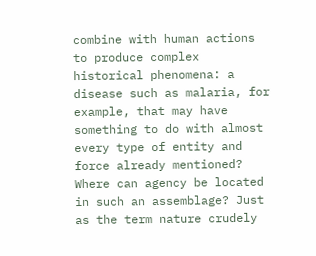combine with human actions to produce complex historical phenomena: a disease such as malaria, for example, that may have something to do with almost every type of entity and force already mentioned? Where can agency be located in such an assemblage? Just as the term nature crudely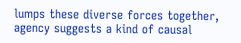lumps these diverse forces together, agency suggests a kind of causal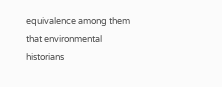equivalence among them that environmental historians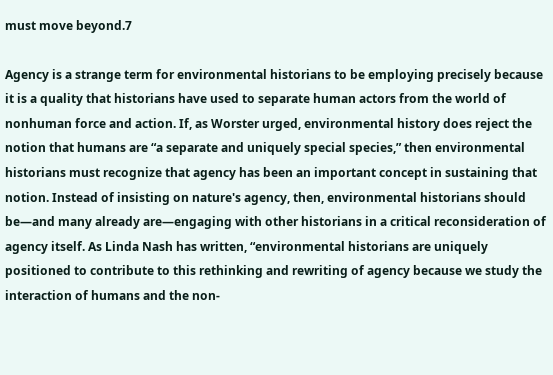must move beyond.7

Agency is a strange term for environmental historians to be employing precisely because it is a quality that historians have used to separate human actors from the world of nonhuman force and action. If, as Worster urged, environmental history does reject the notion that humans are “a separate and uniquely special species,” then environmental historians must recognize that agency has been an important concept in sustaining that notion. Instead of insisting on nature's agency, then, environmental historians should be—and many already are—engaging with other historians in a critical reconsideration of agency itself. As Linda Nash has written, “environmental historians are uniquely positioned to contribute to this rethinking and rewriting of agency because we study the interaction of humans and the non-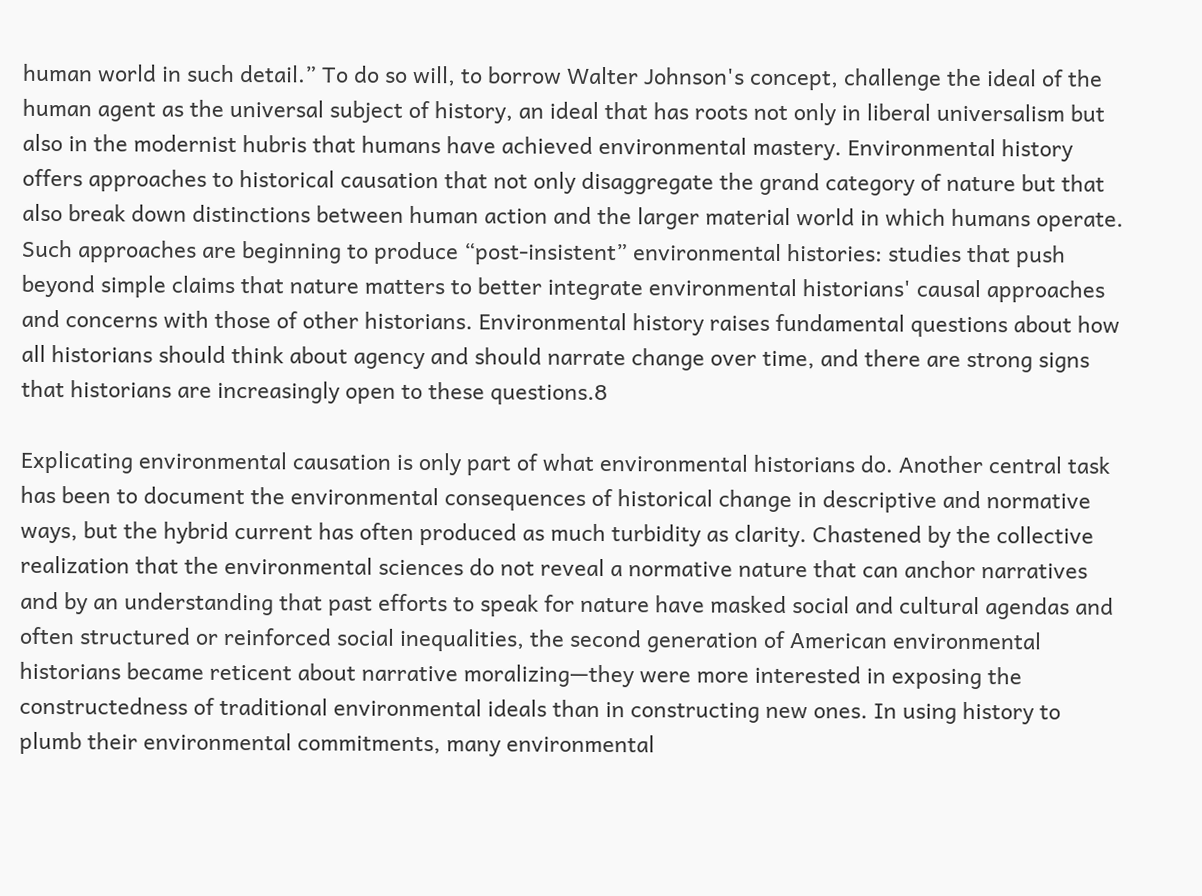human world in such detail.” To do so will, to borrow Walter Johnson's concept, challenge the ideal of the human agent as the universal subject of history, an ideal that has roots not only in liberal universalism but also in the modernist hubris that humans have achieved environmental mastery. Environmental history offers approaches to historical causation that not only disaggregate the grand category of nature but that also break down distinctions between human action and the larger material world in which humans operate. Such approaches are beginning to produce “post-insistent” environmental histories: studies that push beyond simple claims that nature matters to better integrate environmental historians' causal approaches and concerns with those of other historians. Environmental history raises fundamental questions about how all historians should think about agency and should narrate change over time, and there are strong signs that historians are increasingly open to these questions.8

Explicating environmental causation is only part of what environmental historians do. Another central task has been to document the environmental consequences of historical change in descriptive and normative ways, but the hybrid current has often produced as much turbidity as clarity. Chastened by the collective realization that the environmental sciences do not reveal a normative nature that can anchor narratives and by an understanding that past efforts to speak for nature have masked social and cultural agendas and often structured or reinforced social inequalities, the second generation of American environmental historians became reticent about narrative moralizing—they were more interested in exposing the constructedness of traditional environmental ideals than in constructing new ones. In using history to plumb their environmental commitments, many environmental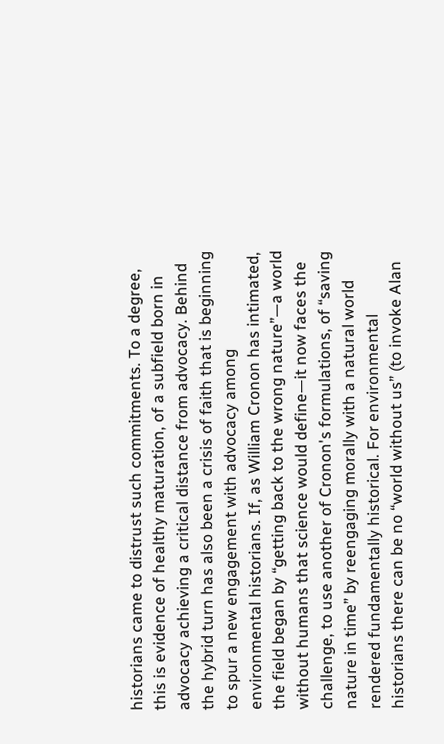historians came to distrust such commitments. To a degree, this is evidence of healthy maturation, of a subfield born in advocacy achieving a critical distance from advocacy. Behind the hybrid turn has also been a crisis of faith that is beginning to spur a new engagement with advocacy among environmental historians. If, as William Cronon has intimated, the field began by “getting back to the wrong nature”—a world without humans that science would define—it now faces the challenge, to use another of Cronon's formulations, of “saving nature in time” by reengaging morally with a natural world rendered fundamentally historical. For environmental historians there can be no “world without us” (to invoke Alan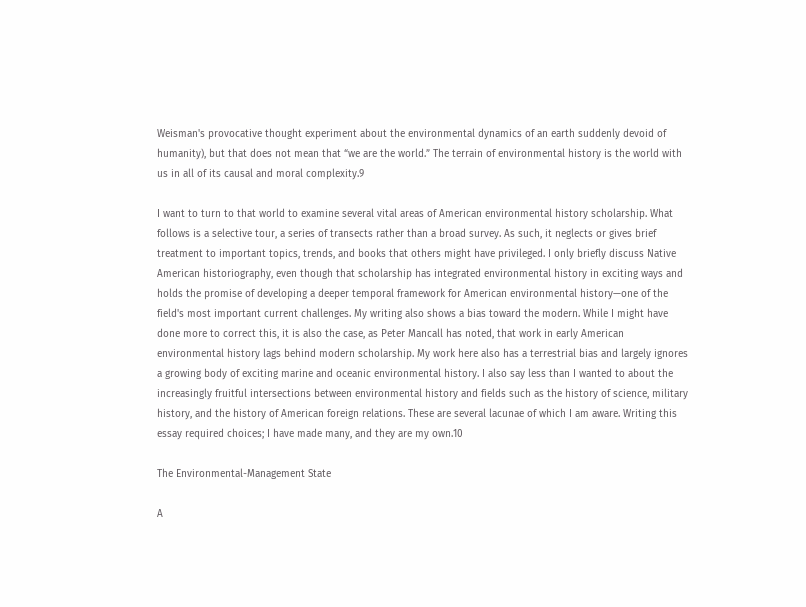Weisman's provocative thought experiment about the environmental dynamics of an earth suddenly devoid of humanity), but that does not mean that “we are the world.” The terrain of environmental history is the world with us in all of its causal and moral complexity.9

I want to turn to that world to examine several vital areas of American environmental history scholarship. What follows is a selective tour, a series of transects rather than a broad survey. As such, it neglects or gives brief treatment to important topics, trends, and books that others might have privileged. I only briefly discuss Native American historiography, even though that scholarship has integrated environmental history in exciting ways and holds the promise of developing a deeper temporal framework for American environmental history—one of the field's most important current challenges. My writing also shows a bias toward the modern. While I might have done more to correct this, it is also the case, as Peter Mancall has noted, that work in early American environmental history lags behind modern scholarship. My work here also has a terrestrial bias and largely ignores a growing body of exciting marine and oceanic environmental history. I also say less than I wanted to about the increasingly fruitful intersections between environmental history and fields such as the history of science, military history, and the history of American foreign relations. These are several lacunae of which I am aware. Writing this essay required choices; I have made many, and they are my own.10

The Environmental-Management State

A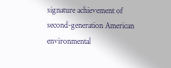signature achievement of second-generation American environmental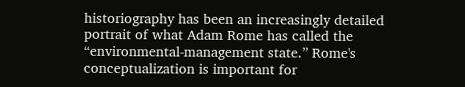historiography has been an increasingly detailed portrait of what Adam Rome has called the “environmental-management state.” Rome's conceptualization is important for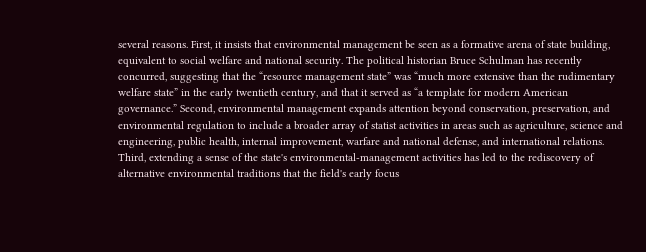several reasons. First, it insists that environmental management be seen as a formative arena of state building, equivalent to social welfare and national security. The political historian Bruce Schulman has recently concurred, suggesting that the “resource management state” was “much more extensive than the rudimentary welfare state” in the early twentieth century, and that it served as “a template for modern American governance.” Second, environmental management expands attention beyond conservation, preservation, and environmental regulation to include a broader array of statist activities in areas such as agriculture, science and engineering, public health, internal improvement, warfare and national defense, and international relations. Third, extending a sense of the state's environmental-management activities has led to the rediscovery of alternative environmental traditions that the field's early focus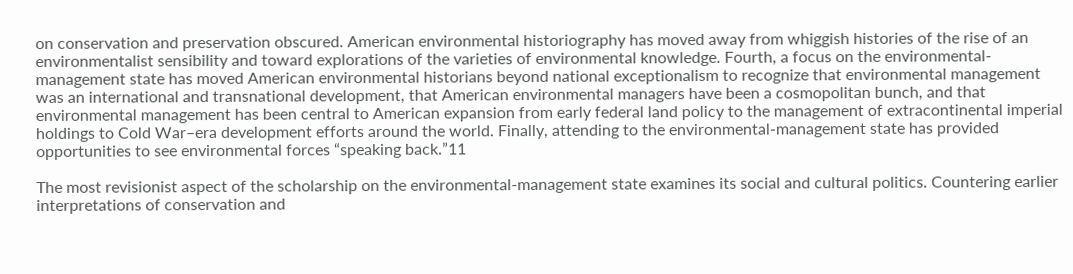on conservation and preservation obscured. American environmental historiography has moved away from whiggish histories of the rise of an environmentalist sensibility and toward explorations of the varieties of environmental knowledge. Fourth, a focus on the environmental-management state has moved American environmental historians beyond national exceptionalism to recognize that environmental management was an international and transnational development, that American environmental managers have been a cosmopolitan bunch, and that environmental management has been central to American expansion from early federal land policy to the management of extracontinental imperial holdings to Cold War–era development efforts around the world. Finally, attending to the environmental-management state has provided opportunities to see environmental forces “speaking back.”11

The most revisionist aspect of the scholarship on the environmental-management state examines its social and cultural politics. Countering earlier interpretations of conservation and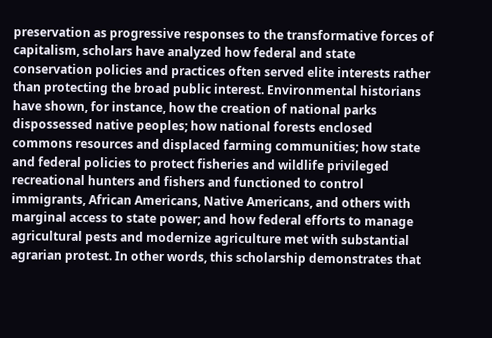preservation as progressive responses to the transformative forces of capitalism, scholars have analyzed how federal and state conservation policies and practices often served elite interests rather than protecting the broad public interest. Environmental historians have shown, for instance, how the creation of national parks dispossessed native peoples; how national forests enclosed commons resources and displaced farming communities; how state and federal policies to protect fisheries and wildlife privileged recreational hunters and fishers and functioned to control immigrants, African Americans, Native Americans, and others with marginal access to state power; and how federal efforts to manage agricultural pests and modernize agriculture met with substantial agrarian protest. In other words, this scholarship demonstrates that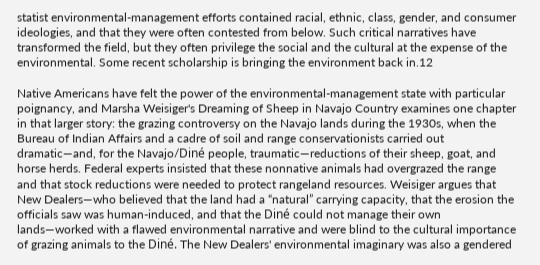statist environmental-management efforts contained racial, ethnic, class, gender, and consumer ideologies, and that they were often contested from below. Such critical narratives have transformed the field, but they often privilege the social and the cultural at the expense of the environmental. Some recent scholarship is bringing the environment back in.12

Native Americans have felt the power of the environmental-management state with particular poignancy, and Marsha Weisiger's Dreaming of Sheep in Navajo Country examines one chapter in that larger story: the grazing controversy on the Navajo lands during the 1930s, when the Bureau of Indian Affairs and a cadre of soil and range conservationists carried out dramatic—and, for the Navajo/Diné people, traumatic—reductions of their sheep, goat, and horse herds. Federal experts insisted that these nonnative animals had overgrazed the range and that stock reductions were needed to protect rangeland resources. Weisiger argues that New Dealers—who believed that the land had a “natural” carrying capacity, that the erosion the officials saw was human-induced, and that the Diné could not manage their own lands—worked with a flawed environmental narrative and were blind to the cultural importance of grazing animals to the Diné. The New Dealers' environmental imaginary was also a gendered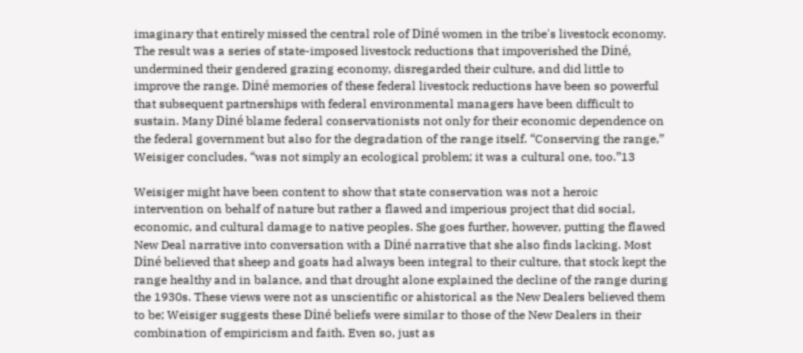imaginary that entirely missed the central role of Diné women in the tribe's livestock economy. The result was a series of state-imposed livestock reductions that impoverished the Diné, undermined their gendered grazing economy, disregarded their culture, and did little to improve the range. Diné memories of these federal livestock reductions have been so powerful that subsequent partnerships with federal environmental managers have been difficult to sustain. Many Diné blame federal conservationists not only for their economic dependence on the federal government but also for the degradation of the range itself. “Conserving the range,” Weisiger concludes, “was not simply an ecological problem; it was a cultural one, too.”13

Weisiger might have been content to show that state conservation was not a heroic intervention on behalf of nature but rather a flawed and imperious project that did social, economic, and cultural damage to native peoples. She goes further, however, putting the flawed New Deal narrative into conversation with a Diné narrative that she also finds lacking. Most Diné believed that sheep and goats had always been integral to their culture, that stock kept the range healthy and in balance, and that drought alone explained the decline of the range during the 1930s. These views were not as unscientific or ahistorical as the New Dealers believed them to be; Weisiger suggests these Diné beliefs were similar to those of the New Dealers in their combination of empiricism and faith. Even so, just as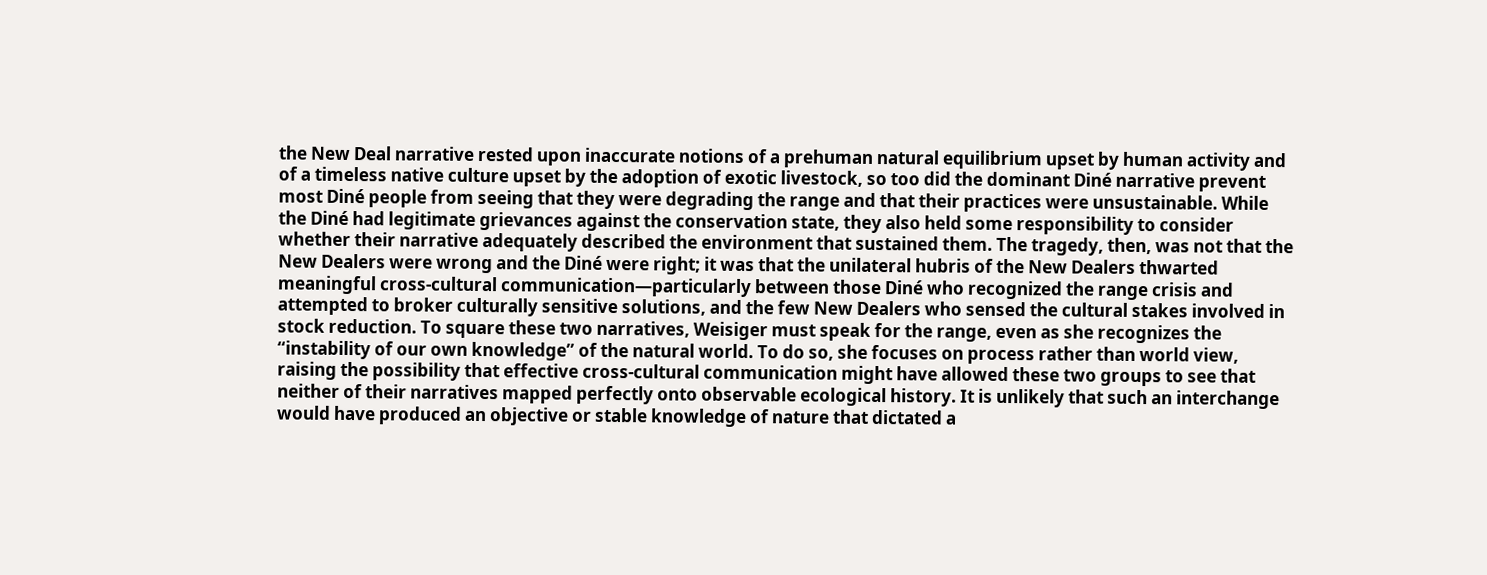the New Deal narrative rested upon inaccurate notions of a prehuman natural equilibrium upset by human activity and of a timeless native culture upset by the adoption of exotic livestock, so too did the dominant Diné narrative prevent most Diné people from seeing that they were degrading the range and that their practices were unsustainable. While the Diné had legitimate grievances against the conservation state, they also held some responsibility to consider whether their narrative adequately described the environment that sustained them. The tragedy, then, was not that the New Dealers were wrong and the Diné were right; it was that the unilateral hubris of the New Dealers thwarted meaningful cross-cultural communication—particularly between those Diné who recognized the range crisis and attempted to broker culturally sensitive solutions, and the few New Dealers who sensed the cultural stakes involved in stock reduction. To square these two narratives, Weisiger must speak for the range, even as she recognizes the “instability of our own knowledge” of the natural world. To do so, she focuses on process rather than world view, raising the possibility that effective cross-cultural communication might have allowed these two groups to see that neither of their narratives mapped perfectly onto observable ecological history. It is unlikely that such an interchange would have produced an objective or stable knowledge of nature that dictated a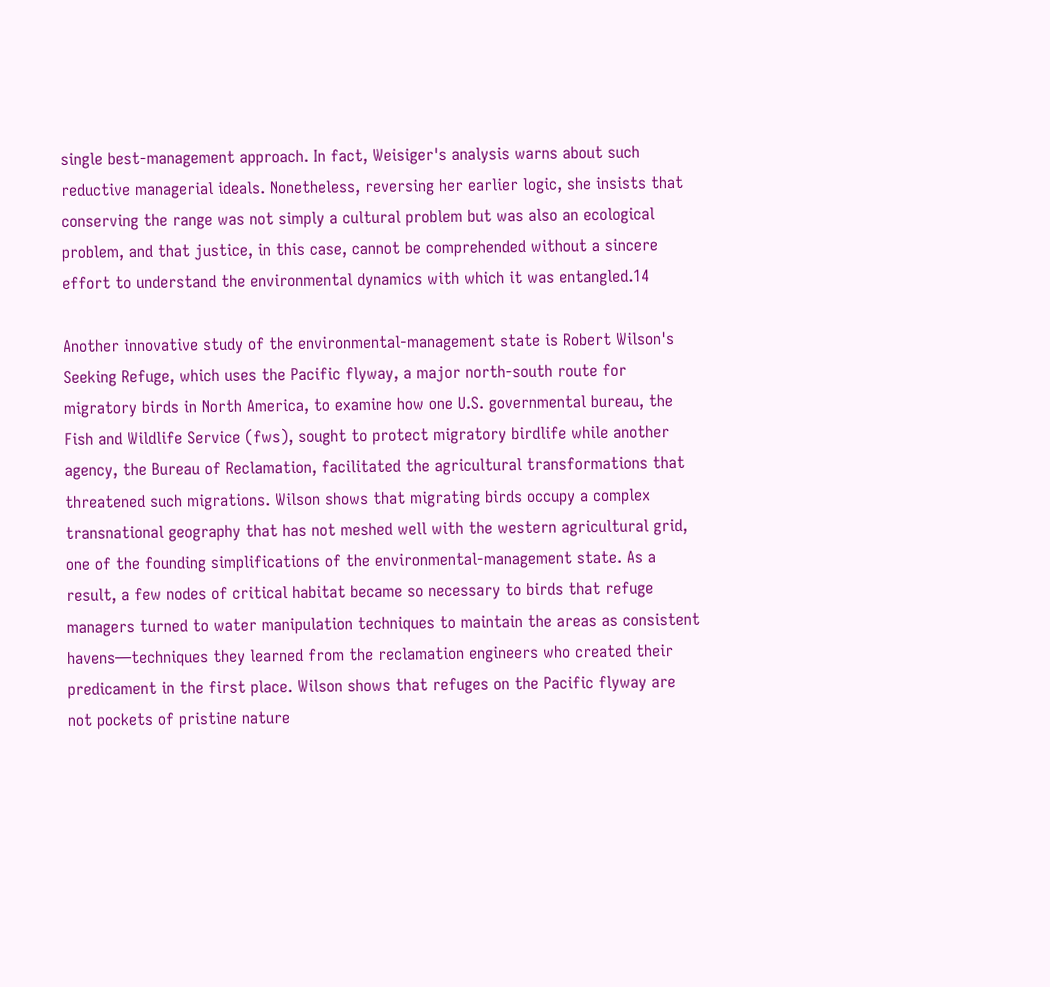single best-management approach. In fact, Weisiger's analysis warns about such reductive managerial ideals. Nonetheless, reversing her earlier logic, she insists that conserving the range was not simply a cultural problem but was also an ecological problem, and that justice, in this case, cannot be comprehended without a sincere effort to understand the environmental dynamics with which it was entangled.14

Another innovative study of the environmental-management state is Robert Wilson's Seeking Refuge, which uses the Pacific flyway, a major north-south route for migratory birds in North America, to examine how one U.S. governmental bureau, the Fish and Wildlife Service (fws), sought to protect migratory birdlife while another agency, the Bureau of Reclamation, facilitated the agricultural transformations that threatened such migrations. Wilson shows that migrating birds occupy a complex transnational geography that has not meshed well with the western agricultural grid, one of the founding simplifications of the environmental-management state. As a result, a few nodes of critical habitat became so necessary to birds that refuge managers turned to water manipulation techniques to maintain the areas as consistent havens—techniques they learned from the reclamation engineers who created their predicament in the first place. Wilson shows that refuges on the Pacific flyway are not pockets of pristine nature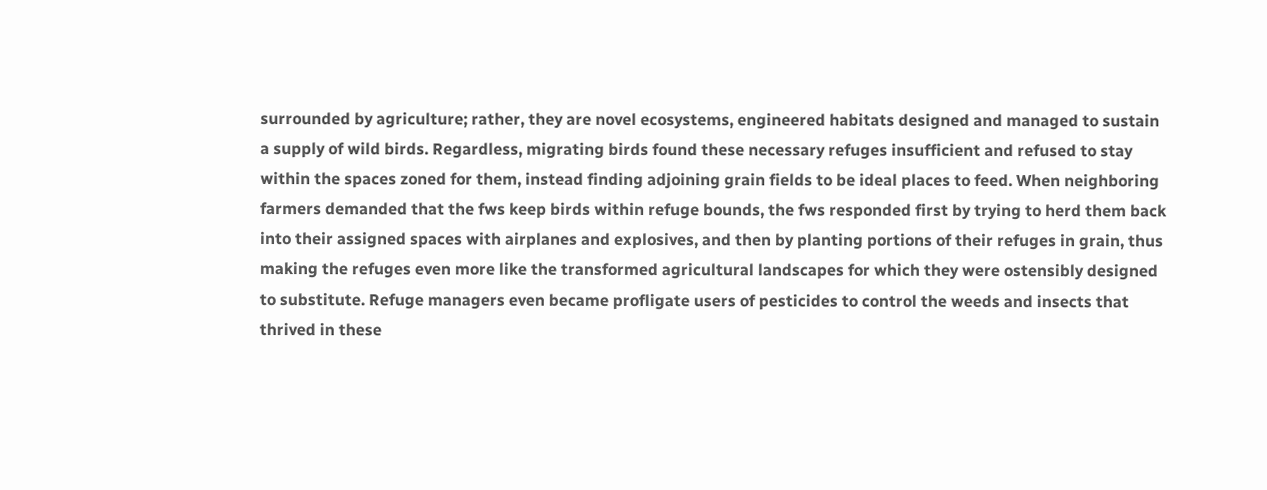surrounded by agriculture; rather, they are novel ecosystems, engineered habitats designed and managed to sustain a supply of wild birds. Regardless, migrating birds found these necessary refuges insufficient and refused to stay within the spaces zoned for them, instead finding adjoining grain fields to be ideal places to feed. When neighboring farmers demanded that the fws keep birds within refuge bounds, the fws responded first by trying to herd them back into their assigned spaces with airplanes and explosives, and then by planting portions of their refuges in grain, thus making the refuges even more like the transformed agricultural landscapes for which they were ostensibly designed to substitute. Refuge managers even became profligate users of pesticides to control the weeds and insects that thrived in these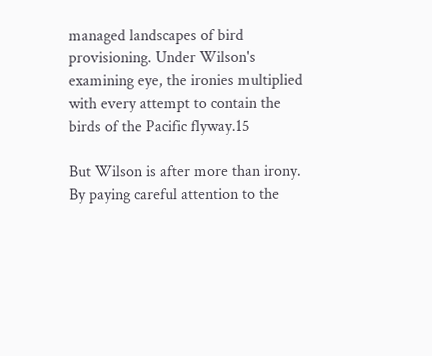managed landscapes of bird provisioning. Under Wilson's examining eye, the ironies multiplied with every attempt to contain the birds of the Pacific flyway.15

But Wilson is after more than irony. By paying careful attention to the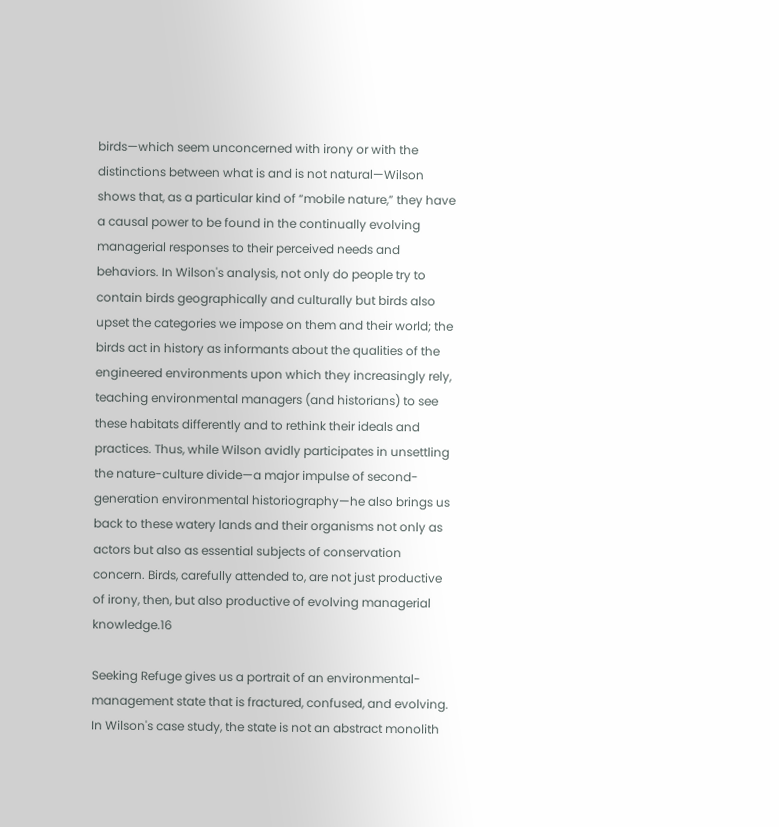birds—which seem unconcerned with irony or with the distinctions between what is and is not natural—Wilson shows that, as a particular kind of “mobile nature,” they have a causal power to be found in the continually evolving managerial responses to their perceived needs and behaviors. In Wilson's analysis, not only do people try to contain birds geographically and culturally but birds also upset the categories we impose on them and their world; the birds act in history as informants about the qualities of the engineered environments upon which they increasingly rely, teaching environmental managers (and historians) to see these habitats differently and to rethink their ideals and practices. Thus, while Wilson avidly participates in unsettling the nature-culture divide—a major impulse of second-generation environmental historiography—he also brings us back to these watery lands and their organisms not only as actors but also as essential subjects of conservation concern. Birds, carefully attended to, are not just productive of irony, then, but also productive of evolving managerial knowledge.16

Seeking Refuge gives us a portrait of an environmental-management state that is fractured, confused, and evolving. In Wilson's case study, the state is not an abstract monolith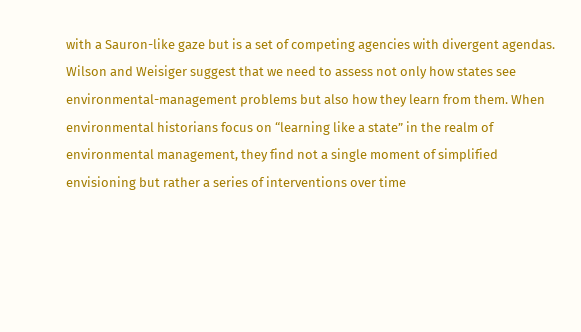with a Sauron-like gaze but is a set of competing agencies with divergent agendas. Wilson and Weisiger suggest that we need to assess not only how states see environmental-management problems but also how they learn from them. When environmental historians focus on “learning like a state” in the realm of environmental management, they find not a single moment of simplified envisioning but rather a series of interventions over time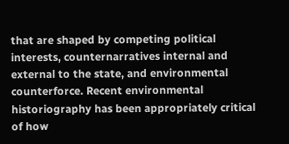that are shaped by competing political interests, counternarratives internal and external to the state, and environmental counterforce. Recent environmental historiography has been appropriately critical of how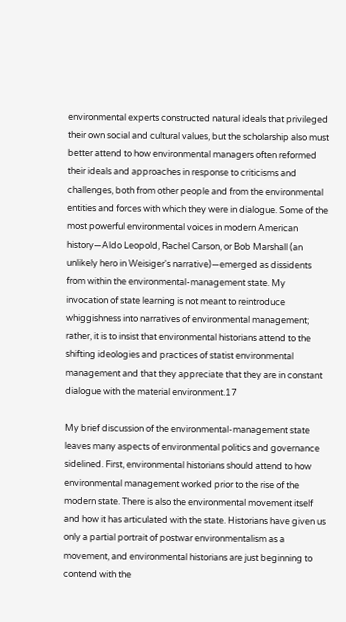environmental experts constructed natural ideals that privileged their own social and cultural values, but the scholarship also must better attend to how environmental managers often reformed their ideals and approaches in response to criticisms and challenges, both from other people and from the environmental entities and forces with which they were in dialogue. Some of the most powerful environmental voices in modern American history—Aldo Leopold, Rachel Carson, or Bob Marshall (an unlikely hero in Weisiger's narrative)—emerged as dissidents from within the environmental-management state. My invocation of state learning is not meant to reintroduce whiggishness into narratives of environmental management; rather, it is to insist that environmental historians attend to the shifting ideologies and practices of statist environmental management and that they appreciate that they are in constant dialogue with the material environment.17

My brief discussion of the environmental-management state leaves many aspects of environmental politics and governance sidelined. First, environmental historians should attend to how environmental management worked prior to the rise of the modern state. There is also the environmental movement itself and how it has articulated with the state. Historians have given us only a partial portrait of postwar environmentalism as a movement, and environmental historians are just beginning to contend with the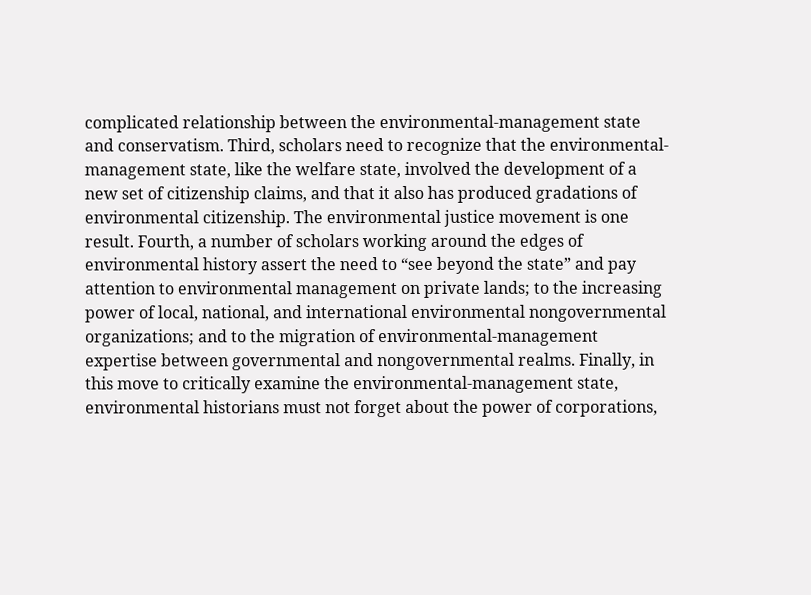complicated relationship between the environmental-management state and conservatism. Third, scholars need to recognize that the environmental-management state, like the welfare state, involved the development of a new set of citizenship claims, and that it also has produced gradations of environmental citizenship. The environmental justice movement is one result. Fourth, a number of scholars working around the edges of environmental history assert the need to “see beyond the state” and pay attention to environmental management on private lands; to the increasing power of local, national, and international environmental nongovernmental organizations; and to the migration of environmental-management expertise between governmental and nongovernmental realms. Finally, in this move to critically examine the environmental-management state, environmental historians must not forget about the power of corporations,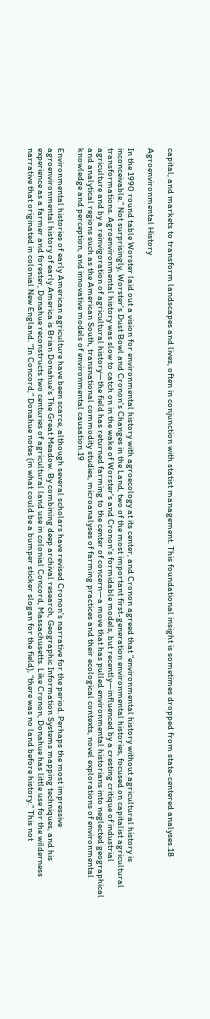capital, and markets to transform landscapes and lives, often in conjunction with statist management. This foundational insight is sometimes dropped from state-centered analyses.18

Agroenvironmental History

In the 1990 round table Worster laid out a vision for environmental history with agroecology at its center, and Cronon agreed that “environmental history without agricultural history is inconceivable.” Not surprisingly, Worster's Dust Bowl and Cronon's Changes in the Land, two of the most important first-generation environmental histories, focused on capitalist agricultural transformations. Agroenvironmental history was slow to catch on in the wake of Worster's and Cronon's formidable models, but recently—influenced by a cresting critique of industrial agriculture and by a reinvigoration of agricultural history—the field has returned farming to the center of concern—a move that has pulled environmental historians into neglected geographical and analytical regions such as the American South, transnational commodity studies, microanalyses of farming practices and their ecological contexts, novel explorations of environmental knowledge and perception, and innovative models of environmental causation.19

Environmental histories of early American agriculture have been scarce, although several scholars have revised Cronon's narrative for the period. Perhaps the most impressive agroenvironmental history of early America is Brian Donahue's The Great Meadow. By combining deep archival research, Geographic Information Systems mapping techniques, and his experience as a farmer and forester, Donahue reconstructs two centuries of agricultural land use in colonial Concord, Massachusetts. Like Cronon, Donahue has little use for the wilderness narrative that originated in colonial New England. “In Concord,” Donahue notes (in what could be a bumper sticker slogan for the field), “there was no land before history.” This not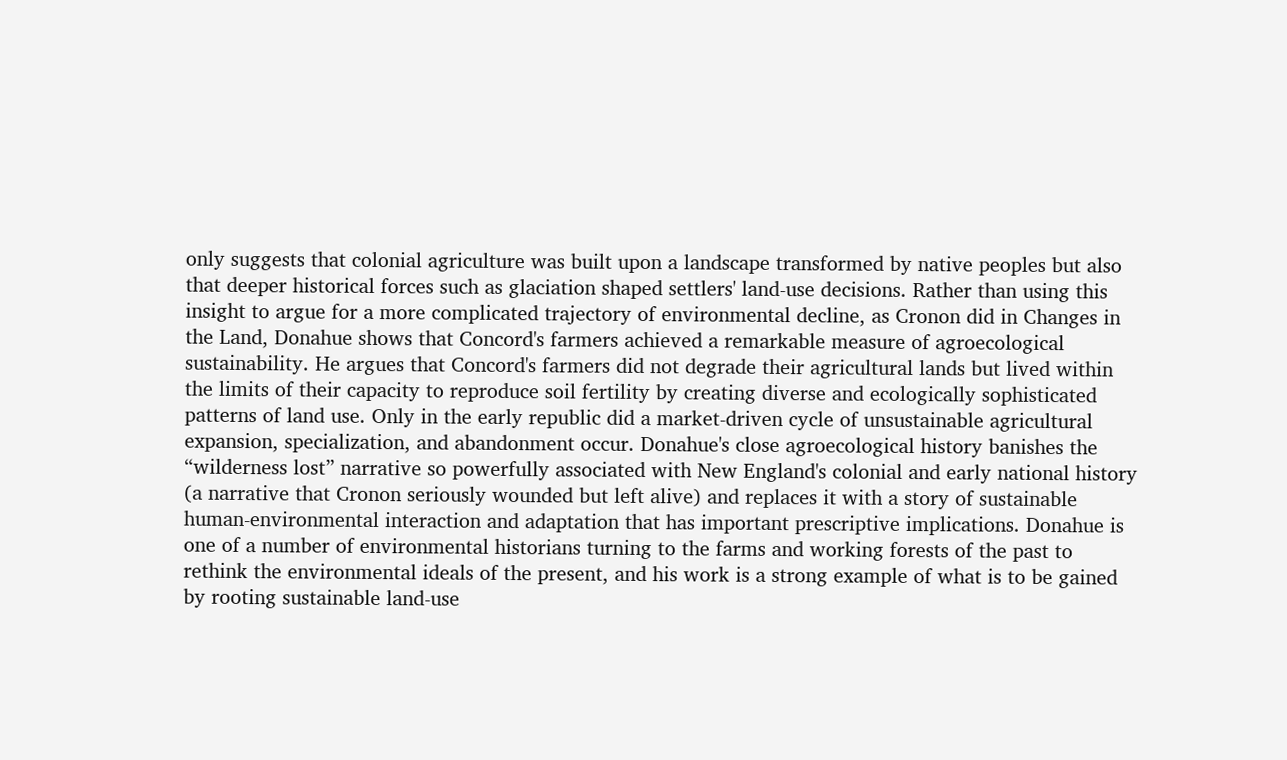only suggests that colonial agriculture was built upon a landscape transformed by native peoples but also that deeper historical forces such as glaciation shaped settlers' land-use decisions. Rather than using this insight to argue for a more complicated trajectory of environmental decline, as Cronon did in Changes in the Land, Donahue shows that Concord's farmers achieved a remarkable measure of agroecological sustainability. He argues that Concord's farmers did not degrade their agricultural lands but lived within the limits of their capacity to reproduce soil fertility by creating diverse and ecologically sophisticated patterns of land use. Only in the early republic did a market-driven cycle of unsustainable agricultural expansion, specialization, and abandonment occur. Donahue's close agroecological history banishes the “wilderness lost” narrative so powerfully associated with New England's colonial and early national history (a narrative that Cronon seriously wounded but left alive) and replaces it with a story of sustainable human-environmental interaction and adaptation that has important prescriptive implications. Donahue is one of a number of environmental historians turning to the farms and working forests of the past to rethink the environmental ideals of the present, and his work is a strong example of what is to be gained by rooting sustainable land-use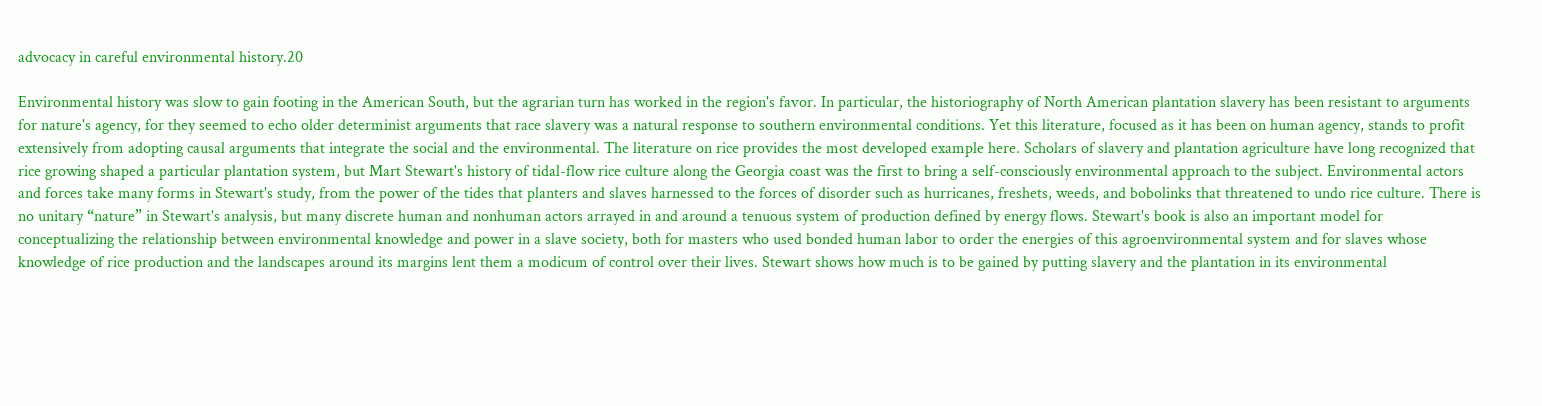advocacy in careful environmental history.20

Environmental history was slow to gain footing in the American South, but the agrarian turn has worked in the region's favor. In particular, the historiography of North American plantation slavery has been resistant to arguments for nature's agency, for they seemed to echo older determinist arguments that race slavery was a natural response to southern environmental conditions. Yet this literature, focused as it has been on human agency, stands to profit extensively from adopting causal arguments that integrate the social and the environmental. The literature on rice provides the most developed example here. Scholars of slavery and plantation agriculture have long recognized that rice growing shaped a particular plantation system, but Mart Stewart's history of tidal-flow rice culture along the Georgia coast was the first to bring a self-consciously environmental approach to the subject. Environmental actors and forces take many forms in Stewart's study, from the power of the tides that planters and slaves harnessed to the forces of disorder such as hurricanes, freshets, weeds, and bobolinks that threatened to undo rice culture. There is no unitary “nature” in Stewart's analysis, but many discrete human and nonhuman actors arrayed in and around a tenuous system of production defined by energy flows. Stewart's book is also an important model for conceptualizing the relationship between environmental knowledge and power in a slave society, both for masters who used bonded human labor to order the energies of this agroenvironmental system and for slaves whose knowledge of rice production and the landscapes around its margins lent them a modicum of control over their lives. Stewart shows how much is to be gained by putting slavery and the plantation in its environmental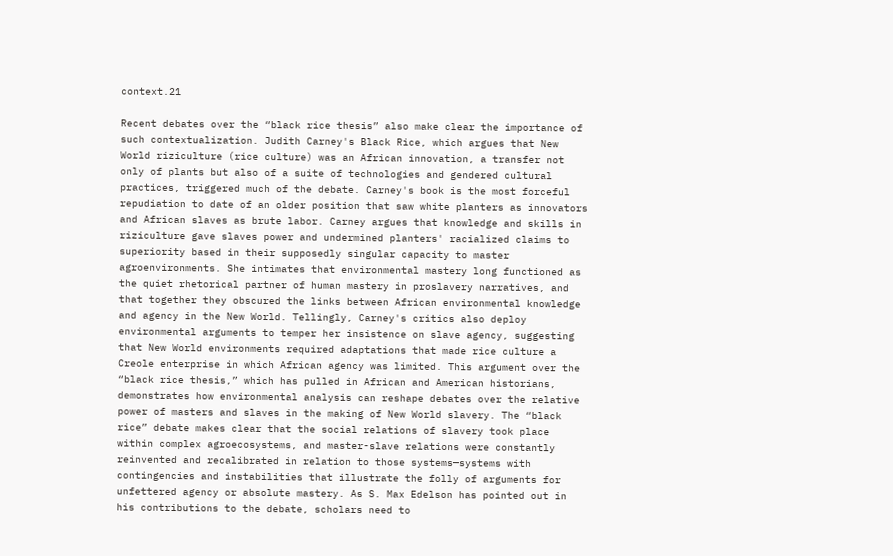context.21

Recent debates over the “black rice thesis” also make clear the importance of such contextualization. Judith Carney's Black Rice, which argues that New World riziculture (rice culture) was an African innovation, a transfer not only of plants but also of a suite of technologies and gendered cultural practices, triggered much of the debate. Carney's book is the most forceful repudiation to date of an older position that saw white planters as innovators and African slaves as brute labor. Carney argues that knowledge and skills in riziculture gave slaves power and undermined planters' racialized claims to superiority based in their supposedly singular capacity to master agroenvironments. She intimates that environmental mastery long functioned as the quiet rhetorical partner of human mastery in proslavery narratives, and that together they obscured the links between African environmental knowledge and agency in the New World. Tellingly, Carney's critics also deploy environmental arguments to temper her insistence on slave agency, suggesting that New World environments required adaptations that made rice culture a Creole enterprise in which African agency was limited. This argument over the “black rice thesis,” which has pulled in African and American historians, demonstrates how environmental analysis can reshape debates over the relative power of masters and slaves in the making of New World slavery. The “black rice” debate makes clear that the social relations of slavery took place within complex agroecosystems, and master-slave relations were constantly reinvented and recalibrated in relation to those systems—systems with contingencies and instabilities that illustrate the folly of arguments for unfettered agency or absolute mastery. As S. Max Edelson has pointed out in his contributions to the debate, scholars need to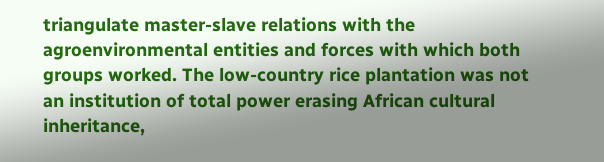triangulate master-slave relations with the agroenvironmental entities and forces with which both groups worked. The low-country rice plantation was not an institution of total power erasing African cultural inheritance,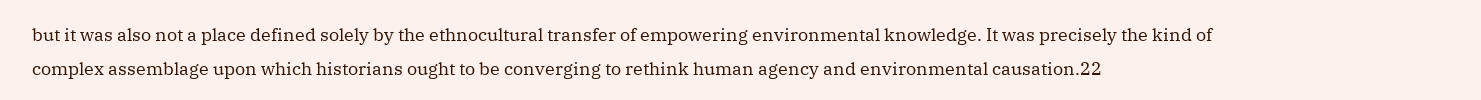but it was also not a place defined solely by the ethnocultural transfer of empowering environmental knowledge. It was precisely the kind of complex assemblage upon which historians ought to be converging to rethink human agency and environmental causation.22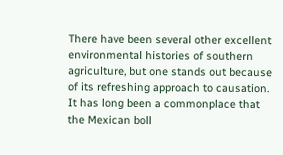There have been several other excellent environmental histories of southern agriculture, but one stands out because of its refreshing approach to causation. It has long been a commonplace that the Mexican boll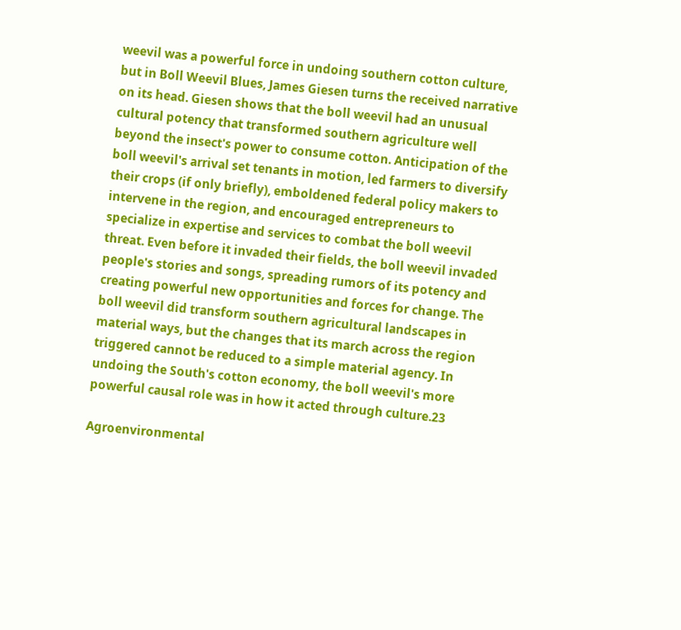weevil was a powerful force in undoing southern cotton culture, but in Boll Weevil Blues, James Giesen turns the received narrative on its head. Giesen shows that the boll weevil had an unusual cultural potency that transformed southern agriculture well beyond the insect's power to consume cotton. Anticipation of the boll weevil's arrival set tenants in motion, led farmers to diversify their crops (if only briefly), emboldened federal policy makers to intervene in the region, and encouraged entrepreneurs to specialize in expertise and services to combat the boll weevil threat. Even before it invaded their fields, the boll weevil invaded people's stories and songs, spreading rumors of its potency and creating powerful new opportunities and forces for change. The boll weevil did transform southern agricultural landscapes in material ways, but the changes that its march across the region triggered cannot be reduced to a simple material agency. In undoing the South's cotton economy, the boll weevil's more powerful causal role was in how it acted through culture.23

Agroenvironmental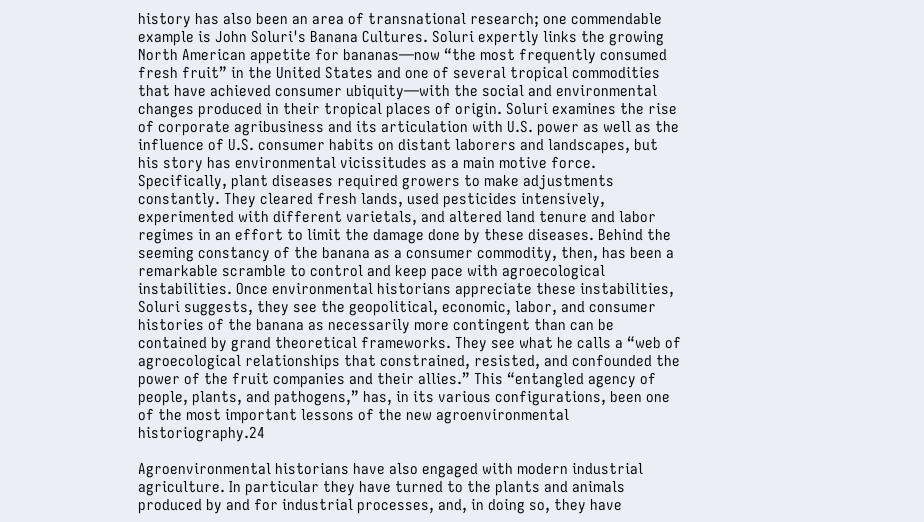history has also been an area of transnational research; one commendable example is John Soluri's Banana Cultures. Soluri expertly links the growing North American appetite for bananas—now “the most frequently consumed fresh fruit” in the United States and one of several tropical commodities that have achieved consumer ubiquity—with the social and environmental changes produced in their tropical places of origin. Soluri examines the rise of corporate agribusiness and its articulation with U.S. power as well as the influence of U.S. consumer habits on distant laborers and landscapes, but his story has environmental vicissitudes as a main motive force. Specifically, plant diseases required growers to make adjustments constantly. They cleared fresh lands, used pesticides intensively, experimented with different varietals, and altered land tenure and labor regimes in an effort to limit the damage done by these diseases. Behind the seeming constancy of the banana as a consumer commodity, then, has been a remarkable scramble to control and keep pace with agroecological instabilities. Once environmental historians appreciate these instabilities, Soluri suggests, they see the geopolitical, economic, labor, and consumer histories of the banana as necessarily more contingent than can be contained by grand theoretical frameworks. They see what he calls a “web of agroecological relationships that constrained, resisted, and confounded the power of the fruit companies and their allies.” This “entangled agency of people, plants, and pathogens,” has, in its various configurations, been one of the most important lessons of the new agroenvironmental historiography.24

Agroenvironmental historians have also engaged with modern industrial agriculture. In particular they have turned to the plants and animals produced by and for industrial processes, and, in doing so, they have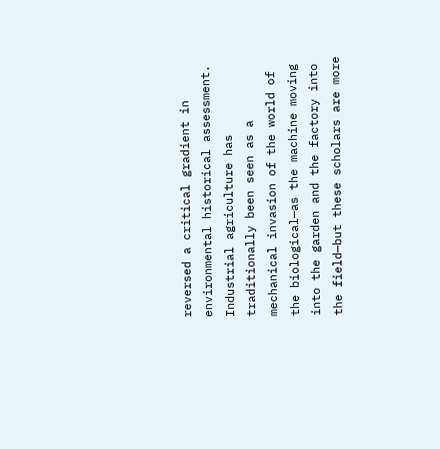reversed a critical gradient in environmental historical assessment. Industrial agriculture has traditionally been seen as a mechanical invasion of the world of the biological—as the machine moving into the garden and the factory into the field—but these scholars are more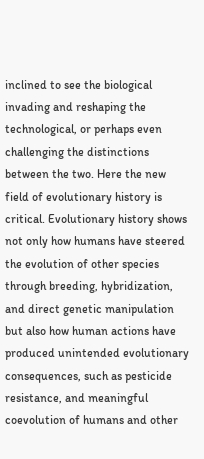inclined to see the biological invading and reshaping the technological, or perhaps even challenging the distinctions between the two. Here the new field of evolutionary history is critical. Evolutionary history shows not only how humans have steered the evolution of other species through breeding, hybridization, and direct genetic manipulation but also how human actions have produced unintended evolutionary consequences, such as pesticide resistance, and meaningful coevolution of humans and other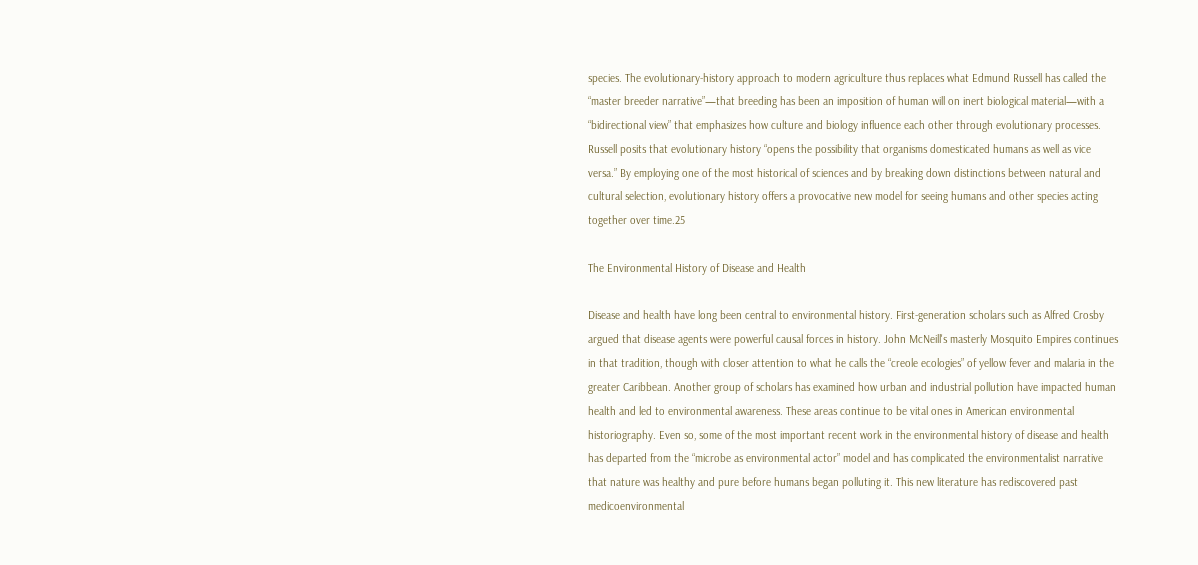species. The evolutionary-history approach to modern agriculture thus replaces what Edmund Russell has called the “master breeder narrative”—that breeding has been an imposition of human will on inert biological material—with a “bidirectional view” that emphasizes how culture and biology influence each other through evolutionary processes. Russell posits that evolutionary history “opens the possibility that organisms domesticated humans as well as vice versa.” By employing one of the most historical of sciences and by breaking down distinctions between natural and cultural selection, evolutionary history offers a provocative new model for seeing humans and other species acting together over time.25

The Environmental History of Disease and Health

Disease and health have long been central to environmental history. First-generation scholars such as Alfred Crosby argued that disease agents were powerful causal forces in history. John McNeill's masterly Mosquito Empires continues in that tradition, though with closer attention to what he calls the “creole ecologies” of yellow fever and malaria in the greater Caribbean. Another group of scholars has examined how urban and industrial pollution have impacted human health and led to environmental awareness. These areas continue to be vital ones in American environmental historiography. Even so, some of the most important recent work in the environmental history of disease and health has departed from the “microbe as environmental actor” model and has complicated the environmentalist narrative that nature was healthy and pure before humans began polluting it. This new literature has rediscovered past medicoenvironmental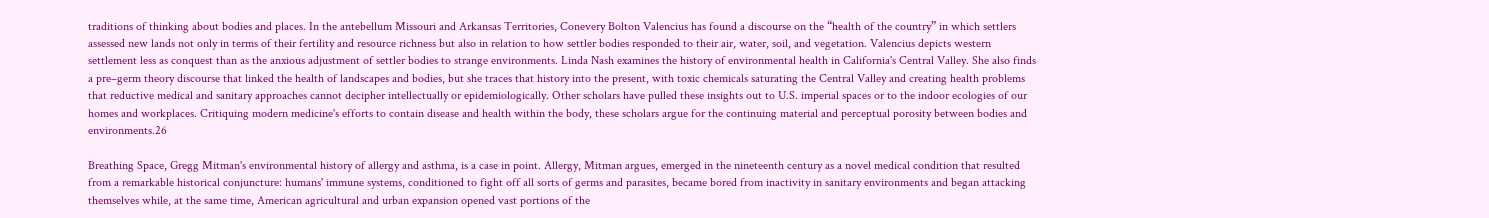traditions of thinking about bodies and places. In the antebellum Missouri and Arkansas Territories, Conevery Bolton Valencius has found a discourse on the “health of the country” in which settlers assessed new lands not only in terms of their fertility and resource richness but also in relation to how settler bodies responded to their air, water, soil, and vegetation. Valencius depicts western settlement less as conquest than as the anxious adjustment of settler bodies to strange environments. Linda Nash examines the history of environmental health in California's Central Valley. She also finds a pre–germ theory discourse that linked the health of landscapes and bodies, but she traces that history into the present, with toxic chemicals saturating the Central Valley and creating health problems that reductive medical and sanitary approaches cannot decipher intellectually or epidemiologically. Other scholars have pulled these insights out to U.S. imperial spaces or to the indoor ecologies of our homes and workplaces. Critiquing modern medicine's efforts to contain disease and health within the body, these scholars argue for the continuing material and perceptual porosity between bodies and environments.26

Breathing Space, Gregg Mitman's environmental history of allergy and asthma, is a case in point. Allergy, Mitman argues, emerged in the nineteenth century as a novel medical condition that resulted from a remarkable historical conjuncture: humans' immune systems, conditioned to fight off all sorts of germs and parasites, became bored from inactivity in sanitary environments and began attacking themselves while, at the same time, American agricultural and urban expansion opened vast portions of the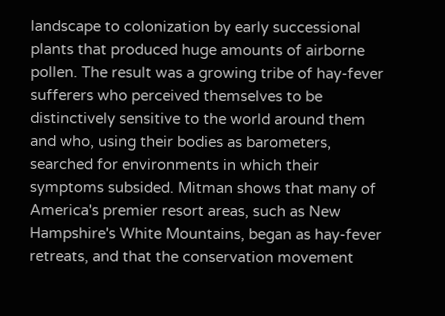landscape to colonization by early successional plants that produced huge amounts of airborne pollen. The result was a growing tribe of hay-fever sufferers who perceived themselves to be distinctively sensitive to the world around them and who, using their bodies as barometers, searched for environments in which their symptoms subsided. Mitman shows that many of America's premier resort areas, such as New Hampshire's White Mountains, began as hay-fever retreats, and that the conservation movement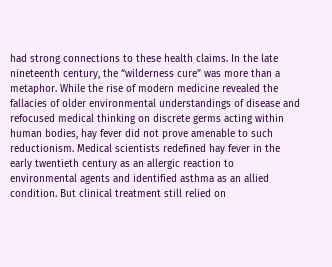had strong connections to these health claims. In the late nineteenth century, the “wilderness cure” was more than a metaphor. While the rise of modern medicine revealed the fallacies of older environmental understandings of disease and refocused medical thinking on discrete germs acting within human bodies, hay fever did not prove amenable to such reductionism. Medical scientists redefined hay fever in the early twentieth century as an allergic reaction to environmental agents and identified asthma as an allied condition. But clinical treatment still relied on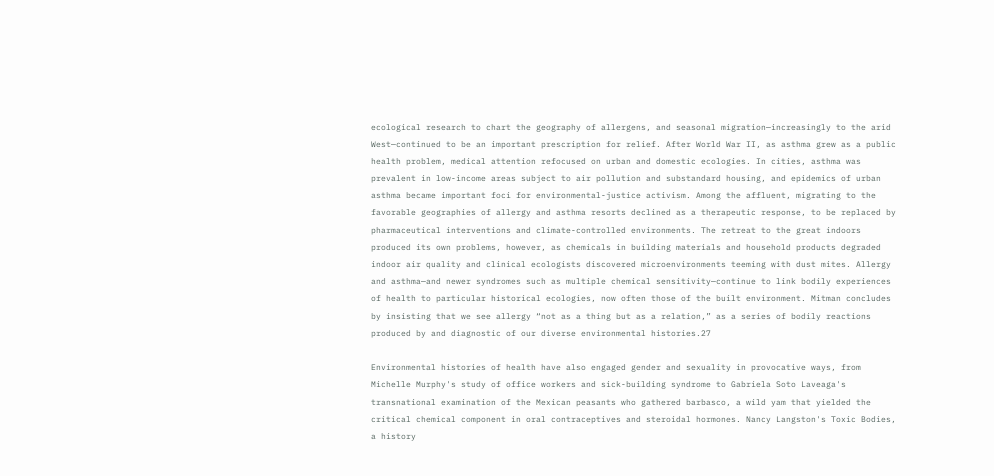ecological research to chart the geography of allergens, and seasonal migration—increasingly to the arid West—continued to be an important prescription for relief. After World War II, as asthma grew as a public health problem, medical attention refocused on urban and domestic ecologies. In cities, asthma was prevalent in low-income areas subject to air pollution and substandard housing, and epidemics of urban asthma became important foci for environmental-justice activism. Among the affluent, migrating to the favorable geographies of allergy and asthma resorts declined as a therapeutic response, to be replaced by pharmaceutical interventions and climate-controlled environments. The retreat to the great indoors produced its own problems, however, as chemicals in building materials and household products degraded indoor air quality and clinical ecologists discovered microenvironments teeming with dust mites. Allergy and asthma—and newer syndromes such as multiple chemical sensitivity—continue to link bodily experiences of health to particular historical ecologies, now often those of the built environment. Mitman concludes by insisting that we see allergy “not as a thing but as a relation,” as a series of bodily reactions produced by and diagnostic of our diverse environmental histories.27

Environmental histories of health have also engaged gender and sexuality in provocative ways, from Michelle Murphy's study of office workers and sick-building syndrome to Gabriela Soto Laveaga's transnational examination of the Mexican peasants who gathered barbasco, a wild yam that yielded the critical chemical component in oral contraceptives and steroidal hormones. Nancy Langston's Toxic Bodies, a history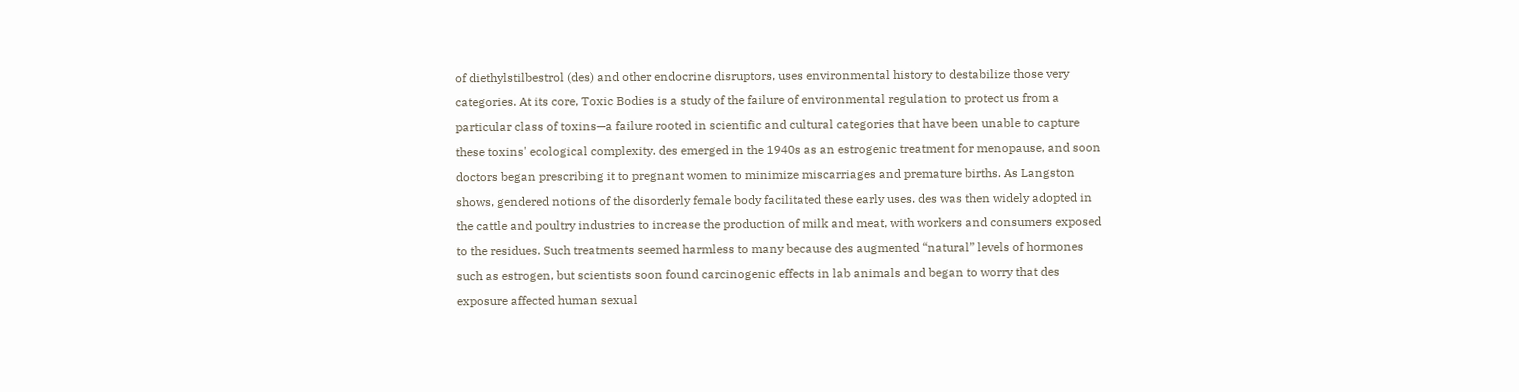of diethylstilbestrol (des) and other endocrine disruptors, uses environmental history to destabilize those very categories. At its core, Toxic Bodies is a study of the failure of environmental regulation to protect us from a particular class of toxins—a failure rooted in scientific and cultural categories that have been unable to capture these toxins' ecological complexity. des emerged in the 1940s as an estrogenic treatment for menopause, and soon doctors began prescribing it to pregnant women to minimize miscarriages and premature births. As Langston shows, gendered notions of the disorderly female body facilitated these early uses. des was then widely adopted in the cattle and poultry industries to increase the production of milk and meat, with workers and consumers exposed to the residues. Such treatments seemed harmless to many because des augmented “natural” levels of hormones such as estrogen, but scientists soon found carcinogenic effects in lab animals and began to worry that des exposure affected human sexual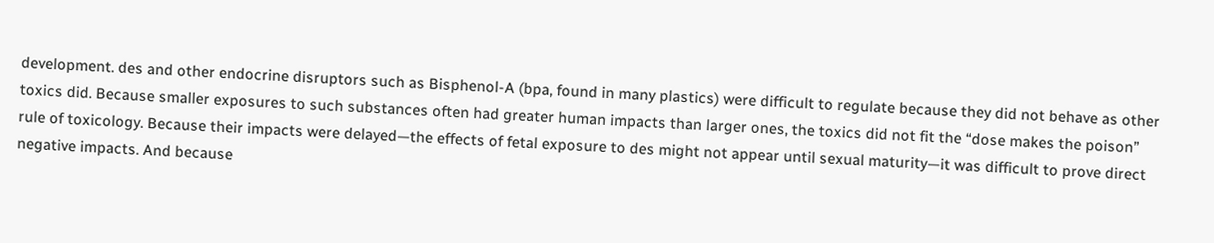development. des and other endocrine disruptors such as Bisphenol-A (bpa, found in many plastics) were difficult to regulate because they did not behave as other toxics did. Because smaller exposures to such substances often had greater human impacts than larger ones, the toxics did not fit the “dose makes the poison” rule of toxicology. Because their impacts were delayed—the effects of fetal exposure to des might not appear until sexual maturity—it was difficult to prove direct negative impacts. And because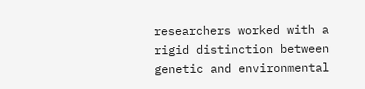researchers worked with a rigid distinction between genetic and environmental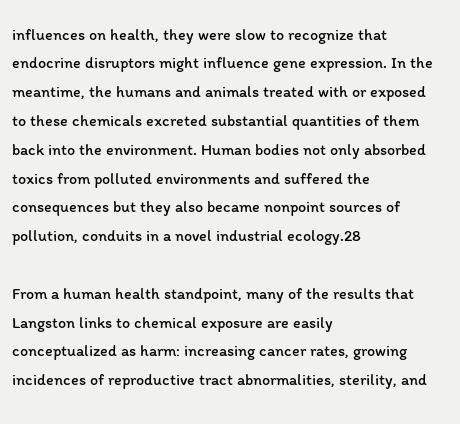influences on health, they were slow to recognize that endocrine disruptors might influence gene expression. In the meantime, the humans and animals treated with or exposed to these chemicals excreted substantial quantities of them back into the environment. Human bodies not only absorbed toxics from polluted environments and suffered the consequences but they also became nonpoint sources of pollution, conduits in a novel industrial ecology.28

From a human health standpoint, many of the results that Langston links to chemical exposure are easily conceptualized as harm: increasing cancer rates, growing incidences of reproductive tract abnormalities, sterility, and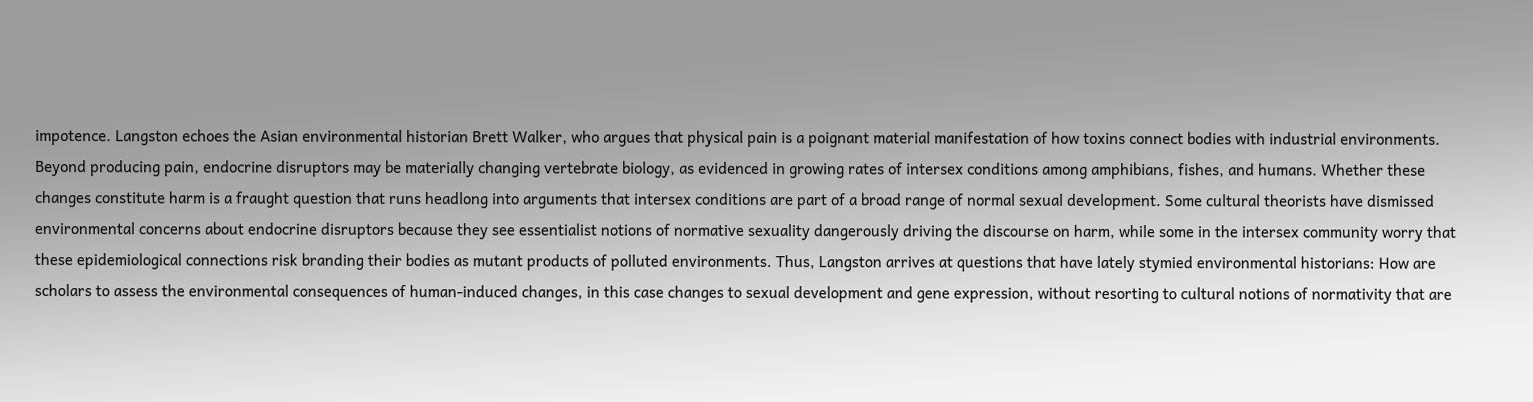impotence. Langston echoes the Asian environmental historian Brett Walker, who argues that physical pain is a poignant material manifestation of how toxins connect bodies with industrial environments. Beyond producing pain, endocrine disruptors may be materially changing vertebrate biology, as evidenced in growing rates of intersex conditions among amphibians, fishes, and humans. Whether these changes constitute harm is a fraught question that runs headlong into arguments that intersex conditions are part of a broad range of normal sexual development. Some cultural theorists have dismissed environmental concerns about endocrine disruptors because they see essentialist notions of normative sexuality dangerously driving the discourse on harm, while some in the intersex community worry that these epidemiological connections risk branding their bodies as mutant products of polluted environments. Thus, Langston arrives at questions that have lately stymied environmental historians: How are scholars to assess the environmental consequences of human-induced changes, in this case changes to sexual development and gene expression, without resorting to cultural notions of normativity that are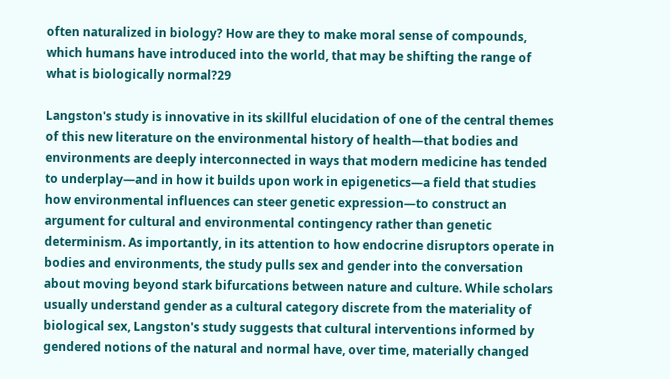often naturalized in biology? How are they to make moral sense of compounds, which humans have introduced into the world, that may be shifting the range of what is biologically normal?29

Langston's study is innovative in its skillful elucidation of one of the central themes of this new literature on the environmental history of health—that bodies and environments are deeply interconnected in ways that modern medicine has tended to underplay—and in how it builds upon work in epigenetics—a field that studies how environmental influences can steer genetic expression—to construct an argument for cultural and environmental contingency rather than genetic determinism. As importantly, in its attention to how endocrine disruptors operate in bodies and environments, the study pulls sex and gender into the conversation about moving beyond stark bifurcations between nature and culture. While scholars usually understand gender as a cultural category discrete from the materiality of biological sex, Langston's study suggests that cultural interventions informed by gendered notions of the natural and normal have, over time, materially changed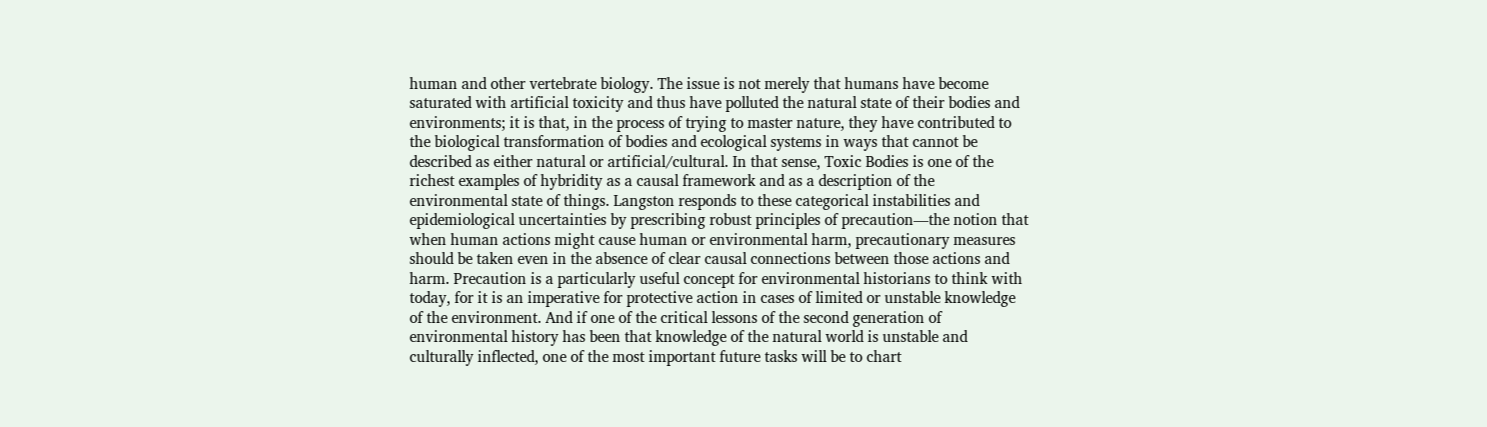human and other vertebrate biology. The issue is not merely that humans have become saturated with artificial toxicity and thus have polluted the natural state of their bodies and environments; it is that, in the process of trying to master nature, they have contributed to the biological transformation of bodies and ecological systems in ways that cannot be described as either natural or artificial/cultural. In that sense, Toxic Bodies is one of the richest examples of hybridity as a causal framework and as a description of the environmental state of things. Langston responds to these categorical instabilities and epidemiological uncertainties by prescribing robust principles of precaution—the notion that when human actions might cause human or environmental harm, precautionary measures should be taken even in the absence of clear causal connections between those actions and harm. Precaution is a particularly useful concept for environmental historians to think with today, for it is an imperative for protective action in cases of limited or unstable knowledge of the environment. And if one of the critical lessons of the second generation of environmental history has been that knowledge of the natural world is unstable and culturally inflected, one of the most important future tasks will be to chart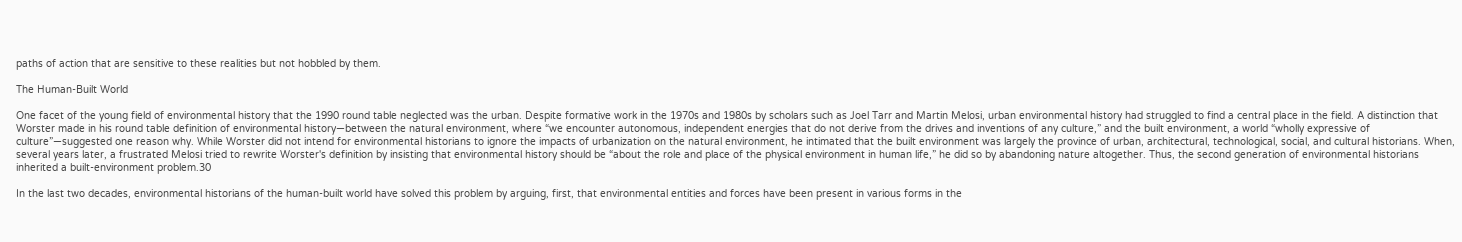paths of action that are sensitive to these realities but not hobbled by them.

The Human-Built World

One facet of the young field of environmental history that the 1990 round table neglected was the urban. Despite formative work in the 1970s and 1980s by scholars such as Joel Tarr and Martin Melosi, urban environmental history had struggled to find a central place in the field. A distinction that Worster made in his round table definition of environmental history—between the natural environment, where “we encounter autonomous, independent energies that do not derive from the drives and inventions of any culture,” and the built environment, a world “wholly expressive of culture”—suggested one reason why. While Worster did not intend for environmental historians to ignore the impacts of urbanization on the natural environment, he intimated that the built environment was largely the province of urban, architectural, technological, social, and cultural historians. When, several years later, a frustrated Melosi tried to rewrite Worster's definition by insisting that environmental history should be “about the role and place of the physical environment in human life,” he did so by abandoning nature altogether. Thus, the second generation of environmental historians inherited a built-environment problem.30

In the last two decades, environmental historians of the human-built world have solved this problem by arguing, first, that environmental entities and forces have been present in various forms in the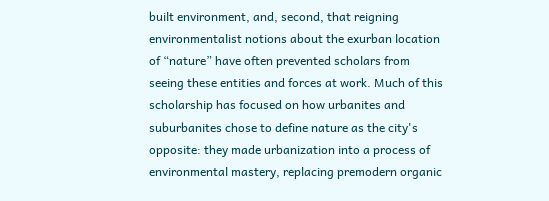built environment, and, second, that reigning environmentalist notions about the exurban location of “nature” have often prevented scholars from seeing these entities and forces at work. Much of this scholarship has focused on how urbanites and suburbanites chose to define nature as the city's opposite: they made urbanization into a process of environmental mastery, replacing premodern organic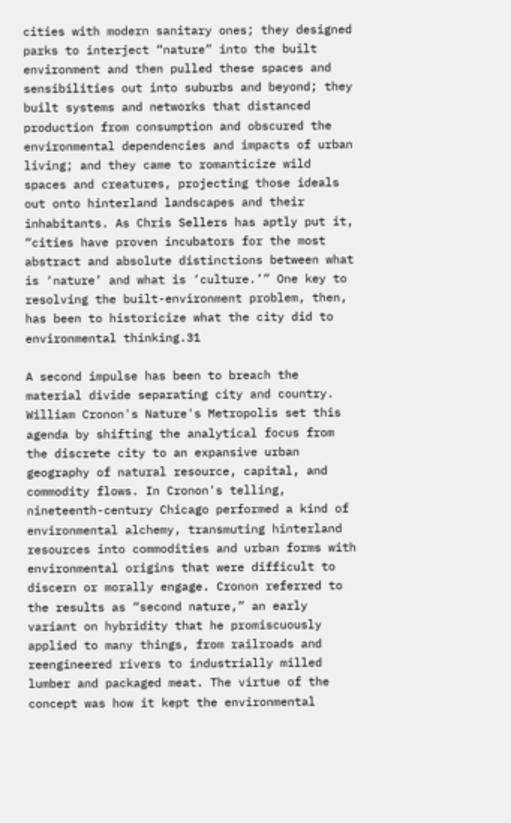cities with modern sanitary ones; they designed parks to interject “nature” into the built environment and then pulled these spaces and sensibilities out into suburbs and beyond; they built systems and networks that distanced production from consumption and obscured the environmental dependencies and impacts of urban living; and they came to romanticize wild spaces and creatures, projecting those ideals out onto hinterland landscapes and their inhabitants. As Chris Sellers has aptly put it, “cities have proven incubators for the most abstract and absolute distinctions between what is ‘nature’ and what is ‘culture.’” One key to resolving the built-environment problem, then, has been to historicize what the city did to environmental thinking.31

A second impulse has been to breach the material divide separating city and country. William Cronon's Nature's Metropolis set this agenda by shifting the analytical focus from the discrete city to an expansive urban geography of natural resource, capital, and commodity flows. In Cronon's telling, nineteenth-century Chicago performed a kind of environmental alchemy, transmuting hinterland resources into commodities and urban forms with environmental origins that were difficult to discern or morally engage. Cronon referred to the results as “second nature,” an early variant on hybridity that he promiscuously applied to many things, from railroads and reengineered rivers to industrially milled lumber and packaged meat. The virtue of the concept was how it kept the environmental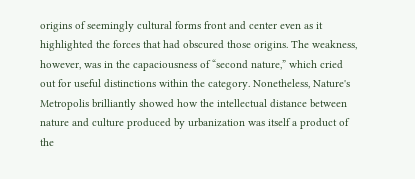origins of seemingly cultural forms front and center even as it highlighted the forces that had obscured those origins. The weakness, however, was in the capaciousness of “second nature,” which cried out for useful distinctions within the category. Nonetheless, Nature's Metropolis brilliantly showed how the intellectual distance between nature and culture produced by urbanization was itself a product of the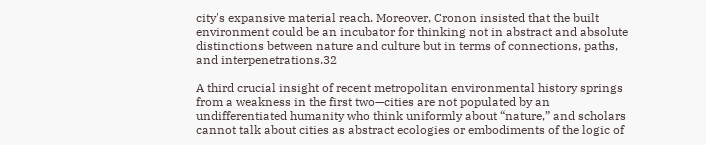city's expansive material reach. Moreover, Cronon insisted that the built environment could be an incubator for thinking not in abstract and absolute distinctions between nature and culture but in terms of connections, paths, and interpenetrations.32

A third crucial insight of recent metropolitan environmental history springs from a weakness in the first two—cities are not populated by an undifferentiated humanity who think uniformly about “nature,” and scholars cannot talk about cities as abstract ecologies or embodiments of the logic of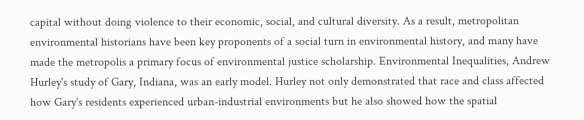capital without doing violence to their economic, social, and cultural diversity. As a result, metropolitan environmental historians have been key proponents of a social turn in environmental history, and many have made the metropolis a primary focus of environmental justice scholarship. Environmental Inequalities, Andrew Hurley's study of Gary, Indiana, was an early model. Hurley not only demonstrated that race and class affected how Gary's residents experienced urban-industrial environments but he also showed how the spatial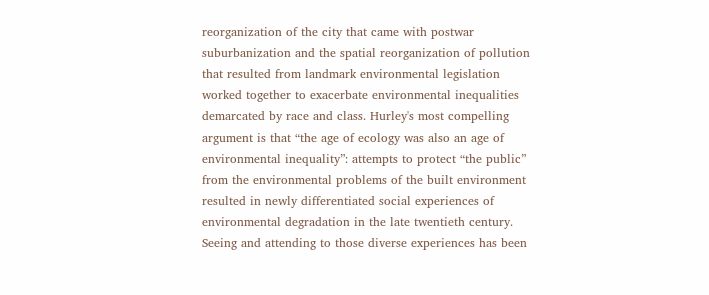reorganization of the city that came with postwar suburbanization and the spatial reorganization of pollution that resulted from landmark environmental legislation worked together to exacerbate environmental inequalities demarcated by race and class. Hurley's most compelling argument is that “the age of ecology was also an age of environmental inequality”: attempts to protect “the public” from the environmental problems of the built environment resulted in newly differentiated social experiences of environmental degradation in the late twentieth century. Seeing and attending to those diverse experiences has been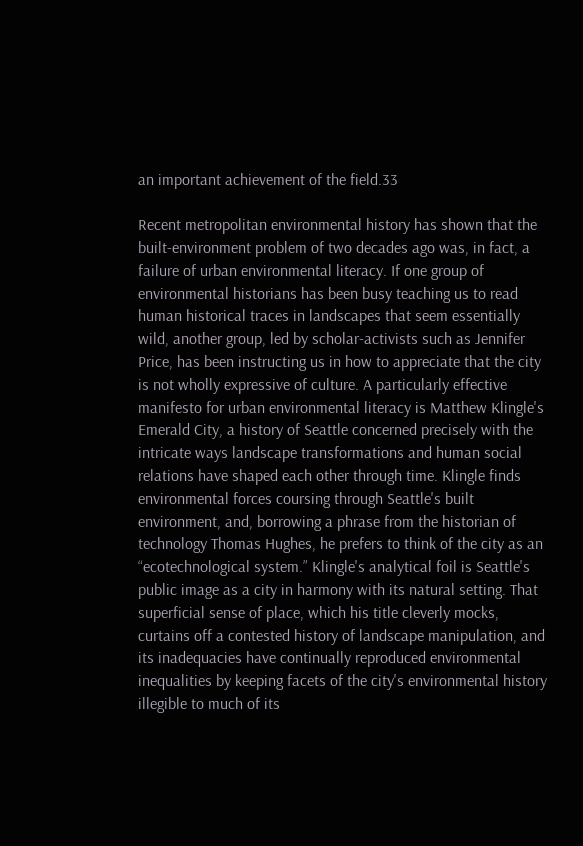an important achievement of the field.33

Recent metropolitan environmental history has shown that the built-environment problem of two decades ago was, in fact, a failure of urban environmental literacy. If one group of environmental historians has been busy teaching us to read human historical traces in landscapes that seem essentially wild, another group, led by scholar-activists such as Jennifer Price, has been instructing us in how to appreciate that the city is not wholly expressive of culture. A particularly effective manifesto for urban environmental literacy is Matthew Klingle's Emerald City, a history of Seattle concerned precisely with the intricate ways landscape transformations and human social relations have shaped each other through time. Klingle finds environmental forces coursing through Seattle's built environment, and, borrowing a phrase from the historian of technology Thomas Hughes, he prefers to think of the city as an “ecotechnological system.” Klingle's analytical foil is Seattle's public image as a city in harmony with its natural setting. That superficial sense of place, which his title cleverly mocks, curtains off a contested history of landscape manipulation, and its inadequacies have continually reproduced environmental inequalities by keeping facets of the city's environmental history illegible to much of its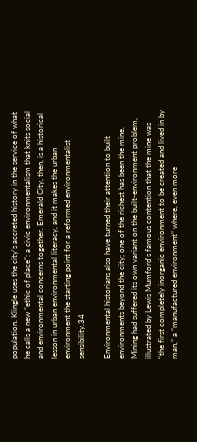population. Klingle uses the city's accreted history in the service of what he calls a new “ethic of place”: a civic environmentalism that knits social and environmental concerns together. Emerald City, then, is a historical lesson in urban environmental literacy, and it makes the urban environment the starting point for a reformed environmentalist sensibility.34

Environmental historians also have turned their attention to built environments beyond the city; one of the richest has been the mine. Mining had suffered its own variant on the built-environment problem, illustrated by Lewis Mumford's famous contention that the mine was “the first completely inorganic environment to be created and lived in by man,” a “manufactured environment” where, even more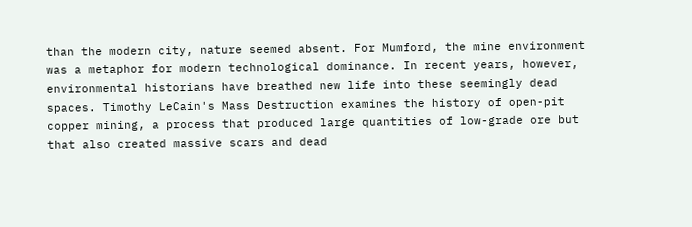than the modern city, nature seemed absent. For Mumford, the mine environment was a metaphor for modern technological dominance. In recent years, however, environmental historians have breathed new life into these seemingly dead spaces. Timothy LeCain's Mass Destruction examines the history of open-pit copper mining, a process that produced large quantities of low-grade ore but that also created massive scars and dead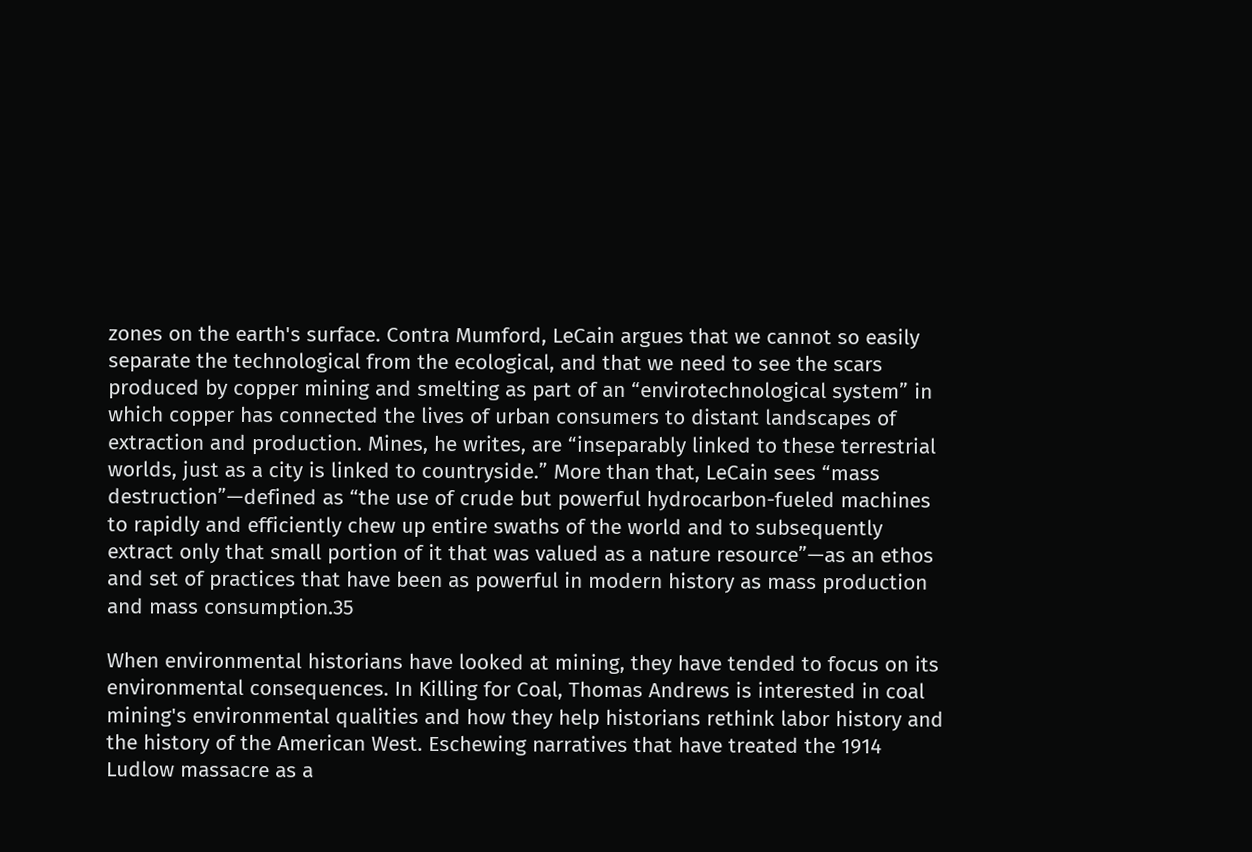zones on the earth's surface. Contra Mumford, LeCain argues that we cannot so easily separate the technological from the ecological, and that we need to see the scars produced by copper mining and smelting as part of an “envirotechnological system” in which copper has connected the lives of urban consumers to distant landscapes of extraction and production. Mines, he writes, are “inseparably linked to these terrestrial worlds, just as a city is linked to countryside.” More than that, LeCain sees “mass destruction”—defined as “the use of crude but powerful hydrocarbon-fueled machines to rapidly and efficiently chew up entire swaths of the world and to subsequently extract only that small portion of it that was valued as a nature resource”—as an ethos and set of practices that have been as powerful in modern history as mass production and mass consumption.35

When environmental historians have looked at mining, they have tended to focus on its environmental consequences. In Killing for Coal, Thomas Andrews is interested in coal mining's environmental qualities and how they help historians rethink labor history and the history of the American West. Eschewing narratives that have treated the 1914 Ludlow massacre as a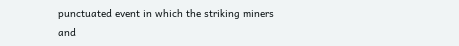punctuated event in which the striking miners and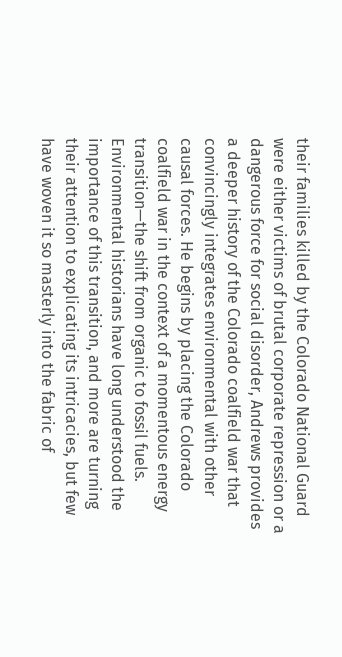their families killed by the Colorado National Guard were either victims of brutal corporate repression or a dangerous force for social disorder, Andrews provides a deeper history of the Colorado coalfield war that convincingly integrates environmental with other causal forces. He begins by placing the Colorado coalfield war in the context of a momentous energy transition—the shift from organic to fossil fuels. Environmental historians have long understood the importance of this transition, and more are turning their attention to explicating its intricacies, but few have woven it so masterly into the fabric of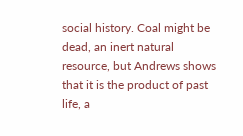social history. Coal might be dead, an inert natural resource, but Andrews shows that it is the product of past life, a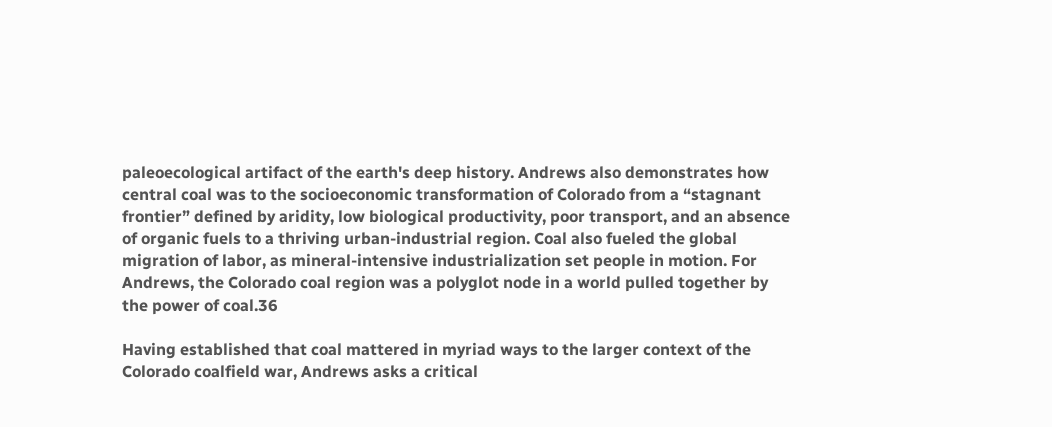paleoecological artifact of the earth's deep history. Andrews also demonstrates how central coal was to the socioeconomic transformation of Colorado from a “stagnant frontier” defined by aridity, low biological productivity, poor transport, and an absence of organic fuels to a thriving urban-industrial region. Coal also fueled the global migration of labor, as mineral-intensive industrialization set people in motion. For Andrews, the Colorado coal region was a polyglot node in a world pulled together by the power of coal.36

Having established that coal mattered in myriad ways to the larger context of the Colorado coalfield war, Andrews asks a critical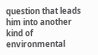question that leads him into another kind of environmental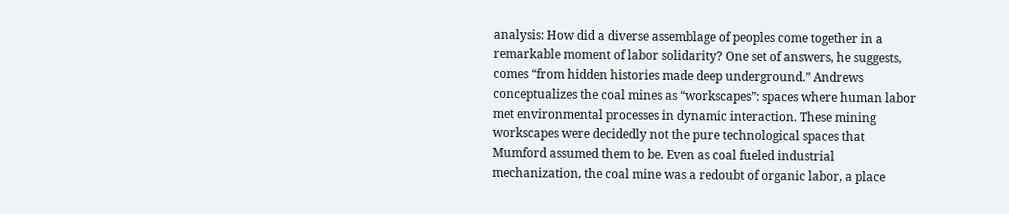analysis: How did a diverse assemblage of peoples come together in a remarkable moment of labor solidarity? One set of answers, he suggests, comes “from hidden histories made deep underground.” Andrews conceptualizes the coal mines as “workscapes”: spaces where human labor met environmental processes in dynamic interaction. These mining workscapes were decidedly not the pure technological spaces that Mumford assumed them to be. Even as coal fueled industrial mechanization, the coal mine was a redoubt of organic labor, a place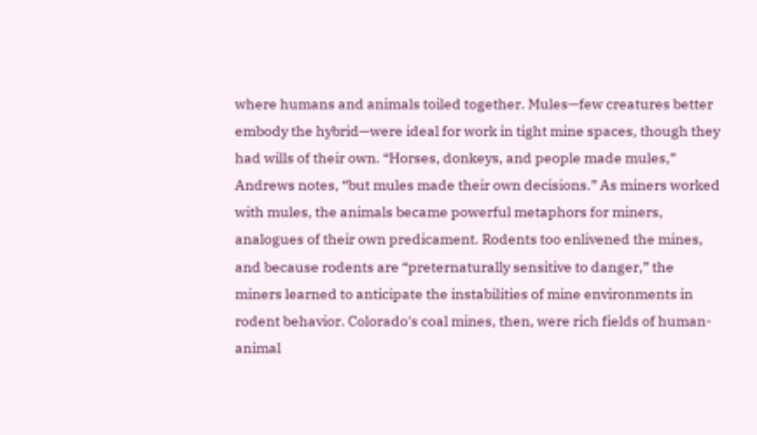where humans and animals toiled together. Mules—few creatures better embody the hybrid—were ideal for work in tight mine spaces, though they had wills of their own. “Horses, donkeys, and people made mules,” Andrews notes, “but mules made their own decisions.” As miners worked with mules, the animals became powerful metaphors for miners, analogues of their own predicament. Rodents too enlivened the mines, and because rodents are “preternaturally sensitive to danger,” the miners learned to anticipate the instabilities of mine environments in rodent behavior. Colorado's coal mines, then, were rich fields of human-animal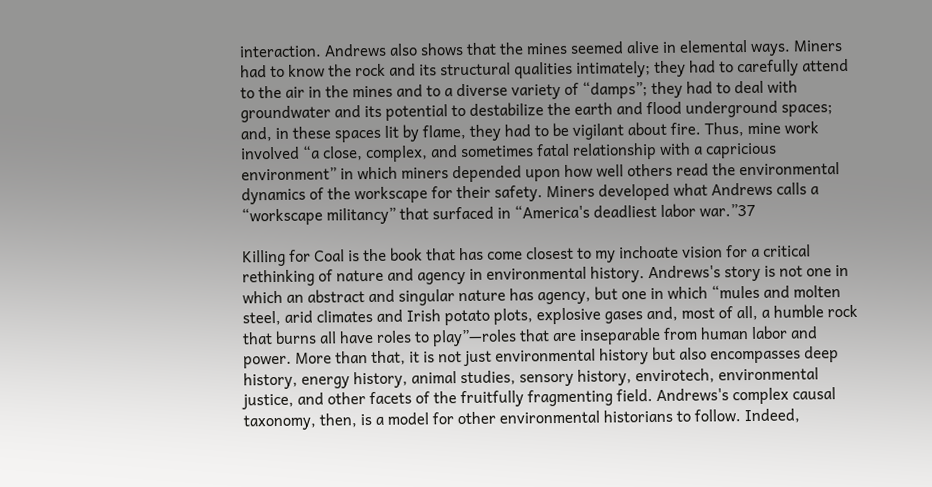interaction. Andrews also shows that the mines seemed alive in elemental ways. Miners had to know the rock and its structural qualities intimately; they had to carefully attend to the air in the mines and to a diverse variety of “damps”; they had to deal with groundwater and its potential to destabilize the earth and flood underground spaces; and, in these spaces lit by flame, they had to be vigilant about fire. Thus, mine work involved “a close, complex, and sometimes fatal relationship with a capricious environment” in which miners depended upon how well others read the environmental dynamics of the workscape for their safety. Miners developed what Andrews calls a “workscape militancy” that surfaced in “America's deadliest labor war.”37

Killing for Coal is the book that has come closest to my inchoate vision for a critical rethinking of nature and agency in environmental history. Andrews's story is not one in which an abstract and singular nature has agency, but one in which “mules and molten steel, arid climates and Irish potato plots, explosive gases and, most of all, a humble rock that burns all have roles to play”—roles that are inseparable from human labor and power. More than that, it is not just environmental history but also encompasses deep history, energy history, animal studies, sensory history, envirotech, environmental justice, and other facets of the fruitfully fragmenting field. Andrews's complex causal taxonomy, then, is a model for other environmental historians to follow. Indeed,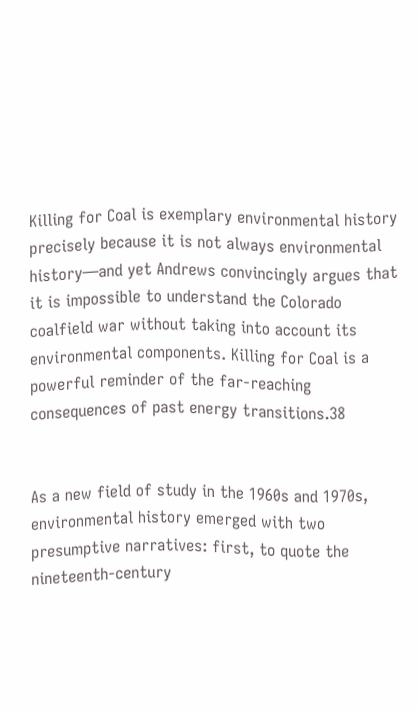Killing for Coal is exemplary environmental history precisely because it is not always environmental history—and yet Andrews convincingly argues that it is impossible to understand the Colorado coalfield war without taking into account its environmental components. Killing for Coal is a powerful reminder of the far-reaching consequences of past energy transitions.38


As a new field of study in the 1960s and 1970s, environmental history emerged with two presumptive narratives: first, to quote the nineteenth-century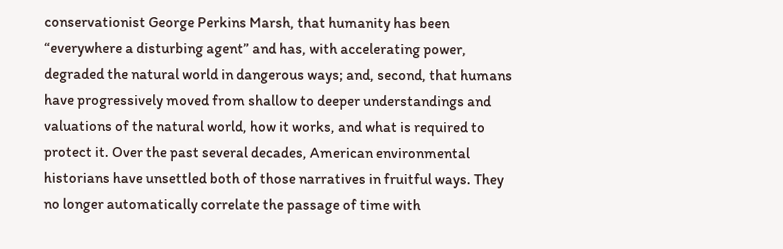conservationist George Perkins Marsh, that humanity has been “everywhere a disturbing agent” and has, with accelerating power, degraded the natural world in dangerous ways; and, second, that humans have progressively moved from shallow to deeper understandings and valuations of the natural world, how it works, and what is required to protect it. Over the past several decades, American environmental historians have unsettled both of those narratives in fruitful ways. They no longer automatically correlate the passage of time with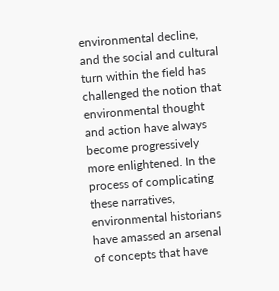environmental decline, and the social and cultural turn within the field has challenged the notion that environmental thought and action have always become progressively more enlightened. In the process of complicating these narratives, environmental historians have amassed an arsenal of concepts that have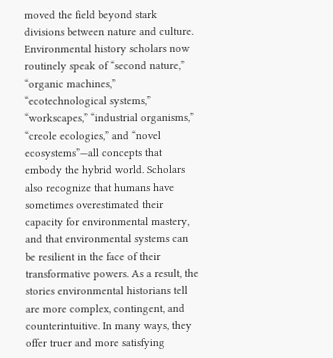moved the field beyond stark divisions between nature and culture. Environmental history scholars now routinely speak of “second nature,” “organic machines,” “ecotechnological systems,” “workscapes,” “industrial organisms,” “creole ecologies,” and “novel ecosystems”—all concepts that embody the hybrid world. Scholars also recognize that humans have sometimes overestimated their capacity for environmental mastery, and that environmental systems can be resilient in the face of their transformative powers. As a result, the stories environmental historians tell are more complex, contingent, and counterintuitive. In many ways, they offer truer and more satisfying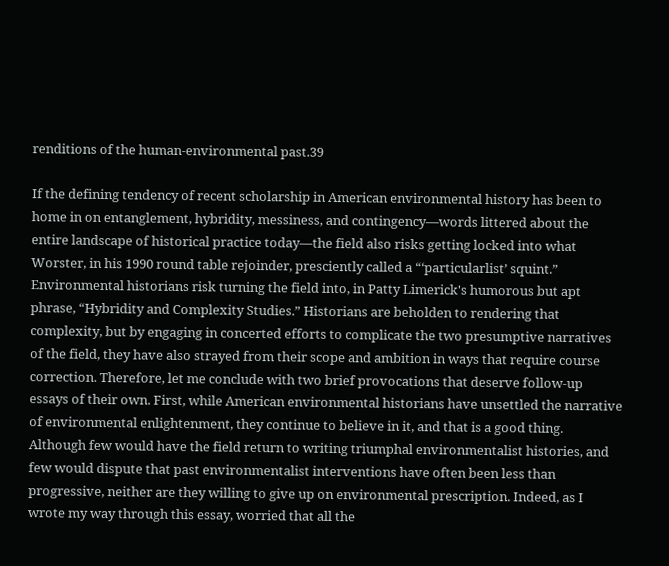renditions of the human-environmental past.39

If the defining tendency of recent scholarship in American environmental history has been to home in on entanglement, hybridity, messiness, and contingency—words littered about the entire landscape of historical practice today—the field also risks getting locked into what Worster, in his 1990 round table rejoinder, presciently called a “‘particularlist’ squint.” Environmental historians risk turning the field into, in Patty Limerick's humorous but apt phrase, “Hybridity and Complexity Studies.” Historians are beholden to rendering that complexity, but by engaging in concerted efforts to complicate the two presumptive narratives of the field, they have also strayed from their scope and ambition in ways that require course correction. Therefore, let me conclude with two brief provocations that deserve follow-up essays of their own. First, while American environmental historians have unsettled the narrative of environmental enlightenment, they continue to believe in it, and that is a good thing. Although few would have the field return to writing triumphal environmentalist histories, and few would dispute that past environmentalist interventions have often been less than progressive, neither are they willing to give up on environmental prescription. Indeed, as I wrote my way through this essay, worried that all the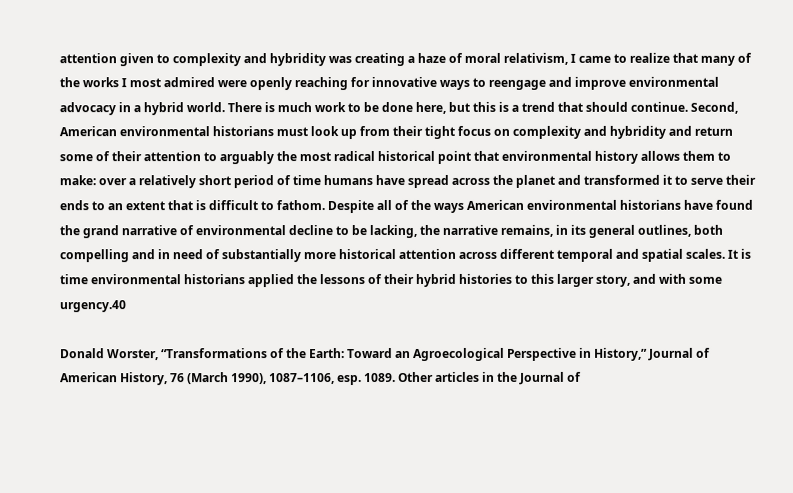attention given to complexity and hybridity was creating a haze of moral relativism, I came to realize that many of the works I most admired were openly reaching for innovative ways to reengage and improve environmental advocacy in a hybrid world. There is much work to be done here, but this is a trend that should continue. Second, American environmental historians must look up from their tight focus on complexity and hybridity and return some of their attention to arguably the most radical historical point that environmental history allows them to make: over a relatively short period of time humans have spread across the planet and transformed it to serve their ends to an extent that is difficult to fathom. Despite all of the ways American environmental historians have found the grand narrative of environmental decline to be lacking, the narrative remains, in its general outlines, both compelling and in need of substantially more historical attention across different temporal and spatial scales. It is time environmental historians applied the lessons of their hybrid histories to this larger story, and with some urgency.40

Donald Worster, “Transformations of the Earth: Toward an Agroecological Perspective in History,” Journal of American History, 76 (March 1990), 1087–1106, esp. 1089. Other articles in the Journal of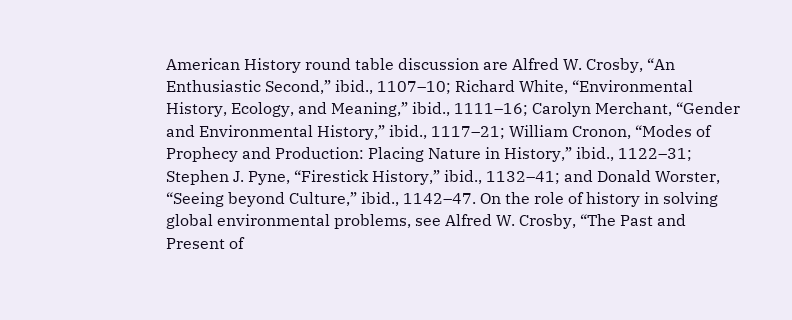American History round table discussion are Alfred W. Crosby, “An Enthusiastic Second,” ibid., 1107–10; Richard White, “Environmental History, Ecology, and Meaning,” ibid., 1111–16; Carolyn Merchant, “Gender and Environmental History,” ibid., 1117–21; William Cronon, “Modes of Prophecy and Production: Placing Nature in History,” ibid., 1122–31; Stephen J. Pyne, “Firestick History,” ibid., 1132–41; and Donald Worster, “Seeing beyond Culture,” ibid., 1142–47. On the role of history in solving global environmental problems, see Alfred W. Crosby, “The Past and Present of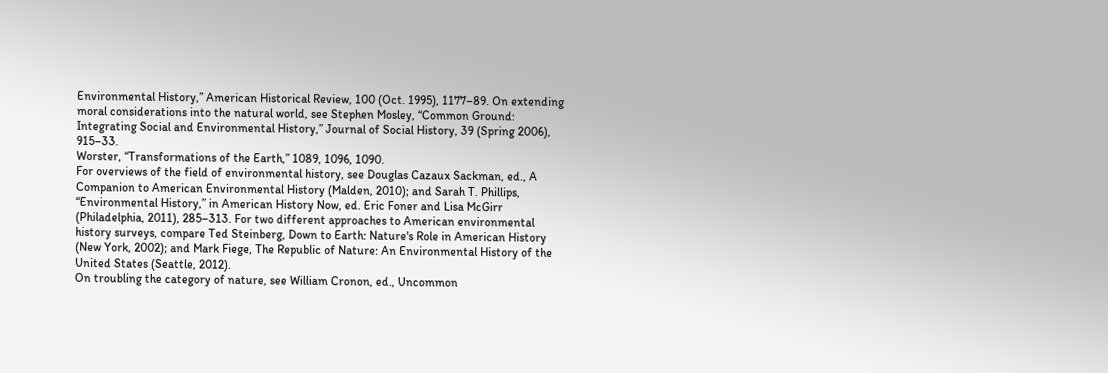Environmental History,” American Historical Review, 100 (Oct. 1995), 1177–89. On extending moral considerations into the natural world, see Stephen Mosley, “Common Ground: Integrating Social and Environmental History,” Journal of Social History, 39 (Spring 2006), 915–33.
Worster, “Transformations of the Earth,” 1089, 1096, 1090.
For overviews of the field of environmental history, see Douglas Cazaux Sackman, ed., A Companion to American Environmental History (Malden, 2010); and Sarah T. Phillips, “Environmental History,” in American History Now, ed. Eric Foner and Lisa McGirr (Philadelphia, 2011), 285–313. For two different approaches to American environmental history surveys, compare Ted Steinberg, Down to Earth: Nature's Role in American History (New York, 2002); and Mark Fiege, The Republic of Nature: An Environmental History of the United States (Seattle, 2012).
On troubling the category of nature, see William Cronon, ed., Uncommon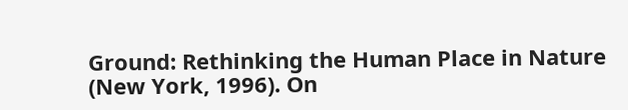Ground: Rethinking the Human Place in Nature (New York, 1996). On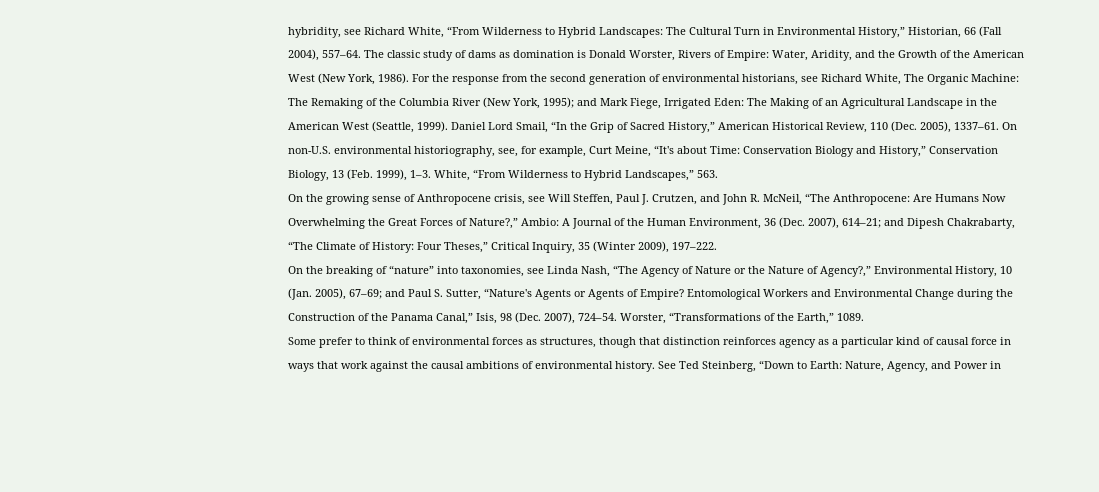hybridity, see Richard White, “From Wilderness to Hybrid Landscapes: The Cultural Turn in Environmental History,” Historian, 66 (Fall 2004), 557–64. The classic study of dams as domination is Donald Worster, Rivers of Empire: Water, Aridity, and the Growth of the American West (New York, 1986). For the response from the second generation of environmental historians, see Richard White, The Organic Machine: The Remaking of the Columbia River (New York, 1995); and Mark Fiege, Irrigated Eden: The Making of an Agricultural Landscape in the American West (Seattle, 1999). Daniel Lord Smail, “In the Grip of Sacred History,” American Historical Review, 110 (Dec. 2005), 1337–61. On non-U.S. environmental historiography, see, for example, Curt Meine, “It's about Time: Conservation Biology and History,” Conservation Biology, 13 (Feb. 1999), 1–3. White, “From Wilderness to Hybrid Landscapes,” 563.
On the growing sense of Anthropocene crisis, see Will Steffen, Paul J. Crutzen, and John R. McNeil, “The Anthropocene: Are Humans Now Overwhelming the Great Forces of Nature?,” Ambio: A Journal of the Human Environment, 36 (Dec. 2007), 614–21; and Dipesh Chakrabarty, “The Climate of History: Four Theses,” Critical Inquiry, 35 (Winter 2009), 197–222.
On the breaking of “nature” into taxonomies, see Linda Nash, “The Agency of Nature or the Nature of Agency?,” Environmental History, 10 (Jan. 2005), 67–69; and Paul S. Sutter, “Nature's Agents or Agents of Empire? Entomological Workers and Environmental Change during the Construction of the Panama Canal,” Isis, 98 (Dec. 2007), 724–54. Worster, “Transformations of the Earth,” 1089.
Some prefer to think of environmental forces as structures, though that distinction reinforces agency as a particular kind of causal force in ways that work against the causal ambitions of environmental history. See Ted Steinberg, “Down to Earth: Nature, Agency, and Power in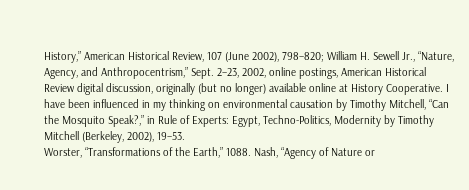History,” American Historical Review, 107 (June 2002), 798–820; William H. Sewell Jr., “Nature, Agency, and Anthropocentrism,” Sept. 2–23, 2002, online postings, American Historical Review digital discussion, originally (but no longer) available online at History Cooperative. I have been influenced in my thinking on environmental causation by Timothy Mitchell, “Can the Mosquito Speak?,” in Rule of Experts: Egypt, Techno-Politics, Modernity by Timothy Mitchell (Berkeley, 2002), 19–53.
Worster, “Transformations of the Earth,” 1088. Nash, “Agency of Nature or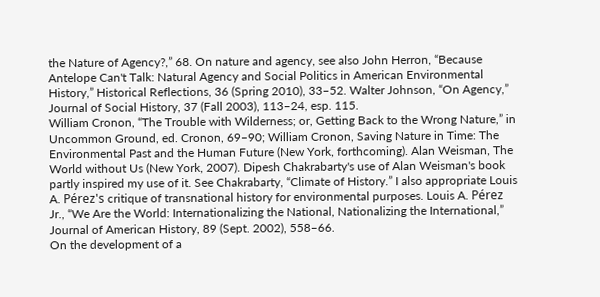the Nature of Agency?,” 68. On nature and agency, see also John Herron, “Because Antelope Can't Talk: Natural Agency and Social Politics in American Environmental History,” Historical Reflections, 36 (Spring 2010), 33–52. Walter Johnson, “On Agency,” Journal of Social History, 37 (Fall 2003), 113–24, esp. 115.
William Cronon, “The Trouble with Wilderness; or, Getting Back to the Wrong Nature,” in Uncommon Ground, ed. Cronon, 69–90; William Cronon, Saving Nature in Time: The Environmental Past and the Human Future (New York, forthcoming). Alan Weisman, The World without Us (New York, 2007). Dipesh Chakrabarty's use of Alan Weisman's book partly inspired my use of it. See Chakrabarty, “Climate of History.” I also appropriate Louis A. Pérez's critique of transnational history for environmental purposes. Louis A. Pérez Jr., “We Are the World: Internationalizing the National, Nationalizing the International,” Journal of American History, 89 (Sept. 2002), 558–66.
On the development of a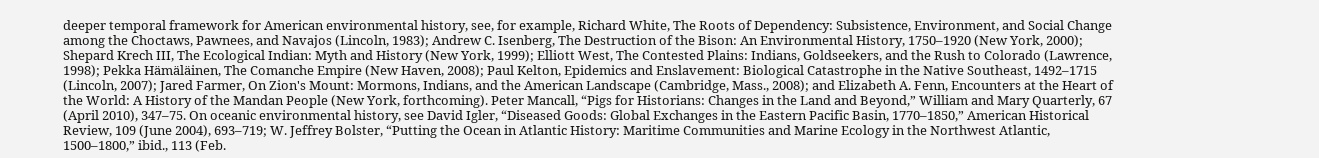deeper temporal framework for American environmental history, see, for example, Richard White, The Roots of Dependency: Subsistence, Environment, and Social Change among the Choctaws, Pawnees, and Navajos (Lincoln, 1983); Andrew C. Isenberg, The Destruction of the Bison: An Environmental History, 1750–1920 (New York, 2000); Shepard Krech III, The Ecological Indian: Myth and History (New York, 1999); Elliott West, The Contested Plains: Indians, Goldseekers, and the Rush to Colorado (Lawrence, 1998); Pekka Hämäläinen, The Comanche Empire (New Haven, 2008); Paul Kelton, Epidemics and Enslavement: Biological Catastrophe in the Native Southeast, 1492–1715 (Lincoln, 2007); Jared Farmer, On Zion's Mount: Mormons, Indians, and the American Landscape (Cambridge, Mass., 2008); and Elizabeth A. Fenn, Encounters at the Heart of the World: A History of the Mandan People (New York, forthcoming). Peter Mancall, “Pigs for Historians: Changes in the Land and Beyond,” William and Mary Quarterly, 67 (April 2010), 347–75. On oceanic environmental history, see David Igler, “Diseased Goods: Global Exchanges in the Eastern Pacific Basin, 1770–1850,” American Historical Review, 109 (June 2004), 693–719; W. Jeffrey Bolster, “Putting the Ocean in Atlantic History: Maritime Communities and Marine Ecology in the Northwest Atlantic, 1500–1800,” ibid., 113 (Feb.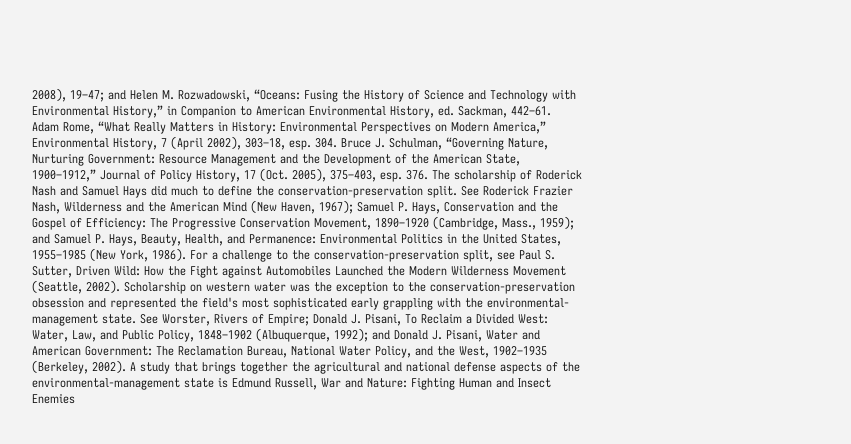2008), 19–47; and Helen M. Rozwadowski, “Oceans: Fusing the History of Science and Technology with Environmental History,” in Companion to American Environmental History, ed. Sackman, 442–61.
Adam Rome, “What Really Matters in History: Environmental Perspectives on Modern America,” Environmental History, 7 (April 2002), 303–18, esp. 304. Bruce J. Schulman, “Governing Nature, Nurturing Government: Resource Management and the Development of the American State, 1900–1912,” Journal of Policy History, 17 (Oct. 2005), 375–403, esp. 376. The scholarship of Roderick Nash and Samuel Hays did much to define the conservation-preservation split. See Roderick Frazier Nash, Wilderness and the American Mind (New Haven, 1967); Samuel P. Hays, Conservation and the Gospel of Efficiency: The Progressive Conservation Movement, 1890–1920 (Cambridge, Mass., 1959); and Samuel P. Hays, Beauty, Health, and Permanence: Environmental Politics in the United States, 1955–1985 (New York, 1986). For a challenge to the conservation-preservation split, see Paul S. Sutter, Driven Wild: How the Fight against Automobiles Launched the Modern Wilderness Movement (Seattle, 2002). Scholarship on western water was the exception to the conservation-preservation obsession and represented the field's most sophisticated early grappling with the environmental-management state. See Worster, Rivers of Empire; Donald J. Pisani, To Reclaim a Divided West: Water, Law, and Public Policy, 1848–1902 (Albuquerque, 1992); and Donald J. Pisani, Water and American Government: The Reclamation Bureau, National Water Policy, and the West, 1902–1935 (Berkeley, 2002). A study that brings together the agricultural and national defense aspects of the environmental-management state is Edmund Russell, War and Nature: Fighting Human and Insect Enemies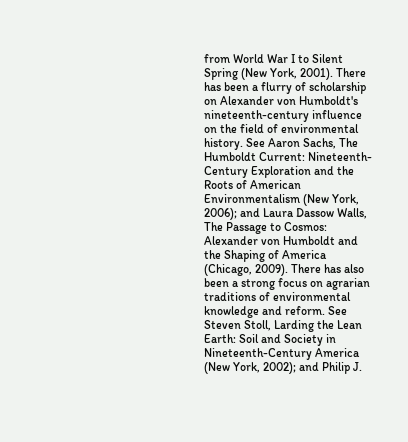from World War I to Silent Spring (New York, 2001). There has been a flurry of scholarship on Alexander von Humboldt's nineteenth-century influence on the field of environmental history. See Aaron Sachs, The Humboldt Current: Nineteenth-Century Exploration and the Roots of American Environmentalism (New York, 2006); and Laura Dassow Walls, The Passage to Cosmos: Alexander von Humboldt and the Shaping of America (Chicago, 2009). There has also been a strong focus on agrarian traditions of environmental knowledge and reform. See Steven Stoll, Larding the Lean Earth: Soil and Society in Nineteenth-Century America (New York, 2002); and Philip J.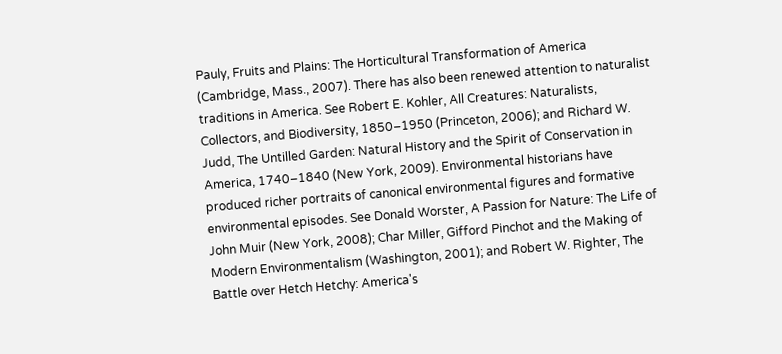Pauly, Fruits and Plains: The Horticultural Transformation of America (Cambridge, Mass., 2007). There has also been renewed attention to naturalist traditions in America. See Robert E. Kohler, All Creatures: Naturalists, Collectors, and Biodiversity, 1850–1950 (Princeton, 2006); and Richard W. Judd, The Untilled Garden: Natural History and the Spirit of Conservation in America, 1740–1840 (New York, 2009). Environmental historians have produced richer portraits of canonical environmental figures and formative environmental episodes. See Donald Worster, A Passion for Nature: The Life of John Muir (New York, 2008); Char Miller, Gifford Pinchot and the Making of Modern Environmentalism (Washington, 2001); and Robert W. Righter, The Battle over Hetch Hetchy: America's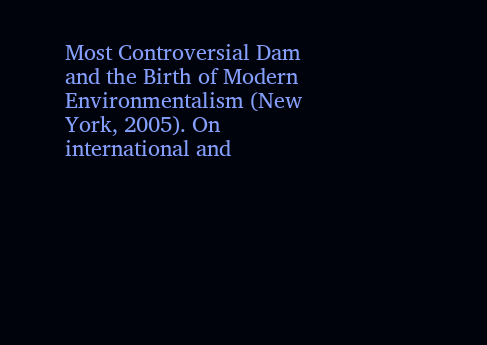Most Controversial Dam and the Birth of Modern Environmentalism (New York, 2005). On international and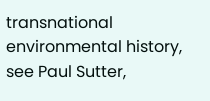transnational environmental history, see Paul Sutter,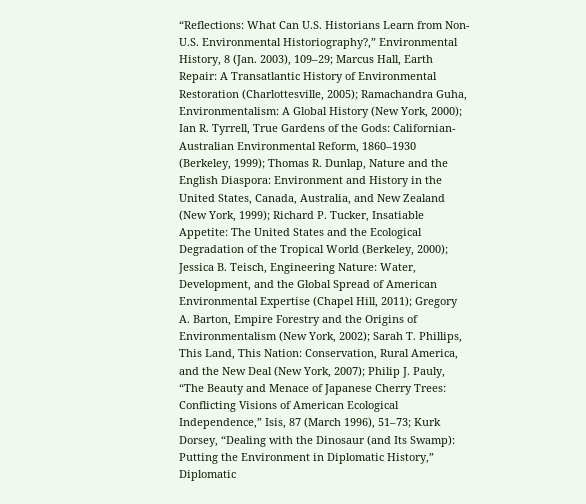“Reflections: What Can U.S. Historians Learn from Non-U.S. Environmental Historiography?,” Environmental History, 8 (Jan. 2003), 109–29; Marcus Hall, Earth Repair: A Transatlantic History of Environmental Restoration (Charlottesville, 2005); Ramachandra Guha, Environmentalism: A Global History (New York, 2000); Ian R. Tyrrell, True Gardens of the Gods: Californian-Australian Environmental Reform, 1860–1930 (Berkeley, 1999); Thomas R. Dunlap, Nature and the English Diaspora: Environment and History in the United States, Canada, Australia, and New Zealand (New York, 1999); Richard P. Tucker, Insatiable Appetite: The United States and the Ecological Degradation of the Tropical World (Berkeley, 2000); Jessica B. Teisch, Engineering Nature: Water, Development, and the Global Spread of American Environmental Expertise (Chapel Hill, 2011); Gregory A. Barton, Empire Forestry and the Origins of Environmentalism (New York, 2002); Sarah T. Phillips, This Land, This Nation: Conservation, Rural America, and the New Deal (New York, 2007); Philip J. Pauly, “The Beauty and Menace of Japanese Cherry Trees: Conflicting Visions of American Ecological Independence,” Isis, 87 (March 1996), 51–73; Kurk Dorsey, “Dealing with the Dinosaur (and Its Swamp): Putting the Environment in Diplomatic History,” Diplomatic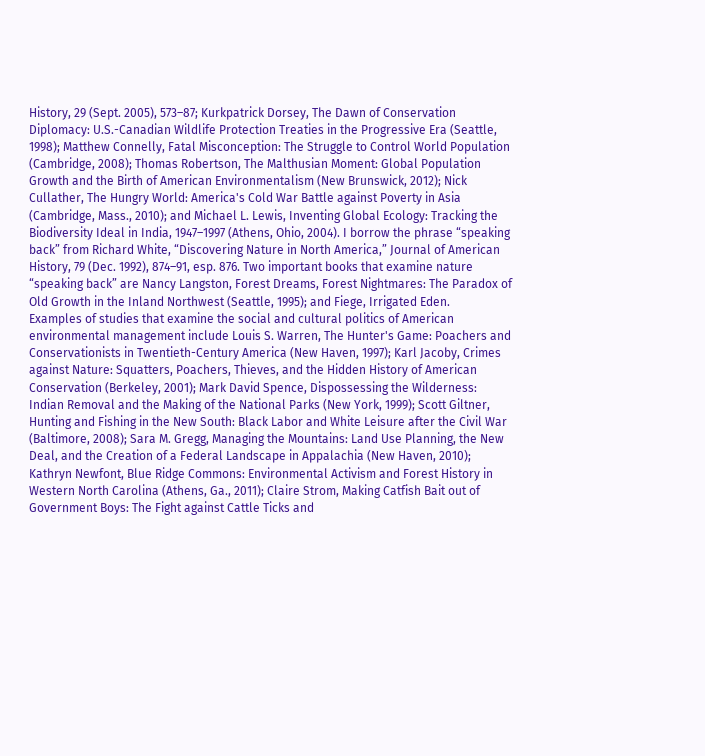History, 29 (Sept. 2005), 573–87; Kurkpatrick Dorsey, The Dawn of Conservation Diplomacy: U.S.-Canadian Wildlife Protection Treaties in the Progressive Era (Seattle, 1998); Matthew Connelly, Fatal Misconception: The Struggle to Control World Population (Cambridge, 2008); Thomas Robertson, The Malthusian Moment: Global Population Growth and the Birth of American Environmentalism (New Brunswick, 2012); Nick Cullather, The Hungry World: America's Cold War Battle against Poverty in Asia (Cambridge, Mass., 2010); and Michael L. Lewis, Inventing Global Ecology: Tracking the Biodiversity Ideal in India, 1947–1997 (Athens, Ohio, 2004). I borrow the phrase “speaking back” from Richard White, “Discovering Nature in North America,” Journal of American History, 79 (Dec. 1992), 874–91, esp. 876. Two important books that examine nature “speaking back” are Nancy Langston, Forest Dreams, Forest Nightmares: The Paradox of Old Growth in the Inland Northwest (Seattle, 1995); and Fiege, Irrigated Eden.
Examples of studies that examine the social and cultural politics of American environmental management include Louis S. Warren, The Hunter's Game: Poachers and Conservationists in Twentieth-Century America (New Haven, 1997); Karl Jacoby, Crimes against Nature: Squatters, Poachers, Thieves, and the Hidden History of American Conservation (Berkeley, 2001); Mark David Spence, Dispossessing the Wilderness: Indian Removal and the Making of the National Parks (New York, 1999); Scott Giltner, Hunting and Fishing in the New South: Black Labor and White Leisure after the Civil War (Baltimore, 2008); Sara M. Gregg, Managing the Mountains: Land Use Planning, the New Deal, and the Creation of a Federal Landscape in Appalachia (New Haven, 2010); Kathryn Newfont, Blue Ridge Commons: Environmental Activism and Forest History in Western North Carolina (Athens, Ga., 2011); Claire Strom, Making Catfish Bait out of Government Boys: The Fight against Cattle Ticks and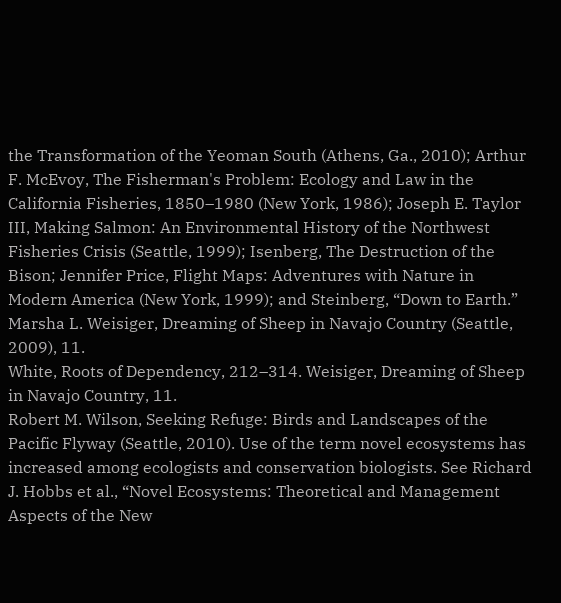the Transformation of the Yeoman South (Athens, Ga., 2010); Arthur F. McEvoy, The Fisherman's Problem: Ecology and Law in the California Fisheries, 1850–1980 (New York, 1986); Joseph E. Taylor III, Making Salmon: An Environmental History of the Northwest Fisheries Crisis (Seattle, 1999); Isenberg, The Destruction of the Bison; Jennifer Price, Flight Maps: Adventures with Nature in Modern America (New York, 1999); and Steinberg, “Down to Earth.”
Marsha L. Weisiger, Dreaming of Sheep in Navajo Country (Seattle, 2009), 11.
White, Roots of Dependency, 212–314. Weisiger, Dreaming of Sheep in Navajo Country, 11.
Robert M. Wilson, Seeking Refuge: Birds and Landscapes of the Pacific Flyway (Seattle, 2010). Use of the term novel ecosystems has increased among ecologists and conservation biologists. See Richard J. Hobbs et al., “Novel Ecosystems: Theoretical and Management Aspects of the New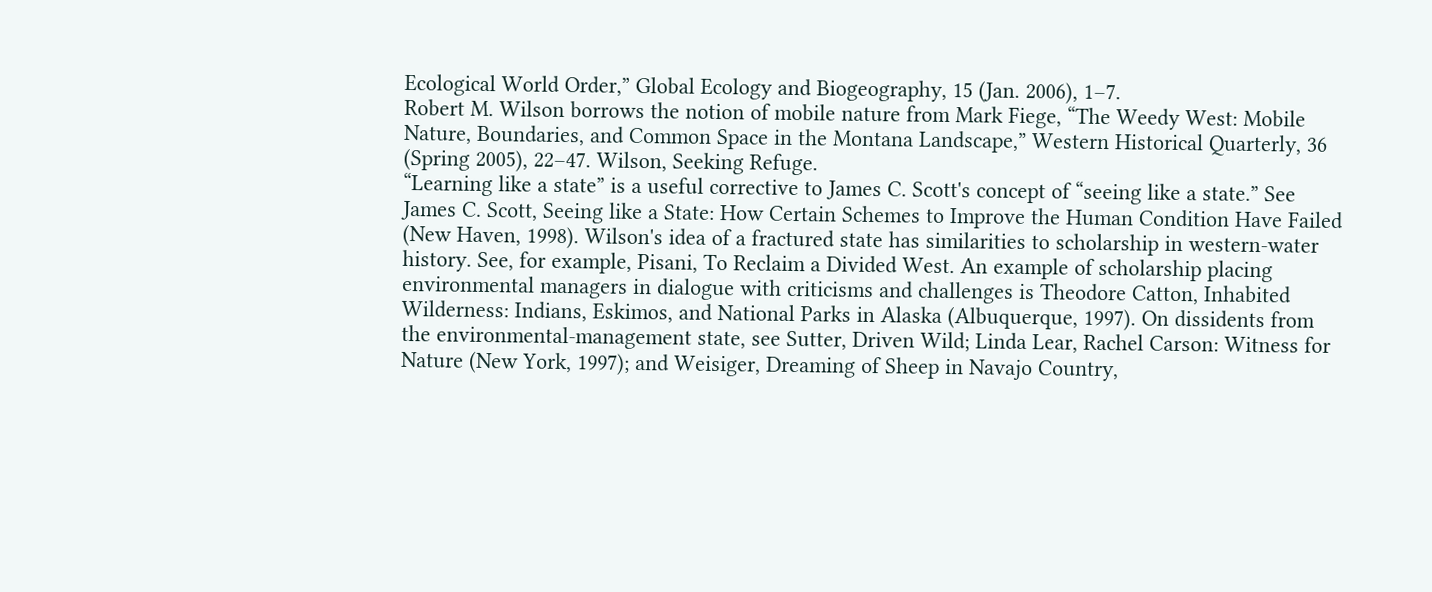Ecological World Order,” Global Ecology and Biogeography, 15 (Jan. 2006), 1–7.
Robert M. Wilson borrows the notion of mobile nature from Mark Fiege, “The Weedy West: Mobile Nature, Boundaries, and Common Space in the Montana Landscape,” Western Historical Quarterly, 36 (Spring 2005), 22–47. Wilson, Seeking Refuge.
“Learning like a state” is a useful corrective to James C. Scott's concept of “seeing like a state.” See James C. Scott, Seeing like a State: How Certain Schemes to Improve the Human Condition Have Failed (New Haven, 1998). Wilson's idea of a fractured state has similarities to scholarship in western-water history. See, for example, Pisani, To Reclaim a Divided West. An example of scholarship placing environmental managers in dialogue with criticisms and challenges is Theodore Catton, Inhabited Wilderness: Indians, Eskimos, and National Parks in Alaska (Albuquerque, 1997). On dissidents from the environmental-management state, see Sutter, Driven Wild; Linda Lear, Rachel Carson: Witness for Nature (New York, 1997); and Weisiger, Dreaming of Sheep in Navajo Country,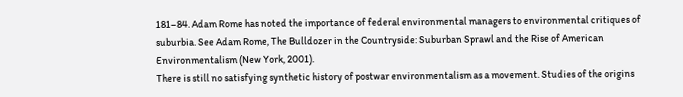181–84. Adam Rome has noted the importance of federal environmental managers to environmental critiques of suburbia. See Adam Rome, The Bulldozer in the Countryside: Suburban Sprawl and the Rise of American Environmentalism (New York, 2001).
There is still no satisfying synthetic history of postwar environmentalism as a movement. Studies of the origins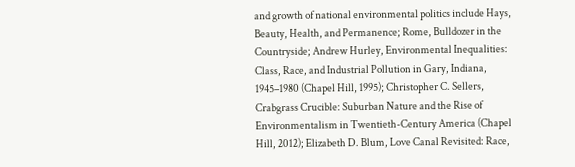and growth of national environmental politics include Hays, Beauty, Health, and Permanence; Rome, Bulldozer in the Countryside; Andrew Hurley, Environmental Inequalities: Class, Race, and Industrial Pollution in Gary, Indiana, 1945–1980 (Chapel Hill, 1995); Christopher C. Sellers, Crabgrass Crucible: Suburban Nature and the Rise of Environmentalism in Twentieth-Century America (Chapel Hill, 2012); Elizabeth D. Blum, Love Canal Revisited: Race,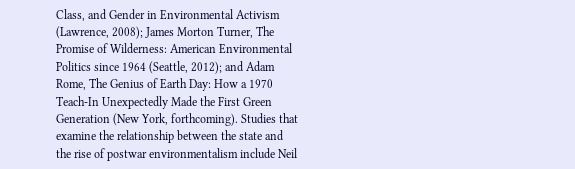Class, and Gender in Environmental Activism (Lawrence, 2008); James Morton Turner, The Promise of Wilderness: American Environmental Politics since 1964 (Seattle, 2012); and Adam Rome, The Genius of Earth Day: How a 1970 Teach-In Unexpectedly Made the First Green Generation (New York, forthcoming). Studies that examine the relationship between the state and the rise of postwar environmentalism include Neil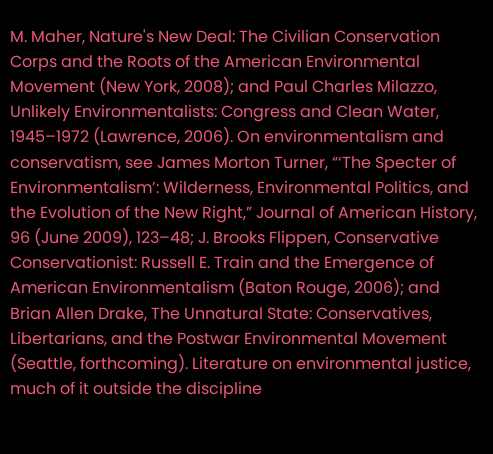M. Maher, Nature's New Deal: The Civilian Conservation Corps and the Roots of the American Environmental Movement (New York, 2008); and Paul Charles Milazzo, Unlikely Environmentalists: Congress and Clean Water, 1945–1972 (Lawrence, 2006). On environmentalism and conservatism, see James Morton Turner, “‘The Specter of Environmentalism’: Wilderness, Environmental Politics, and the Evolution of the New Right,” Journal of American History, 96 (June 2009), 123–48; J. Brooks Flippen, Conservative Conservationist: Russell E. Train and the Emergence of American Environmentalism (Baton Rouge, 2006); and Brian Allen Drake, The Unnatural State: Conservatives, Libertarians, and the Postwar Environmental Movement (Seattle, forthcoming). Literature on environmental justice, much of it outside the discipline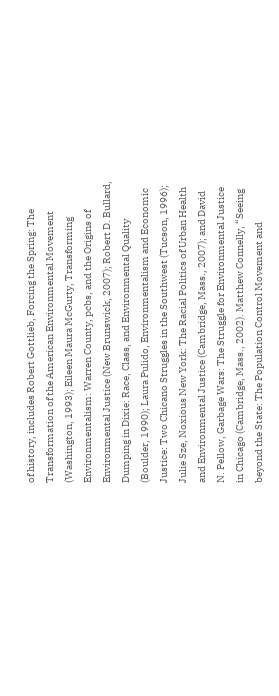of history, includes Robert Gottlieb, Forcing the Spring: The Transformation of the American Environmental Movement (Washington, 1993); Eileen Maura McGurty, Transforming Environmentalism: Warren County, pcbs, and the Origins of Environmental Justice (New Brunswick, 2007); Robert D. Bullard, Dumping in Dixie: Race, Class, and Environmental Quality (Boulder, 1990); Laura Pulido, Environmentalism and Economic Justice: Two Chicano Struggles in the Southwest (Tucson, 1996); Julie Sze, Noxious New York: The Racial Politics of Urban Health and Environmental Justice (Cambridge, Mass., 2007); and David N. Pellow, Garbage Wars: The Struggle for Environmental Justice in Chicago (Cambridge, Mass., 2002). Matthew Connelly, “Seeing beyond the State: The Population Control Movement and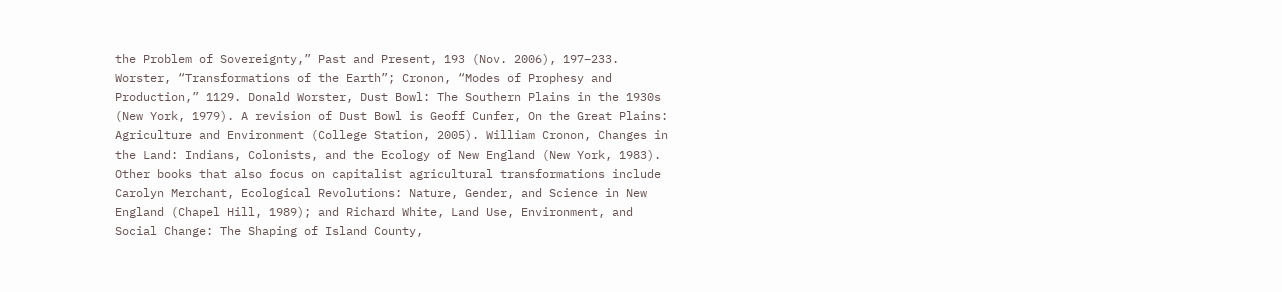the Problem of Sovereignty,” Past and Present, 193 (Nov. 2006), 197–233.
Worster, “Transformations of the Earth”; Cronon, “Modes of Prophesy and Production,” 1129. Donald Worster, Dust Bowl: The Southern Plains in the 1930s (New York, 1979). A revision of Dust Bowl is Geoff Cunfer, On the Great Plains: Agriculture and Environment (College Station, 2005). William Cronon, Changes in the Land: Indians, Colonists, and the Ecology of New England (New York, 1983). Other books that also focus on capitalist agricultural transformations include Carolyn Merchant, Ecological Revolutions: Nature, Gender, and Science in New England (Chapel Hill, 1989); and Richard White, Land Use, Environment, and Social Change: The Shaping of Island County,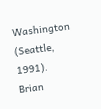Washington (Seattle, 1991).
Brian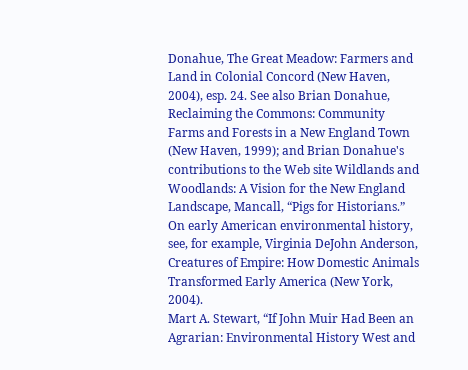Donahue, The Great Meadow: Farmers and Land in Colonial Concord (New Haven, 2004), esp. 24. See also Brian Donahue, Reclaiming the Commons: Community Farms and Forests in a New England Town (New Haven, 1999); and Brian Donahue's contributions to the Web site Wildlands and Woodlands: A Vision for the New England Landscape, Mancall, “Pigs for Historians.” On early American environmental history, see, for example, Virginia DeJohn Anderson, Creatures of Empire: How Domestic Animals Transformed Early America (New York, 2004).
Mart A. Stewart, “If John Muir Had Been an Agrarian: Environmental History West and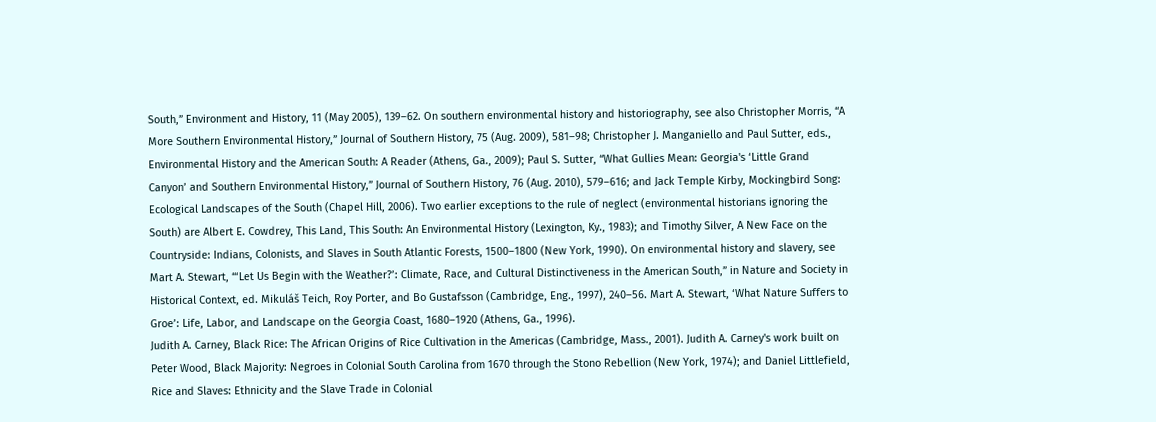South,” Environment and History, 11 (May 2005), 139–62. On southern environmental history and historiography, see also Christopher Morris, “A More Southern Environmental History,” Journal of Southern History, 75 (Aug. 2009), 581–98; Christopher J. Manganiello and Paul Sutter, eds., Environmental History and the American South: A Reader (Athens, Ga., 2009); Paul S. Sutter, “What Gullies Mean: Georgia's ‘Little Grand Canyon’ and Southern Environmental History,” Journal of Southern History, 76 (Aug. 2010), 579–616; and Jack Temple Kirby, Mockingbird Song: Ecological Landscapes of the South (Chapel Hill, 2006). Two earlier exceptions to the rule of neglect (environmental historians ignoring the South) are Albert E. Cowdrey, This Land, This South: An Environmental History (Lexington, Ky., 1983); and Timothy Silver, A New Face on the Countryside: Indians, Colonists, and Slaves in South Atlantic Forests, 1500–1800 (New York, 1990). On environmental history and slavery, see Mart A. Stewart, “‘Let Us Begin with the Weather?’: Climate, Race, and Cultural Distinctiveness in the American South,” in Nature and Society in Historical Context, ed. Mikuláš Teich, Roy Porter, and Bo Gustafsson (Cambridge, Eng., 1997), 240–56. Mart A. Stewart, ‘What Nature Suffers to Groe’: Life, Labor, and Landscape on the Georgia Coast, 1680–1920 (Athens, Ga., 1996).
Judith A. Carney, Black Rice: The African Origins of Rice Cultivation in the Americas (Cambridge, Mass., 2001). Judith A. Carney's work built on Peter Wood, Black Majority: Negroes in Colonial South Carolina from 1670 through the Stono Rebellion (New York, 1974); and Daniel Littlefield, Rice and Slaves: Ethnicity and the Slave Trade in Colonial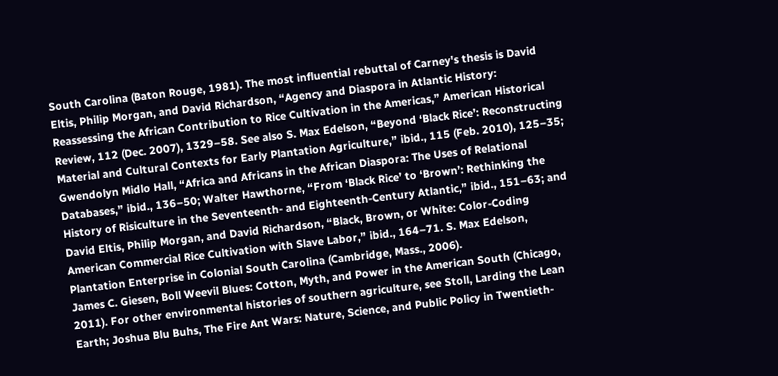South Carolina (Baton Rouge, 1981). The most influential rebuttal of Carney's thesis is David Eltis, Philip Morgan, and David Richardson, “Agency and Diaspora in Atlantic History: Reassessing the African Contribution to Rice Cultivation in the Americas,” American Historical Review, 112 (Dec. 2007), 1329–58. See also S. Max Edelson, “Beyond ‘Black Rice’: Reconstructing Material and Cultural Contexts for Early Plantation Agriculture,” ibid., 115 (Feb. 2010), 125–35; Gwendolyn Midlo Hall, “Africa and Africans in the African Diaspora: The Uses of Relational Databases,” ibid., 136–50; Walter Hawthorne, “From ‘Black Rice’ to ‘Brown’: Rethinking the History of Risiculture in the Seventeenth- and Eighteenth-Century Atlantic,” ibid., 151–63; and David Eltis, Philip Morgan, and David Richardson, “Black, Brown, or White: Color-Coding American Commercial Rice Cultivation with Slave Labor,” ibid., 164–71. S. Max Edelson, Plantation Enterprise in Colonial South Carolina (Cambridge, Mass., 2006).
James C. Giesen, Boll Weevil Blues: Cotton, Myth, and Power in the American South (Chicago, 2011). For other environmental histories of southern agriculture, see Stoll, Larding the Lean Earth; Joshua Blu Buhs, The Fire Ant Wars: Nature, Science, and Public Policy in Twentieth-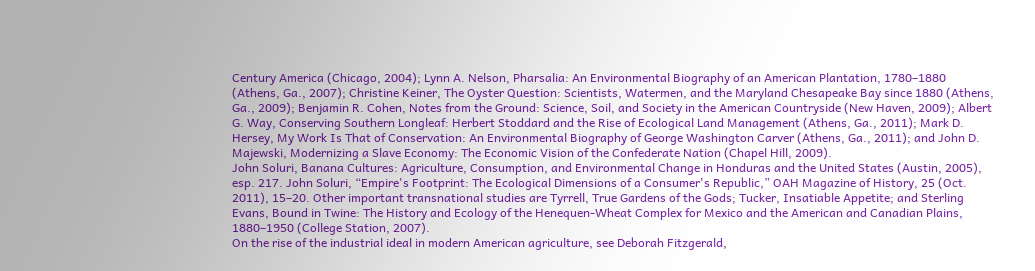Century America (Chicago, 2004); Lynn A. Nelson, Pharsalia: An Environmental Biography of an American Plantation, 1780–1880 (Athens, Ga., 2007); Christine Keiner, The Oyster Question: Scientists, Watermen, and the Maryland Chesapeake Bay since 1880 (Athens, Ga., 2009); Benjamin R. Cohen, Notes from the Ground: Science, Soil, and Society in the American Countryside (New Haven, 2009); Albert G. Way, Conserving Southern Longleaf: Herbert Stoddard and the Rise of Ecological Land Management (Athens, Ga., 2011); Mark D. Hersey, My Work Is That of Conservation: An Environmental Biography of George Washington Carver (Athens, Ga., 2011); and John D. Majewski, Modernizing a Slave Economy: The Economic Vision of the Confederate Nation (Chapel Hill, 2009).
John Soluri, Banana Cultures: Agriculture, Consumption, and Environmental Change in Honduras and the United States (Austin, 2005), esp. 217. John Soluri, “Empire's Footprint: The Ecological Dimensions of a Consumer's Republic,” OAH Magazine of History, 25 (Oct. 2011), 15–20. Other important transnational studies are Tyrrell, True Gardens of the Gods; Tucker, Insatiable Appetite; and Sterling Evans, Bound in Twine: The History and Ecology of the Henequen-Wheat Complex for Mexico and the American and Canadian Plains, 1880–1950 (College Station, 2007).
On the rise of the industrial ideal in modern American agriculture, see Deborah Fitzgerald,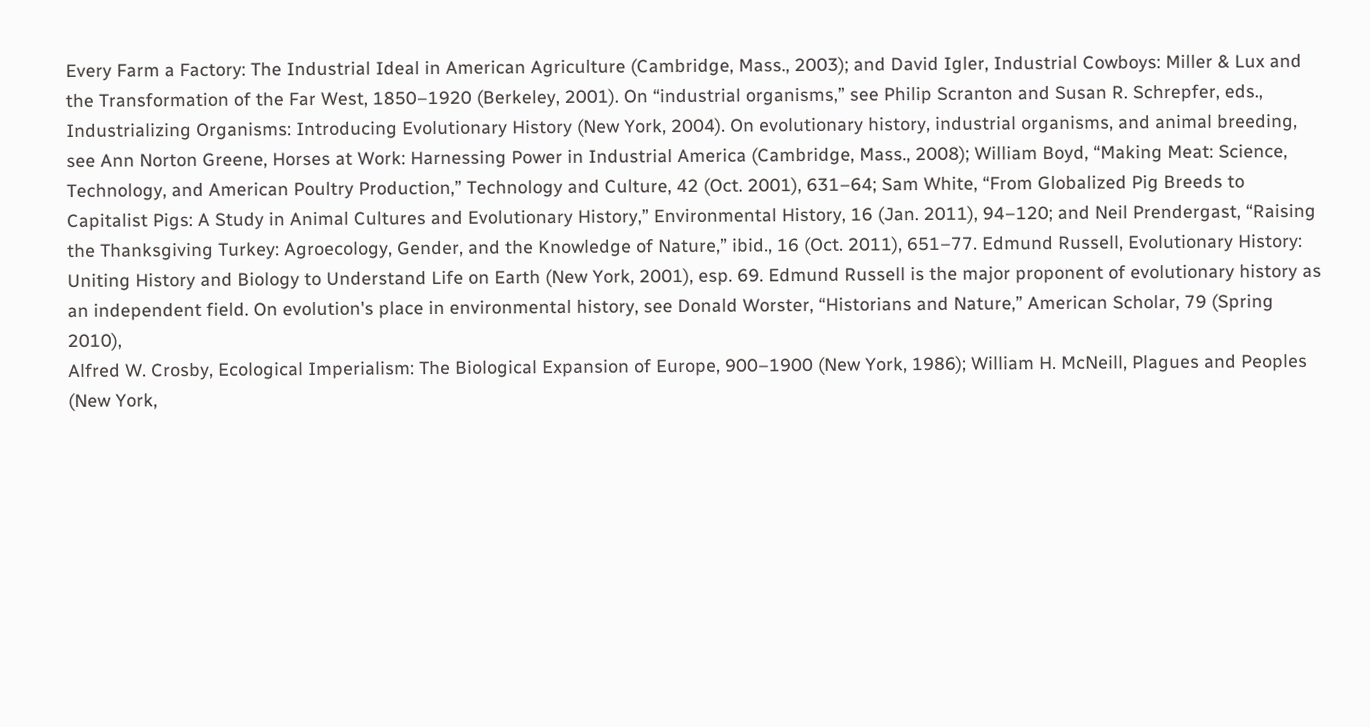Every Farm a Factory: The Industrial Ideal in American Agriculture (Cambridge, Mass., 2003); and David Igler, Industrial Cowboys: Miller & Lux and the Transformation of the Far West, 1850–1920 (Berkeley, 2001). On “industrial organisms,” see Philip Scranton and Susan R. Schrepfer, eds., Industrializing Organisms: Introducing Evolutionary History (New York, 2004). On evolutionary history, industrial organisms, and animal breeding, see Ann Norton Greene, Horses at Work: Harnessing Power in Industrial America (Cambridge, Mass., 2008); William Boyd, “Making Meat: Science, Technology, and American Poultry Production,” Technology and Culture, 42 (Oct. 2001), 631–64; Sam White, “From Globalized Pig Breeds to Capitalist Pigs: A Study in Animal Cultures and Evolutionary History,” Environmental History, 16 (Jan. 2011), 94–120; and Neil Prendergast, “Raising the Thanksgiving Turkey: Agroecology, Gender, and the Knowledge of Nature,” ibid., 16 (Oct. 2011), 651–77. Edmund Russell, Evolutionary History: Uniting History and Biology to Understand Life on Earth (New York, 2001), esp. 69. Edmund Russell is the major proponent of evolutionary history as an independent field. On evolution's place in environmental history, see Donald Worster, “Historians and Nature,” American Scholar, 79 (Spring 2010),
Alfred W. Crosby, Ecological Imperialism: The Biological Expansion of Europe, 900–1900 (New York, 1986); William H. McNeill, Plagues and Peoples (New York,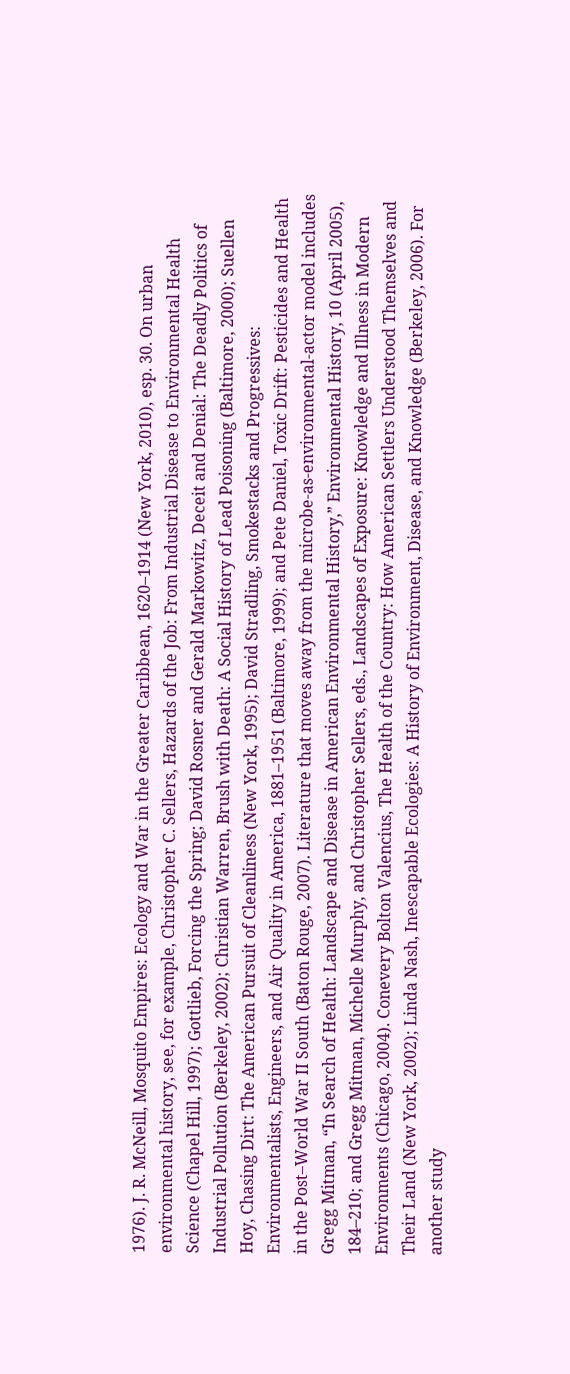1976). J. R. McNeill, Mosquito Empires: Ecology and War in the Greater Caribbean, 1620–1914 (New York, 2010), esp. 30. On urban environmental history, see, for example, Christopher C. Sellers, Hazards of the Job: From Industrial Disease to Environmental Health Science (Chapel Hill, 1997); Gottlieb, Forcing the Spring; David Rosner and Gerald Markowitz, Deceit and Denial: The Deadly Politics of Industrial Pollution (Berkeley, 2002); Christian Warren, Brush with Death: A Social History of Lead Poisoning (Baltimore, 2000); Suellen Hoy, Chasing Dirt: The American Pursuit of Cleanliness (New York, 1995); David Stradling, Smokestacks and Progressives: Environmentalists, Engineers, and Air Quality in America, 1881–1951 (Baltimore, 1999); and Pete Daniel, Toxic Drift: Pesticides and Health in the Post–World War II South (Baton Rouge, 2007). Literature that moves away from the microbe-as-environmental-actor model includes Gregg Mitman, “In Search of Health: Landscape and Disease in American Environmental History,” Environmental History, 10 (April 2005), 184–210; and Gregg Mitman, Michelle Murphy, and Christopher Sellers, eds., Landscapes of Exposure: Knowledge and Illness in Modern Environments (Chicago, 2004). Conevery Bolton Valencius, The Health of the Country: How American Settlers Understood Themselves and Their Land (New York, 2002); Linda Nash, Inescapable Ecologies: A History of Environment, Disease, and Knowledge (Berkeley, 2006). For another study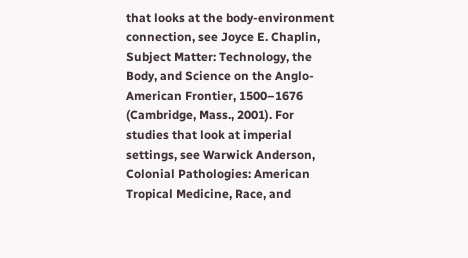that looks at the body-environment connection, see Joyce E. Chaplin, Subject Matter: Technology, the Body, and Science on the Anglo-American Frontier, 1500–1676 (Cambridge, Mass., 2001). For studies that look at imperial settings, see Warwick Anderson, Colonial Pathologies: American Tropical Medicine, Race, and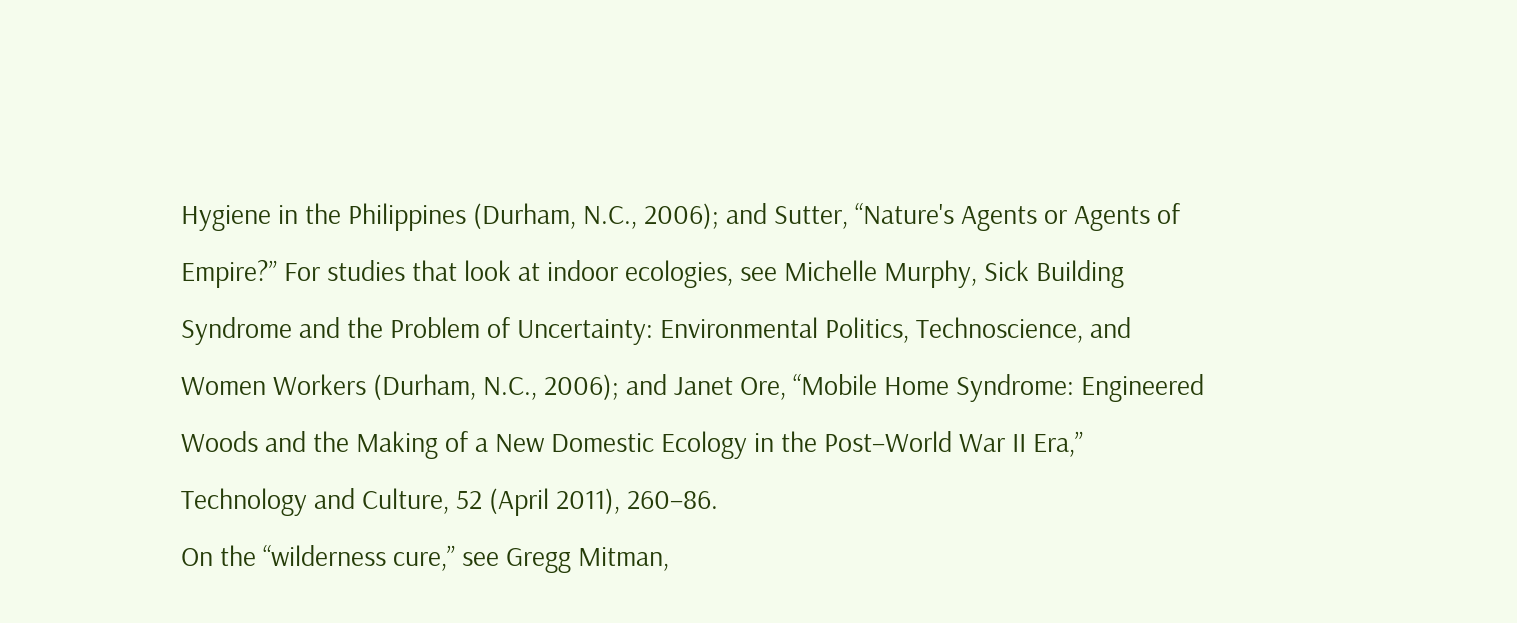Hygiene in the Philippines (Durham, N.C., 2006); and Sutter, “Nature's Agents or Agents of Empire?” For studies that look at indoor ecologies, see Michelle Murphy, Sick Building Syndrome and the Problem of Uncertainty: Environmental Politics, Technoscience, and Women Workers (Durham, N.C., 2006); and Janet Ore, “Mobile Home Syndrome: Engineered Woods and the Making of a New Domestic Ecology in the Post–World War II Era,” Technology and Culture, 52 (April 2011), 260–86.
On the “wilderness cure,” see Gregg Mitman,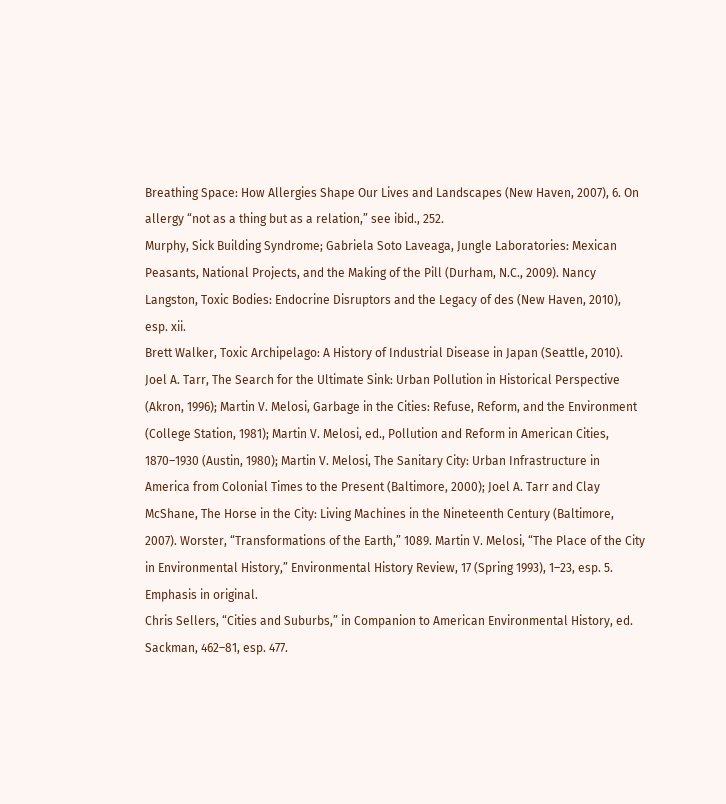Breathing Space: How Allergies Shape Our Lives and Landscapes (New Haven, 2007), 6. On allergy “not as a thing but as a relation,” see ibid., 252.
Murphy, Sick Building Syndrome; Gabriela Soto Laveaga, Jungle Laboratories: Mexican Peasants, National Projects, and the Making of the Pill (Durham, N.C., 2009). Nancy Langston, Toxic Bodies: Endocrine Disruptors and the Legacy of des (New Haven, 2010), esp. xii.
Brett Walker, Toxic Archipelago: A History of Industrial Disease in Japan (Seattle, 2010).
Joel A. Tarr, The Search for the Ultimate Sink: Urban Pollution in Historical Perspective (Akron, 1996); Martin V. Melosi, Garbage in the Cities: Refuse, Reform, and the Environment (College Station, 1981); Martin V. Melosi, ed., Pollution and Reform in American Cities, 1870–1930 (Austin, 1980); Martin V. Melosi, The Sanitary City: Urban Infrastructure in America from Colonial Times to the Present (Baltimore, 2000); Joel A. Tarr and Clay McShane, The Horse in the City: Living Machines in the Nineteenth Century (Baltimore, 2007). Worster, “Transformations of the Earth,” 1089. Martin V. Melosi, “The Place of the City in Environmental History,” Environmental History Review, 17 (Spring 1993), 1–23, esp. 5. Emphasis in original.
Chris Sellers, “Cities and Suburbs,” in Companion to American Environmental History, ed. Sackman, 462–81, esp. 477.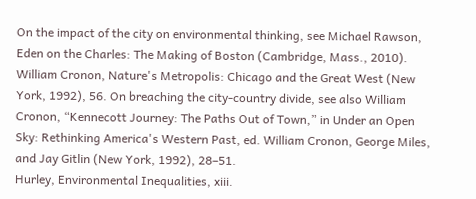On the impact of the city on environmental thinking, see Michael Rawson, Eden on the Charles: The Making of Boston (Cambridge, Mass., 2010).
William Cronon, Nature's Metropolis: Chicago and the Great West (New York, 1992), 56. On breaching the city-country divide, see also William Cronon, “Kennecott Journey: The Paths Out of Town,” in Under an Open Sky: Rethinking America's Western Past, ed. William Cronon, George Miles, and Jay Gitlin (New York, 1992), 28–51.
Hurley, Environmental Inequalities, xiii.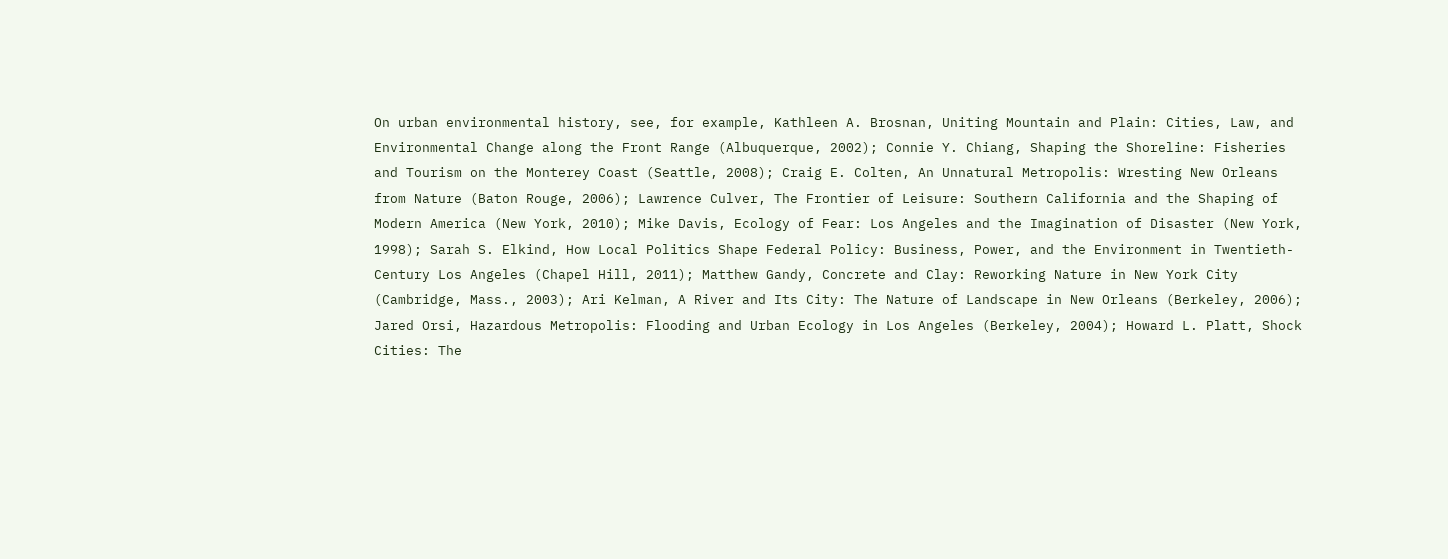On urban environmental history, see, for example, Kathleen A. Brosnan, Uniting Mountain and Plain: Cities, Law, and Environmental Change along the Front Range (Albuquerque, 2002); Connie Y. Chiang, Shaping the Shoreline: Fisheries and Tourism on the Monterey Coast (Seattle, 2008); Craig E. Colten, An Unnatural Metropolis: Wresting New Orleans from Nature (Baton Rouge, 2006); Lawrence Culver, The Frontier of Leisure: Southern California and the Shaping of Modern America (New York, 2010); Mike Davis, Ecology of Fear: Los Angeles and the Imagination of Disaster (New York, 1998); Sarah S. Elkind, How Local Politics Shape Federal Policy: Business, Power, and the Environment in Twentieth-Century Los Angeles (Chapel Hill, 2011); Matthew Gandy, Concrete and Clay: Reworking Nature in New York City (Cambridge, Mass., 2003); Ari Kelman, A River and Its City: The Nature of Landscape in New Orleans (Berkeley, 2006); Jared Orsi, Hazardous Metropolis: Flooding and Urban Ecology in Los Angeles (Berkeley, 2004); Howard L. Platt, Shock Cities: The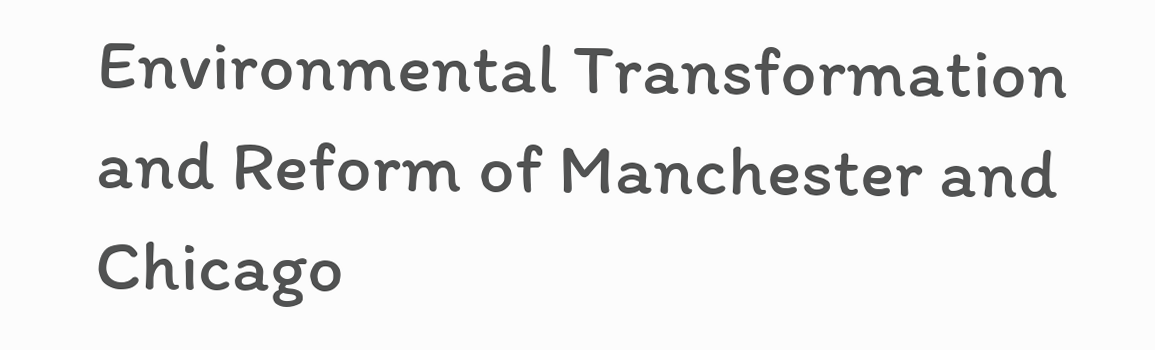Environmental Transformation and Reform of Manchester and Chicago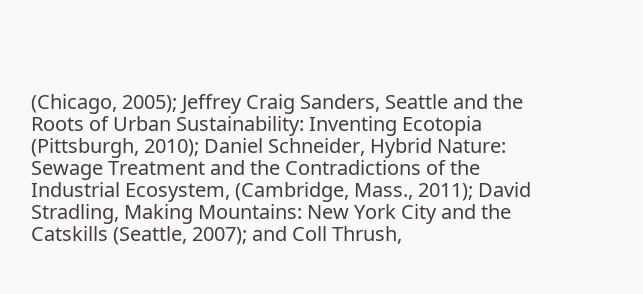(Chicago, 2005); Jeffrey Craig Sanders, Seattle and the Roots of Urban Sustainability: Inventing Ecotopia (Pittsburgh, 2010); Daniel Schneider, Hybrid Nature: Sewage Treatment and the Contradictions of the Industrial Ecosystem, (Cambridge, Mass., 2011); David Stradling, Making Mountains: New York City and the Catskills (Seattle, 2007); and Coll Thrush,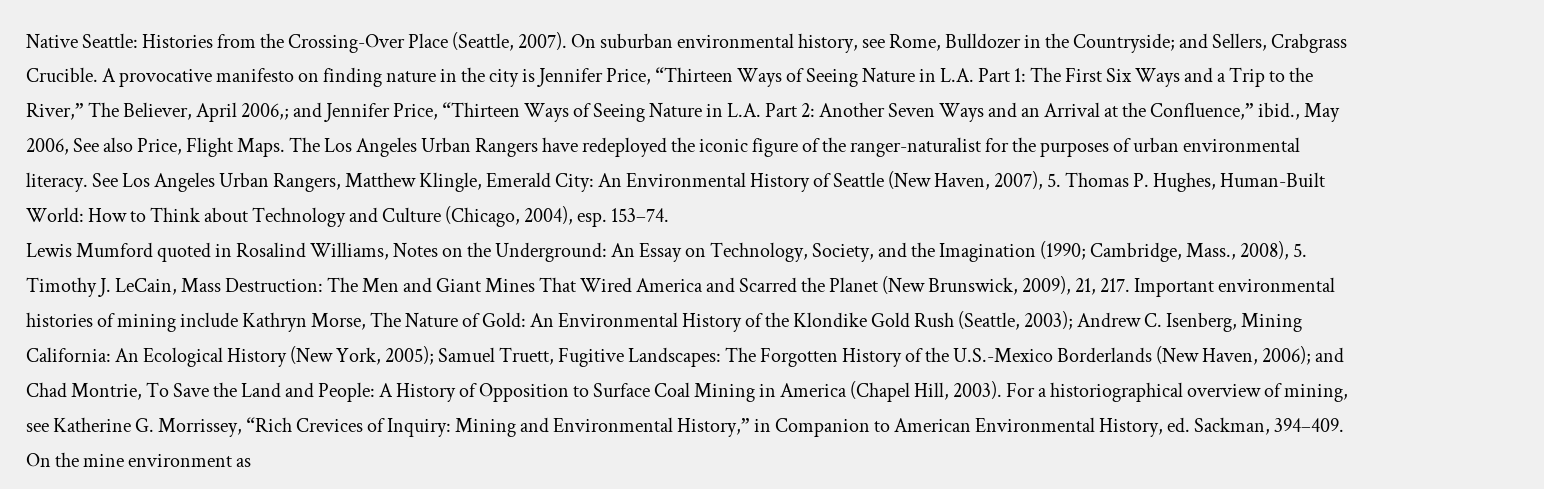Native Seattle: Histories from the Crossing-Over Place (Seattle, 2007). On suburban environmental history, see Rome, Bulldozer in the Countryside; and Sellers, Crabgrass Crucible. A provocative manifesto on finding nature in the city is Jennifer Price, “Thirteen Ways of Seeing Nature in L.A. Part 1: The First Six Ways and a Trip to the River,” The Believer, April 2006,; and Jennifer Price, “Thirteen Ways of Seeing Nature in L.A. Part 2: Another Seven Ways and an Arrival at the Confluence,” ibid., May 2006, See also Price, Flight Maps. The Los Angeles Urban Rangers have redeployed the iconic figure of the ranger-naturalist for the purposes of urban environmental literacy. See Los Angeles Urban Rangers, Matthew Klingle, Emerald City: An Environmental History of Seattle (New Haven, 2007), 5. Thomas P. Hughes, Human-Built World: How to Think about Technology and Culture (Chicago, 2004), esp. 153–74.
Lewis Mumford quoted in Rosalind Williams, Notes on the Underground: An Essay on Technology, Society, and the Imagination (1990; Cambridge, Mass., 2008), 5. Timothy J. LeCain, Mass Destruction: The Men and Giant Mines That Wired America and Scarred the Planet (New Brunswick, 2009), 21, 217. Important environmental histories of mining include Kathryn Morse, The Nature of Gold: An Environmental History of the Klondike Gold Rush (Seattle, 2003); Andrew C. Isenberg, Mining California: An Ecological History (New York, 2005); Samuel Truett, Fugitive Landscapes: The Forgotten History of the U.S.-Mexico Borderlands (New Haven, 2006); and Chad Montrie, To Save the Land and People: A History of Opposition to Surface Coal Mining in America (Chapel Hill, 2003). For a historiographical overview of mining, see Katherine G. Morrissey, “Rich Crevices of Inquiry: Mining and Environmental History,” in Companion to American Environmental History, ed. Sackman, 394–409. On the mine environment as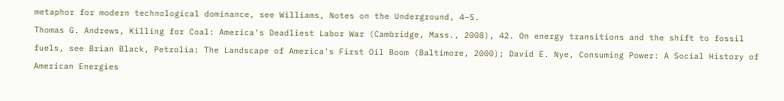metaphor for modern technological dominance, see Williams, Notes on the Underground, 4–5.
Thomas G. Andrews, Killing for Coal: America's Deadliest Labor War (Cambridge, Mass., 2008), 42. On energy transitions and the shift to fossil fuels, see Brian Black, Petrolia: The Landscape of America's First Oil Boom (Baltimore, 2000); David E. Nye, Consuming Power: A Social History of American Energies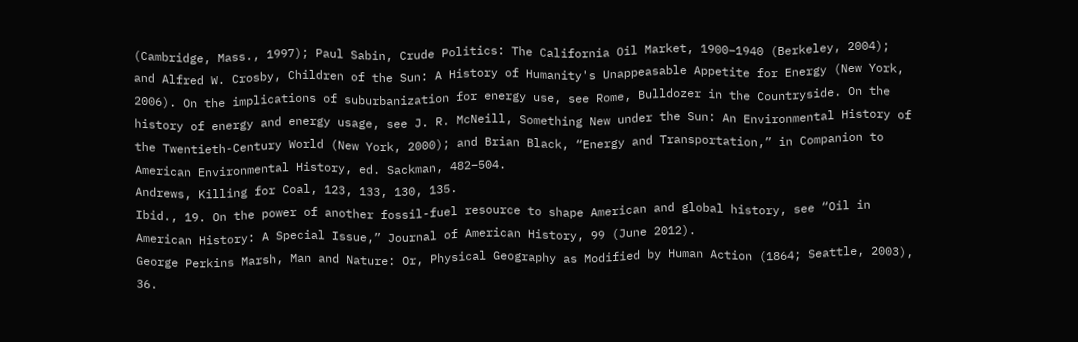(Cambridge, Mass., 1997); Paul Sabin, Crude Politics: The California Oil Market, 1900–1940 (Berkeley, 2004); and Alfred W. Crosby, Children of the Sun: A History of Humanity's Unappeasable Appetite for Energy (New York, 2006). On the implications of suburbanization for energy use, see Rome, Bulldozer in the Countryside. On the history of energy and energy usage, see J. R. McNeill, Something New under the Sun: An Environmental History of the Twentieth-Century World (New York, 2000); and Brian Black, “Energy and Transportation,” in Companion to American Environmental History, ed. Sackman, 482–504.
Andrews, Killing for Coal, 123, 133, 130, 135.
Ibid., 19. On the power of another fossil-fuel resource to shape American and global history, see “Oil in American History: A Special Issue,” Journal of American History, 99 (June 2012).
George Perkins Marsh, Man and Nature: Or, Physical Geography as Modified by Human Action (1864; Seattle, 2003), 36.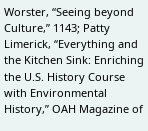Worster, “Seeing beyond Culture,” 1143; Patty Limerick, “Everything and the Kitchen Sink: Enriching the U.S. History Course with Environmental History,” OAH Magazine of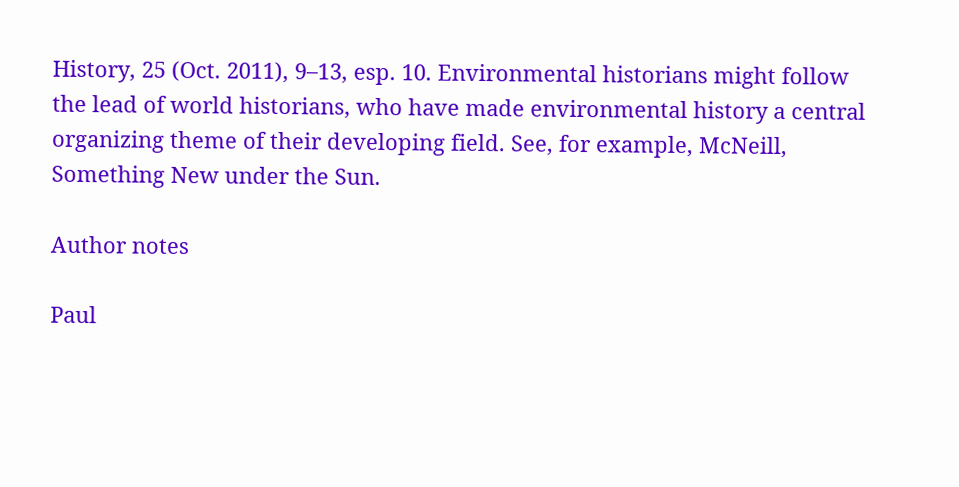History, 25 (Oct. 2011), 9–13, esp. 10. Environmental historians might follow the lead of world historians, who have made environmental history a central organizing theme of their developing field. See, for example, McNeill, Something New under the Sun.

Author notes

Paul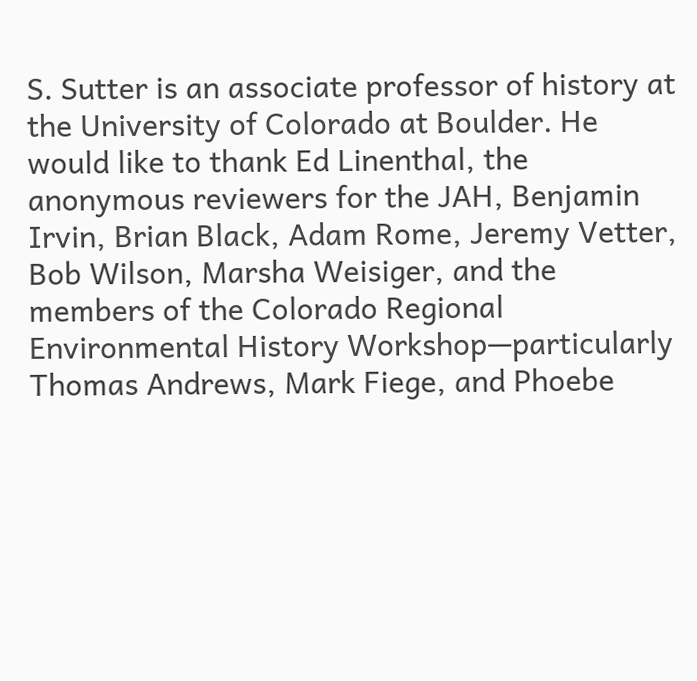S. Sutter is an associate professor of history at the University of Colorado at Boulder. He would like to thank Ed Linenthal, the anonymous reviewers for the JAH, Benjamin Irvin, Brian Black, Adam Rome, Jeremy Vetter, Bob Wilson, Marsha Weisiger, and the members of the Colorado Regional Environmental History Workshop—particularly Thomas Andrews, Mark Fiege, and Phoebe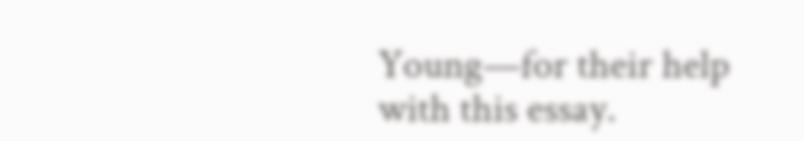Young—for their help with this essay.